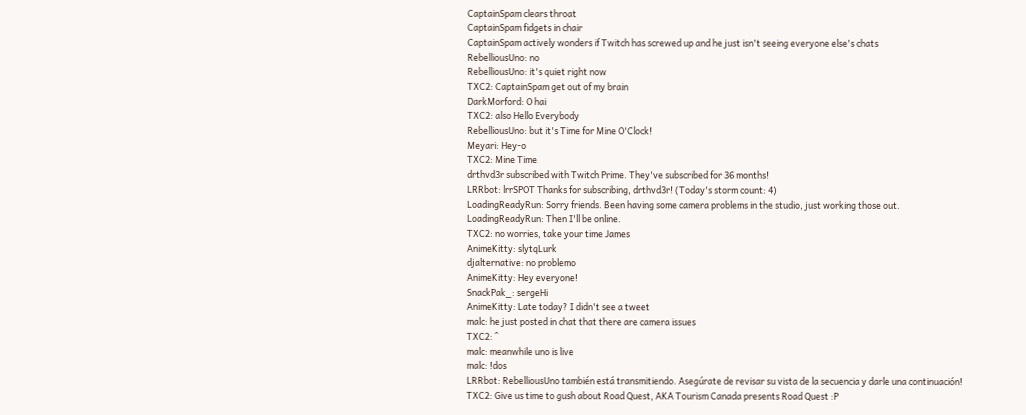CaptainSpam clears throat
CaptainSpam fidgets in chair
CaptainSpam actively wonders if Twitch has screwed up and he just isn't seeing everyone else's chats
RebelliousUno: no
RebelliousUno: it's quiet right now
TXC2: CaptainSpam get out of my brain
DarkMorford: O hai
TXC2: also Hello Everybody
RebelliousUno: but it's Time for Mine O'Clock!
Meyari: Hey-o
TXC2: Mine Time
drthvd3r subscribed with Twitch Prime. They've subscribed for 36 months!
LRRbot: lrrSPOT Thanks for subscribing, drthvd3r! (Today's storm count: 4)
LoadingReadyRun: Sorry friends. Been having some camera problems in the studio, just working those out.
LoadingReadyRun: Then I'll be online.
TXC2: no worries, take your time James
AnimeKitty: slytqLurk
djalternative: no problemo
AnimeKitty: Hey everyone!
SnackPak_: sergeHi
AnimeKitty: Late today? I didn't see a tweet
malc: he just posted in chat that there are camera issues
TXC2: ^
malc: meanwhile uno is live
malc: !dos
LRRbot: RebelliousUno también está transmitiendo. Asegúrate de revisar su vista de la secuencia y darle una continuación!
TXC2: Give us time to gush about Road Quest, AKA Tourism Canada presents Road Quest :P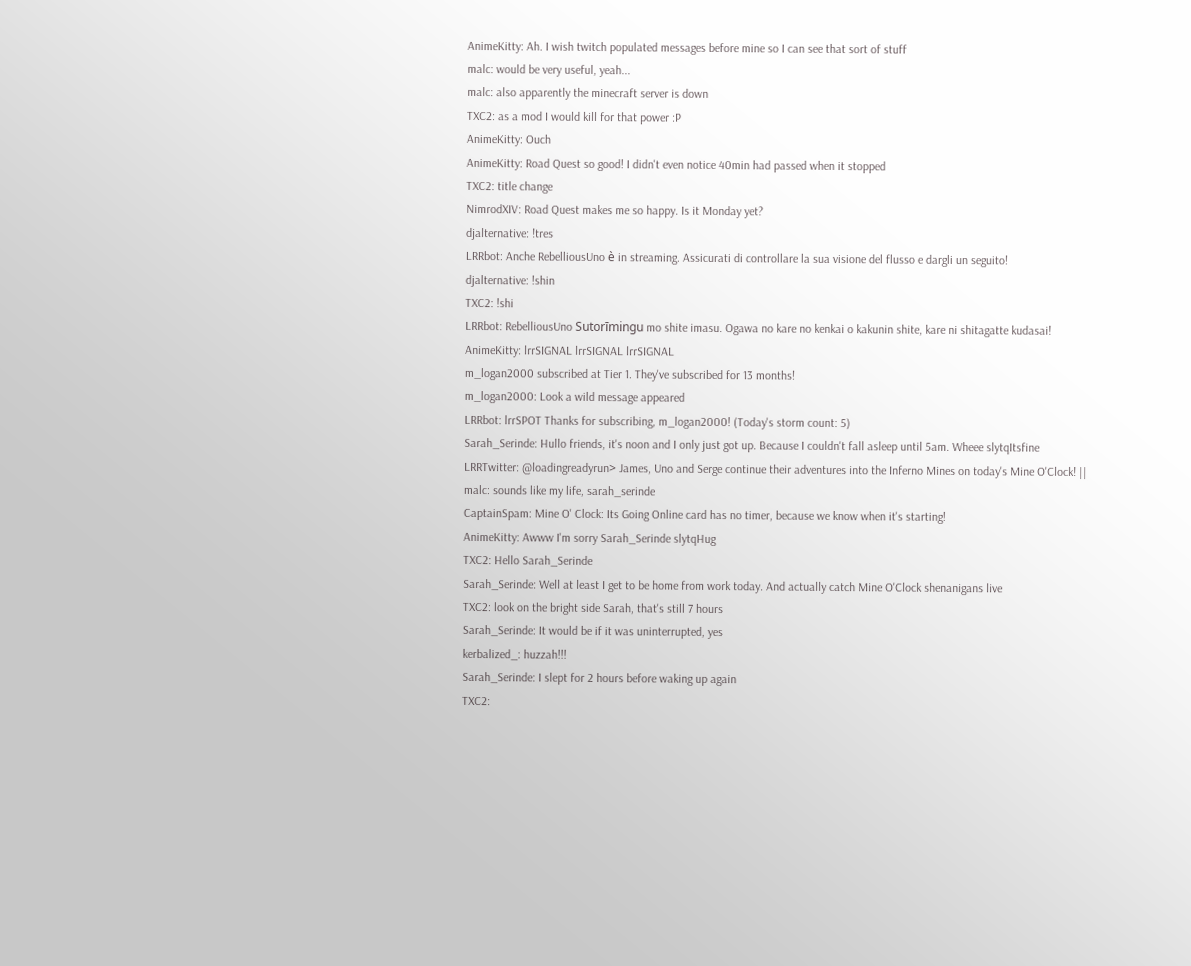AnimeKitty: Ah. I wish twitch populated messages before mine so I can see that sort of stuff
malc: would be very useful, yeah...
malc: also apparently the minecraft server is down
TXC2: as a mod I would kill for that power :P
AnimeKitty: Ouch
AnimeKitty: Road Quest so good! I didn't even notice 40min had passed when it stopped
TXC2: title change
NimrodXIV: Road Quest makes me so happy. Is it Monday yet?
djalternative: !tres
LRRbot: Anche RebelliousUno è in streaming. Assicurati di controllare la sua visione del flusso e dargli un seguito!
djalternative: !shin
TXC2: !shi
LRRbot: RebelliousUno Sutorīmingu mo shite imasu. Ogawa no kare no kenkai o kakunin shite, kare ni shitagatte kudasai!
AnimeKitty: lrrSIGNAL lrrSIGNAL lrrSIGNAL
m_logan2000 subscribed at Tier 1. They've subscribed for 13 months!
m_logan2000: Look a wild message appeared
LRRbot: lrrSPOT Thanks for subscribing, m_logan2000! (Today's storm count: 5)
Sarah_Serinde: Hullo friends, it's noon and I only just got up. Because I couldn't fall asleep until 5am. Wheee slytqItsfine
LRRTwitter: @loadingreadyrun> James, Uno and Serge continue their adventures into the Inferno Mines on today's Mine O'Clock! ||
malc: sounds like my life, sarah_serinde
CaptainSpam: Mine O' Clock: Its Going Online card has no timer, because we know when it's starting!
AnimeKitty: Awww I'm sorry Sarah_Serinde slytqHug
TXC2: Hello Sarah_Serinde
Sarah_Serinde: Well at least I get to be home from work today. And actually catch Mine O'Clock shenanigans live
TXC2: look on the bright side Sarah, that's still 7 hours
Sarah_Serinde: It would be if it was uninterrupted, yes
kerbalized_: huzzah!!!
Sarah_Serinde: I slept for 2 hours before waking up again
TXC2: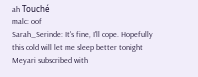ah Touché
malc: oof
Sarah_Serinde: It's fine, I'll cope. Hopefully this cold will let me sleep better tonight
Meyari subscribed with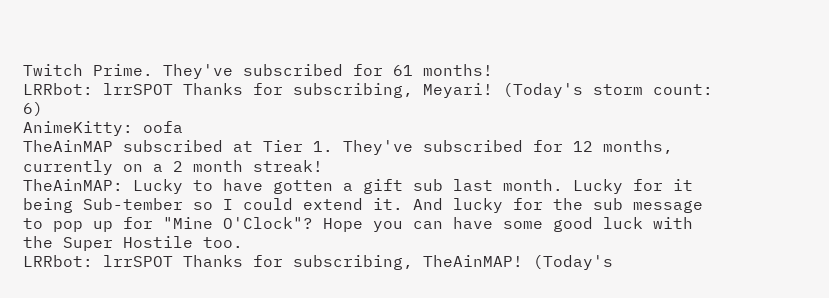Twitch Prime. They've subscribed for 61 months!
LRRbot: lrrSPOT Thanks for subscribing, Meyari! (Today's storm count: 6)
AnimeKitty: oofa
TheAinMAP subscribed at Tier 1. They've subscribed for 12 months, currently on a 2 month streak!
TheAinMAP: Lucky to have gotten a gift sub last month. Lucky for it being Sub-tember so I could extend it. And lucky for the sub message to pop up for "Mine O'Clock"? Hope you can have some good luck with the Super Hostile too.
LRRbot: lrrSPOT Thanks for subscribing, TheAinMAP! (Today's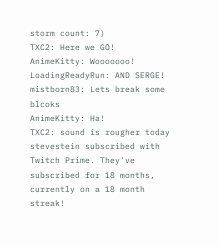storm count: 7)
TXC2: Here we GO!
AnimeKitty: Wooooooo!
LoadingReadyRun: AND SERGE!
mistborn83: Lets break some blcoks
AnimeKitty: Ha!
TXC2: sound is rougher today
stevestein subscribed with Twitch Prime. They've subscribed for 18 months, currently on a 18 month streak!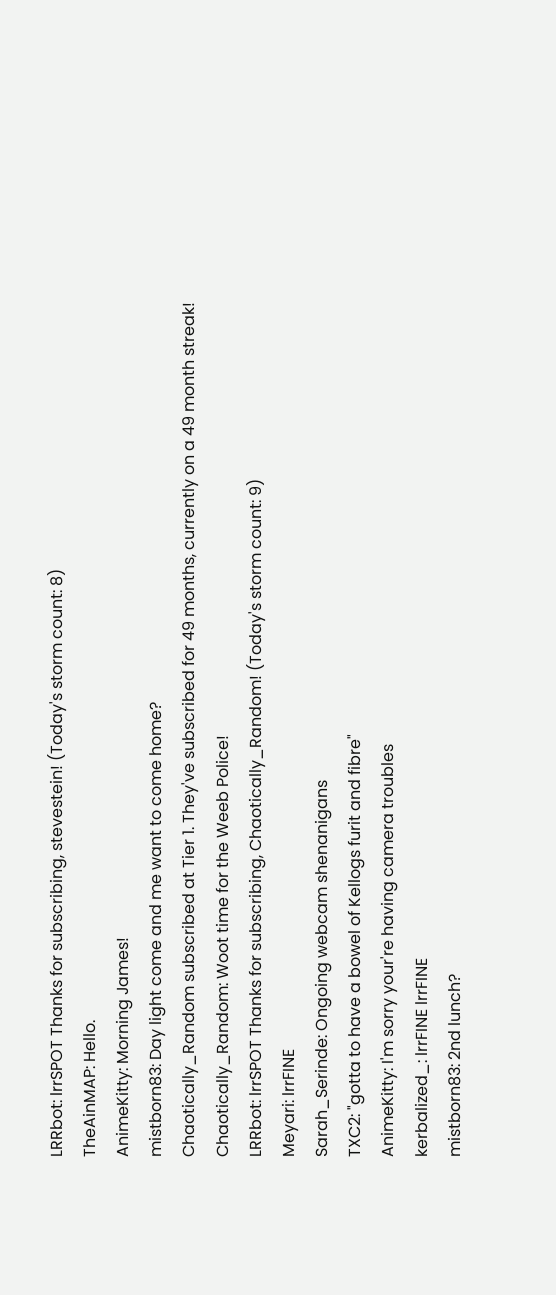LRRbot: lrrSPOT Thanks for subscribing, stevestein! (Today's storm count: 8)
TheAinMAP: Hello.
AnimeKitty: Morning James!
mistborn83: Day light come and me want to come home?
Chaotically_Random subscribed at Tier 1. They've subscribed for 49 months, currently on a 49 month streak!
Chaotically_Random: Woot time for the Weeb Police!
LRRbot: lrrSPOT Thanks for subscribing, Chaotically_Random! (Today's storm count: 9)
Meyari: lrrFINE
Sarah_Serinde: Ongoing webcam shenanigans
TXC2: "gotta to have a bowel of Kellogs furit and fibre"
AnimeKitty: I'm sorry your're having camera troubles
kerbalized_: lrrFINE lrrFINE
mistborn83: 2nd lunch?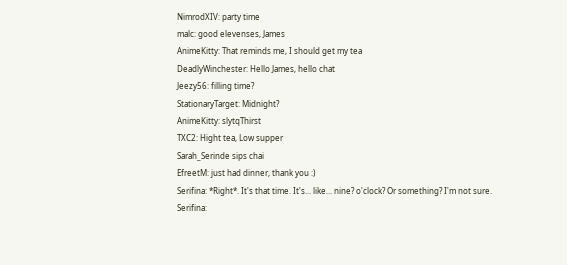NimrodXIV: party time
malc: good elevenses, James
AnimeKitty: That reminds me, I should get my tea
DeadlyWinchester: Hello James, hello chat
Jeezy56: filling time?
StationaryTarget: Midnight?
AnimeKitty: slytqThirst
TXC2: Hight tea, Low supper
Sarah_Serinde sips chai
EfreetM: just had dinner, thank you :)
Serifina: *Right*. It's that time. It's... like... nine? o'clock? Or something? I'm not sure.
Serifina: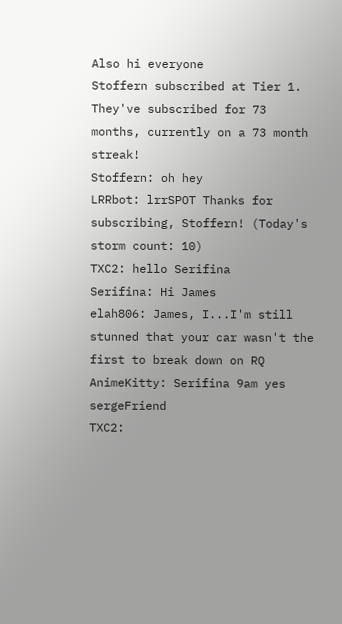Also hi everyone
Stoffern subscribed at Tier 1. They've subscribed for 73 months, currently on a 73 month streak!
Stoffern: oh hey
LRRbot: lrrSPOT Thanks for subscribing, Stoffern! (Today's storm count: 10)
TXC2: hello Serifina
Serifina: Hi James
elah806: James, I...I'm still stunned that your car wasn't the first to break down on RQ
AnimeKitty: Serifina 9am yes sergeFriend
TXC2: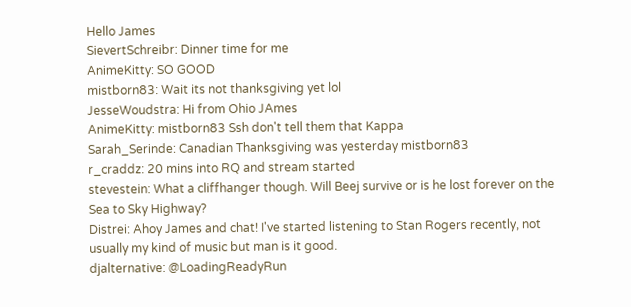Hello James
SievertSchreibr: Dinner time for me
AnimeKitty: SO GOOD
mistborn83: Wait its not thanksgiving yet lol
JesseWoudstra: Hi from Ohio JAmes
AnimeKitty: mistborn83 Ssh don't tell them that Kappa
Sarah_Serinde: Canadian Thanksgiving was yesterday mistborn83
r_craddz: 20 mins into RQ and stream started
stevestein: What a cliffhanger though. Will Beej survive or is he lost forever on the Sea to Sky Highway?
Distrei: Ahoy James and chat! I've started listening to Stan Rogers recently, not usually my kind of music but man is it good.
djalternative: @LoadingReadyRun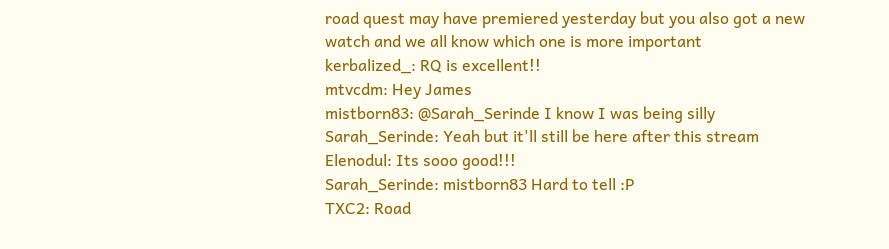road quest may have premiered yesterday but you also got a new watch and we all know which one is more important
kerbalized_: RQ is excellent!!
mtvcdm: Hey James
mistborn83: @Sarah_Serinde I know I was being silly
Sarah_Serinde: Yeah but it'll still be here after this stream
Elenodul: Its sooo good!!!
Sarah_Serinde: mistborn83 Hard to tell :P
TXC2: Road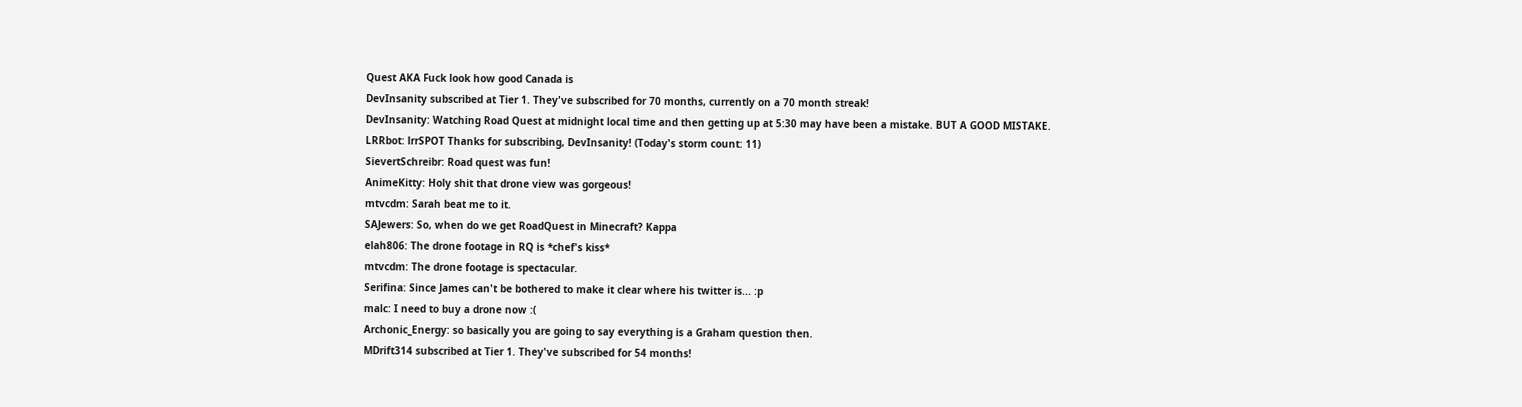Quest AKA Fuck look how good Canada is
DevInsanity subscribed at Tier 1. They've subscribed for 70 months, currently on a 70 month streak!
DevInsanity: Watching Road Quest at midnight local time and then getting up at 5:30 may have been a mistake. BUT A GOOD MISTAKE.
LRRbot: lrrSPOT Thanks for subscribing, DevInsanity! (Today's storm count: 11)
SievertSchreibr: Road quest was fun!
AnimeKitty: Holy shit that drone view was gorgeous!
mtvcdm: Sarah beat me to it.
SAJewers: So, when do we get RoadQuest in Minecraft? Kappa
elah806: The drone footage in RQ is *chef's kiss*
mtvcdm: The drone footage is spectacular.
Serifina: Since James can't be bothered to make it clear where his twitter is... :p
malc: I need to buy a drone now :(
Archonic_Energy: so basically you are going to say everything is a Graham question then.
MDrift314 subscribed at Tier 1. They've subscribed for 54 months!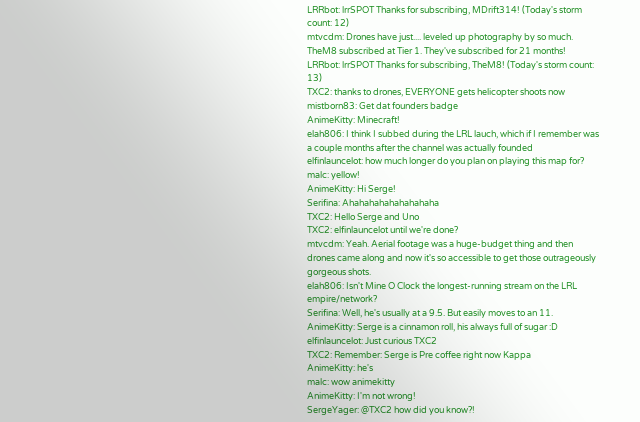LRRbot: lrrSPOT Thanks for subscribing, MDrift314! (Today's storm count: 12)
mtvcdm: Drones have just.... leveled up photography by so much.
TheM8 subscribed at Tier 1. They've subscribed for 21 months!
LRRbot: lrrSPOT Thanks for subscribing, TheM8! (Today's storm count: 13)
TXC2: thanks to drones, EVERYONE gets helicopter shoots now
mistborn83: Get dat founders badge
AnimeKitty: Minecraft!
elah806: I think I subbed during the LRL lauch, which if I remember was a couple months after the channel was actually founded
elfinlauncelot: how much longer do you plan on playing this map for?
malc: yellow!
AnimeKitty: Hi Serge!
Serifina: Ahahahahahahahahaha
TXC2: Hello Serge and Uno
TXC2: elfinlauncelot until we're done?
mtvcdm: Yeah. Aerial footage was a huge-budget thing and then drones came along and now it's so accessible to get those outrageously gorgeous shots.
elah806: Isn't Mine O Clock the longest-running stream on the LRL empire/network?
Serifina: Well, he's usually at a 9.5. But easily moves to an 11.
AnimeKitty: Serge is a cinnamon roll, his always full of sugar :D
elfinlauncelot: Just curious TXC2
TXC2: Remember: Serge is Pre coffee right now Kappa
AnimeKitty: he's
malc: wow animekitty
AnimeKitty: I'm not wrong!
SergeYager: @TXC2 how did you know?!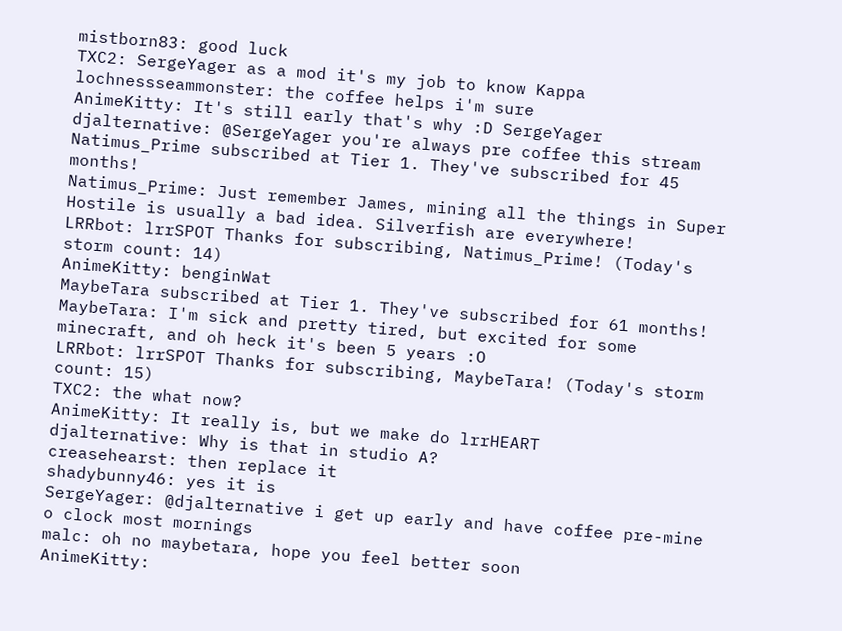mistborn83: good luck
TXC2: SergeYager as a mod it's my job to know Kappa
lochnessseammonster: the coffee helps i'm sure
AnimeKitty: It's still early that's why :D SergeYager
djalternative: @SergeYager you're always pre coffee this stream
Natimus_Prime subscribed at Tier 1. They've subscribed for 45 months!
Natimus_Prime: Just remember James, mining all the things in Super Hostile is usually a bad idea. Silverfish are everywhere!
LRRbot: lrrSPOT Thanks for subscribing, Natimus_Prime! (Today's storm count: 14)
AnimeKitty: benginWat
MaybeTara subscribed at Tier 1. They've subscribed for 61 months!
MaybeTara: I'm sick and pretty tired, but excited for some minecraft, and oh heck it's been 5 years :O
LRRbot: lrrSPOT Thanks for subscribing, MaybeTara! (Today's storm count: 15)
TXC2: the what now?
AnimeKitty: It really is, but we make do lrrHEART
djalternative: Why is that in studio A?
creasehearst: then replace it
shadybunny46: yes it is
SergeYager: @djalternative i get up early and have coffee pre-mine o clock most mornings
malc: oh no maybetara, hope you feel better soon
AnimeKitty: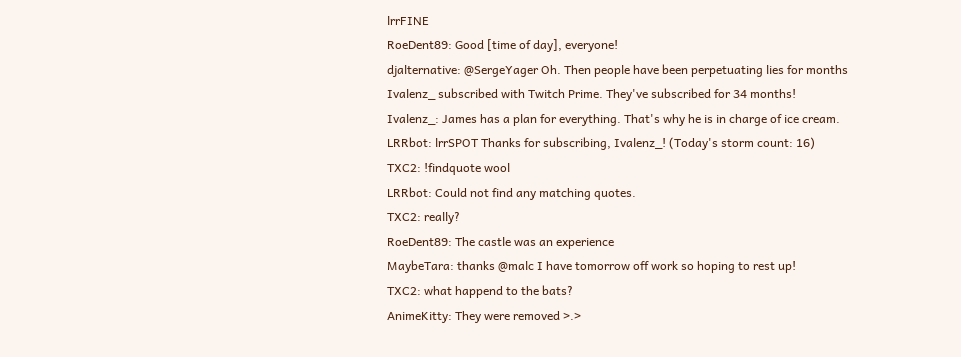lrrFINE
RoeDent89: Good [time of day], everyone!
djalternative: @SergeYager Oh. Then people have been perpetuating lies for months
Ivalenz_ subscribed with Twitch Prime. They've subscribed for 34 months!
Ivalenz_: James has a plan for everything. That's why he is in charge of ice cream.
LRRbot: lrrSPOT Thanks for subscribing, Ivalenz_! (Today's storm count: 16)
TXC2: !findquote wool
LRRbot: Could not find any matching quotes.
TXC2: really?
RoeDent89: The castle was an experience
MaybeTara: thanks @malc I have tomorrow off work so hoping to rest up!
TXC2: what happend to the bats?
AnimeKitty: They were removed >.>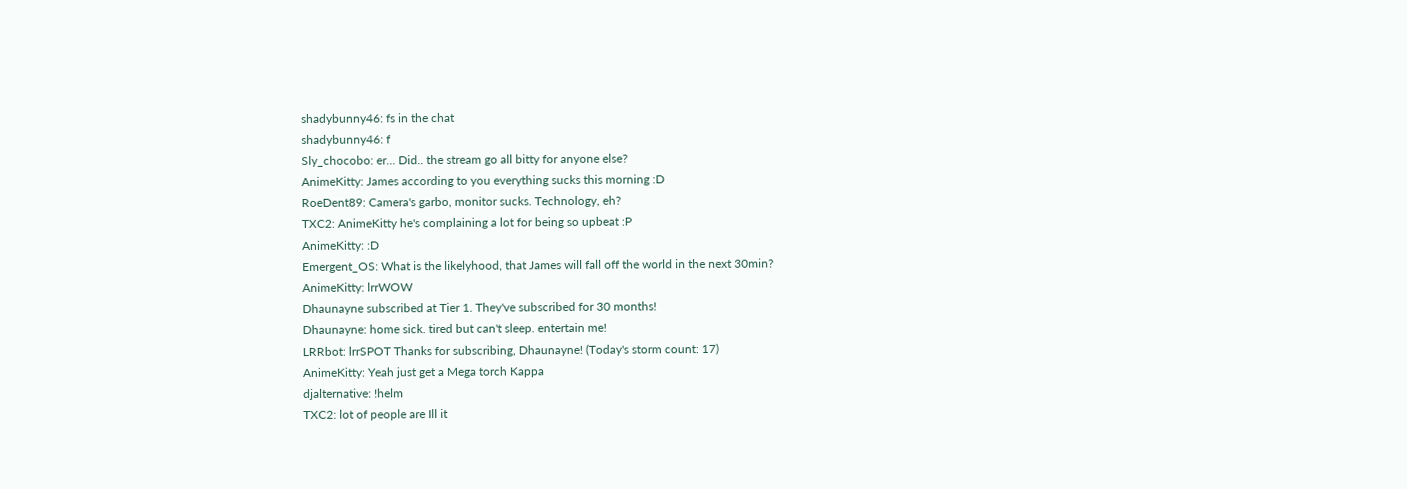shadybunny46: fs in the chat
shadybunny46: f
Sly_chocobo: er... Did.. the stream go all bitty for anyone else?
AnimeKitty: James according to you everything sucks this morning :D
RoeDent89: Camera's garbo, monitor sucks. Technology, eh?
TXC2: AnimeKitty he's complaining a lot for being so upbeat :P
AnimeKitty: :D
Emergent_OS: What is the likelyhood, that James will fall off the world in the next 30min?
AnimeKitty: lrrWOW
Dhaunayne subscribed at Tier 1. They've subscribed for 30 months!
Dhaunayne: home sick. tired but can't sleep. entertain me!
LRRbot: lrrSPOT Thanks for subscribing, Dhaunayne! (Today's storm count: 17)
AnimeKitty: Yeah just get a Mega torch Kappa
djalternative: !helm
TXC2: lot of people are Ill it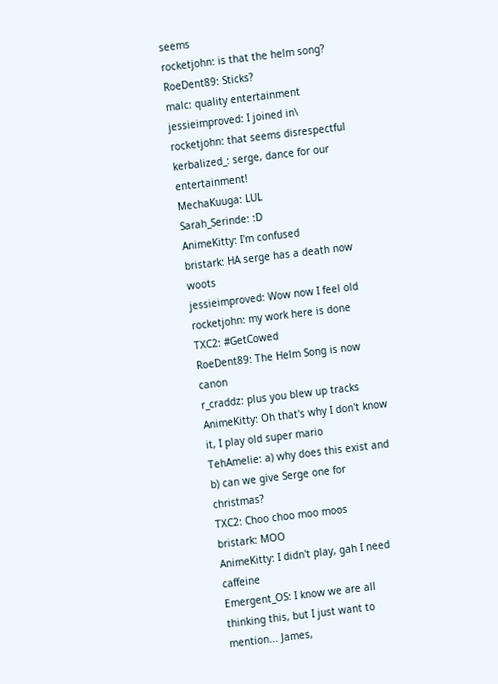seems
rocketjohn: is that the helm song?
RoeDent89: Sticks?
malc: quality entertainment
jessieimproved: I joined in\
rocketjohn: that seems disrespectful
kerbalized_: serge, dance for our entertainment!
MechaKuuga: LUL
Sarah_Serinde: :D
AnimeKitty: I'm confused
bristark: HA serge has a death now woots
jessieimproved: Wow now I feel old
rocketjohn: my work here is done
TXC2: #GetCowed
RoeDent89: The Helm Song is now canon
r_craddz: plus you blew up tracks
AnimeKitty: Oh that's why I don't know it, I play old super mario
TehAmelie: a) why does this exist and b) can we give Serge one for christmas?
TXC2: Choo choo moo moos
bristark: MOO
AnimeKitty: I didn't play, gah I need caffeine
Emergent_OS: I know we are all thinking this, but I just want to mention... James,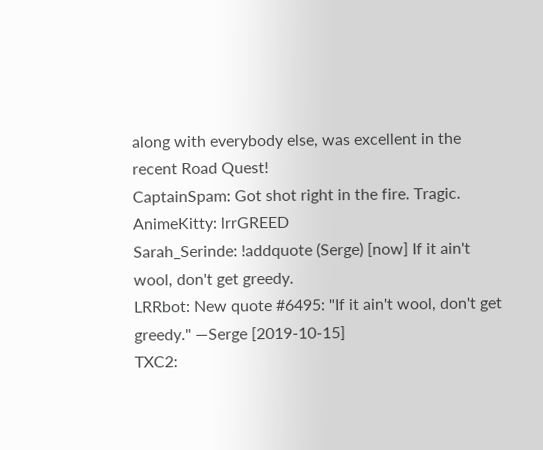along with everybody else, was excellent in the recent Road Quest!
CaptainSpam: Got shot right in the fire. Tragic.
AnimeKitty: lrrGREED
Sarah_Serinde: !addquote (Serge) [now] If it ain't wool, don't get greedy.
LRRbot: New quote #6495: "If it ain't wool, don't get greedy." —Serge [2019-10-15]
TXC2: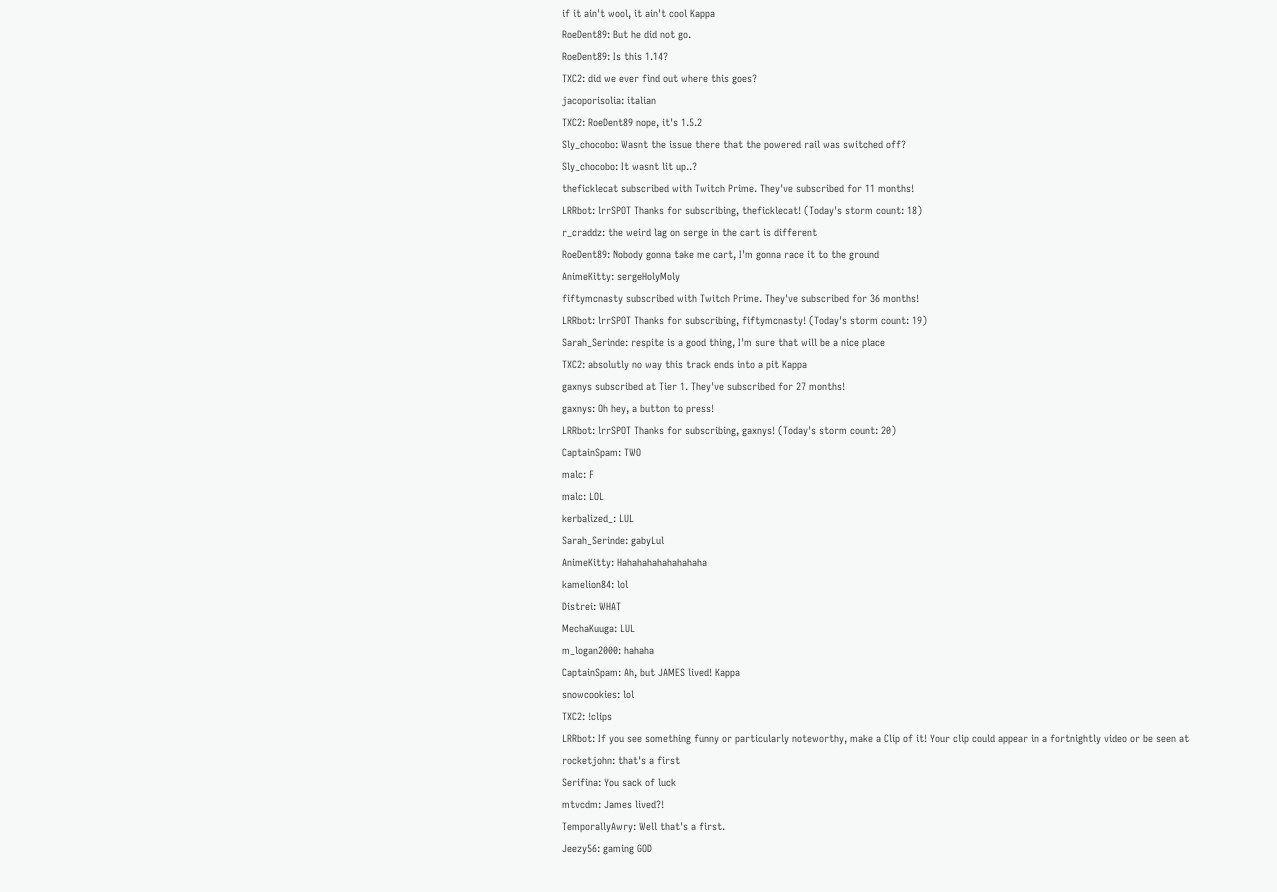if it ain't wool, it ain't cool Kappa
RoeDent89: But he did not go.
RoeDent89: Is this 1.14?
TXC2: did we ever find out where this goes?
jacoporisolia: italian
TXC2: RoeDent89 nope, it's 1.5.2
Sly_chocobo: Wasnt the issue there that the powered rail was switched off?
Sly_chocobo: It wasnt lit up..?
theficklecat subscribed with Twitch Prime. They've subscribed for 11 months!
LRRbot: lrrSPOT Thanks for subscribing, theficklecat! (Today's storm count: 18)
r_craddz: the weird lag on serge in the cart is different
RoeDent89: Nobody gonna take me cart, I'm gonna race it to the ground
AnimeKitty: sergeHolyMoly
fiftymcnasty subscribed with Twitch Prime. They've subscribed for 36 months!
LRRbot: lrrSPOT Thanks for subscribing, fiftymcnasty! (Today's storm count: 19)
Sarah_Serinde: respite is a good thing, I'm sure that will be a nice place
TXC2: absolutly no way this track ends into a pit Kappa
gaxnys subscribed at Tier 1. They've subscribed for 27 months!
gaxnys: Oh hey, a button to press!
LRRbot: lrrSPOT Thanks for subscribing, gaxnys! (Today's storm count: 20)
CaptainSpam: TWO
malc: F
malc: LOL
kerbalized_: LUL
Sarah_Serinde: gabyLul
AnimeKitty: Hahahahahahahahaha
kamelion84: lol
Distrei: WHAT
MechaKuuga: LUL
m_logan2000: hahaha
CaptainSpam: Ah, but JAMES lived! Kappa
snowcookies: lol
TXC2: !clips
LRRbot: If you see something funny or particularly noteworthy, make a Clip of it! Your clip could appear in a fortnightly video or be seen at
rocketjohn: that's a first
Serifina: You sack of luck
mtvcdm: James lived?!
TemporallyAwry: Well that's a first.
Jeezy56: gaming GOD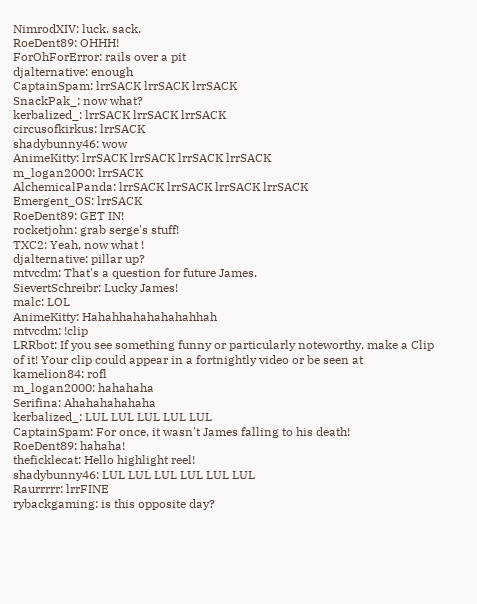NimrodXIV: luck. sack.
RoeDent89: OHHH!
ForOhForError: rails over a pit
djalternative: enough
CaptainSpam: lrrSACK lrrSACK lrrSACK
SnackPak_: now what?
kerbalized_: lrrSACK lrrSACK lrrSACK
circusofkirkus: lrrSACK
shadybunny46: wow
AnimeKitty: lrrSACK lrrSACK lrrSACK lrrSACK
m_logan2000: lrrSACK
AlchemicalPanda: lrrSACK lrrSACK lrrSACK lrrSACK
Emergent_OS: lrrSACK
RoeDent89: GET IN!
rocketjohn: grab serge's stuff!
TXC2: Yeah, now what !
djalternative: pillar up?
mtvcdm: That's a question for future James.
SievertSchreibr: Lucky James!
malc: LOL
AnimeKitty: Hahahhahahahahahhah
mtvcdm: !clip
LRRbot: If you see something funny or particularly noteworthy, make a Clip of it! Your clip could appear in a fortnightly video or be seen at
kamelion84: rofl
m_logan2000: hahahaha
Serifina: Ahahahahahaha
kerbalized_: LUL LUL LUL LUL LUL
CaptainSpam: For once, it wasn't James falling to his death!
RoeDent89: hahaha!
theficklecat: Hello highlight reel!
shadybunny46: LUL LUL LUL LUL LUL LUL
Raurrrrr: lrrFINE
rybackgaming: is this opposite day?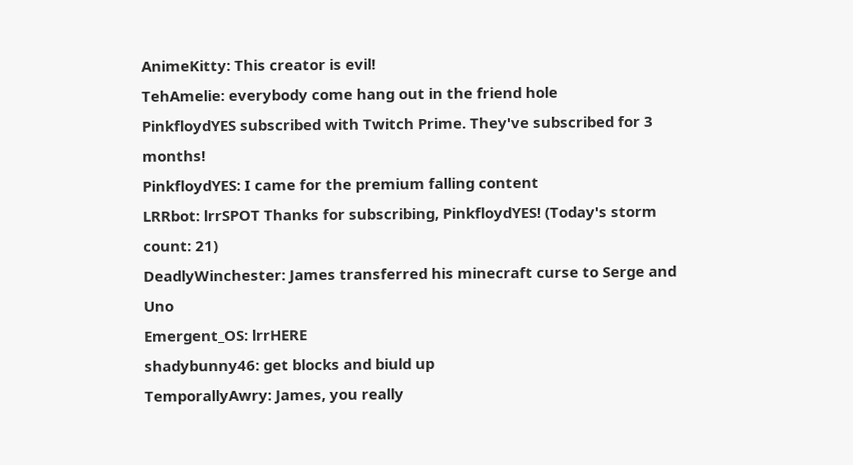AnimeKitty: This creator is evil!
TehAmelie: everybody come hang out in the friend hole
PinkfloydYES subscribed with Twitch Prime. They've subscribed for 3 months!
PinkfloydYES: I came for the premium falling content
LRRbot: lrrSPOT Thanks for subscribing, PinkfloydYES! (Today's storm count: 21)
DeadlyWinchester: James transferred his minecraft curse to Serge and Uno
Emergent_OS: lrrHERE
shadybunny46: get blocks and biuld up
TemporallyAwry: James, you really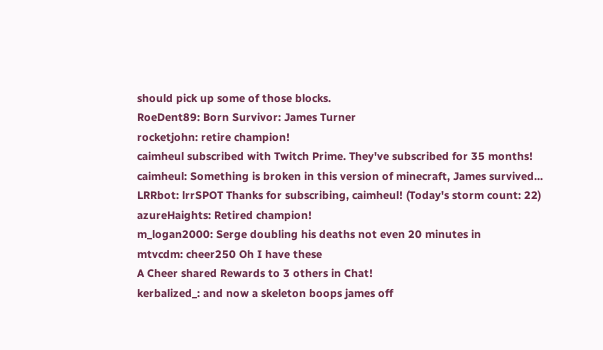should pick up some of those blocks.
RoeDent89: Born Survivor: James Turner
rocketjohn: retire champion!
caimheul subscribed with Twitch Prime. They've subscribed for 35 months!
caimheul: Something is broken in this version of minecraft, James survived...
LRRbot: lrrSPOT Thanks for subscribing, caimheul! (Today's storm count: 22)
azureHaights: Retired champion!
m_logan2000: Serge doubling his deaths not even 20 minutes in
mtvcdm: cheer250 Oh I have these
A Cheer shared Rewards to 3 others in Chat!
kerbalized_: and now a skeleton boops james off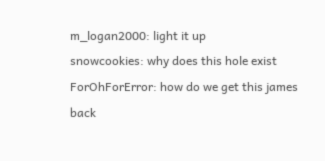m_logan2000: light it up
snowcookies: why does this hole exist
ForOhForError: how do we get this james back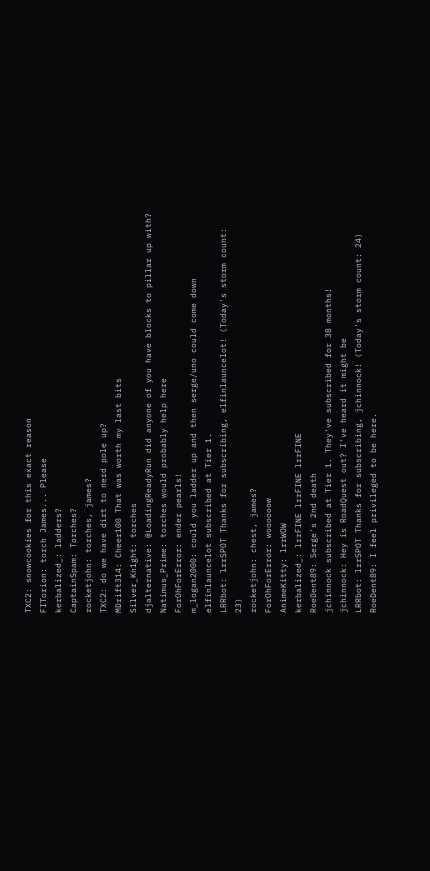TXC2: snowcookies for this exact reason
FITorion: torch James... Please
kerbalized_: ladders?
CaptainSpam: Torches?
rocketjohn: torches, james?
TXC2: do we have dirt to nerd pole up?
MDrift314: Cheer100 That was worth my last bits
Silver_Kn1ght: torches
djalternative: @LoadingReadyRun did anyone of you have blocks to pillar up with?
Natimus_Prime: torches would probably help here
ForOhForError: ender pearls!
m_logan2000: could you ladder up and then serge/uno could come down
elfinlauncelot subscribed at Tier 1.
LRRbot: lrrSPOT Thanks for subscribing, elfinlauncelot! (Today's storm count: 23)
rocketjohn: chest, james?
ForOhForError: woooooow
AnimeKitty: lrrWOW
kerbalized_: lrrFINE lrrFINE lrrFINE
RoeDent89: Serge's 2nd death
jchinnock subscribed at Tier 1. They've subscribed for 38 months!
jchinnock: Hey is RoadQuest out? I've heard it might be
LRRbot: lrrSPOT Thanks for subscribing, jchinnock! (Today's storm count: 24)
RoeDent89: I feel privileged to be here.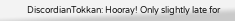DiscordianTokkan: Hooray! Only slightly late for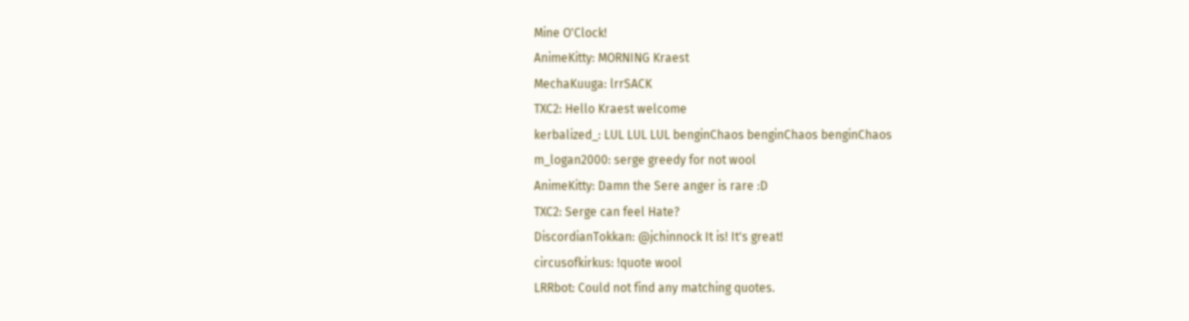Mine O'Clock!
AnimeKitty: MORNING Kraest
MechaKuuga: lrrSACK
TXC2: Hello Kraest welcome
kerbalized_: LUL LUL LUL benginChaos benginChaos benginChaos
m_logan2000: serge greedy for not wool
AnimeKitty: Damn the Sere anger is rare :D
TXC2: Serge can feel Hate?
DiscordianTokkan: @jchinnock It is! It's great!
circusofkirkus: !quote wool
LRRbot: Could not find any matching quotes.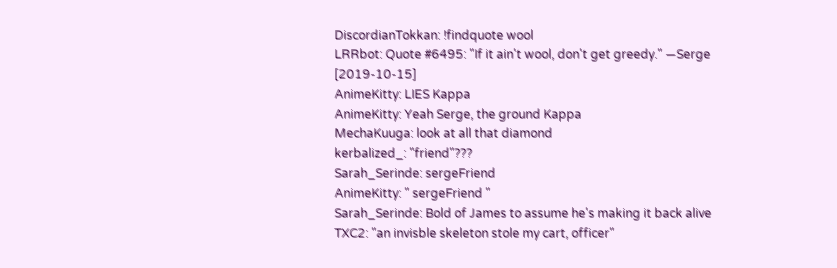DiscordianTokkan: !findquote wool
LRRbot: Quote #6495: "If it ain't wool, don't get greedy." —Serge [2019-10-15]
AnimeKitty: LIES Kappa
AnimeKitty: Yeah Serge, the ground Kappa
MechaKuuga: look at all that diamond
kerbalized_: "friend"???
Sarah_Serinde: sergeFriend
AnimeKitty: " sergeFriend "
Sarah_Serinde: Bold of James to assume he's making it back alive
TXC2: "an invisble skeleton stole my cart, officer"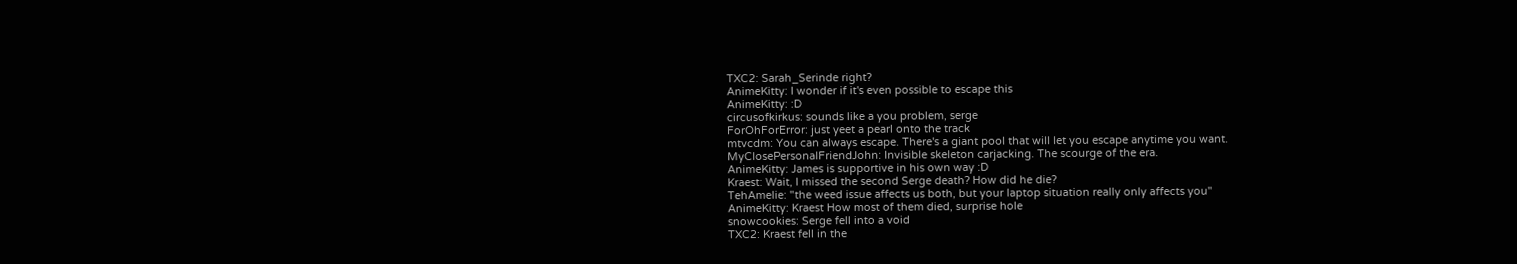TXC2: Sarah_Serinde right?
AnimeKitty: I wonder if it's even possible to escape this
AnimeKitty: :D
circusofkirkus: sounds like a you problem, serge
ForOhForError: just yeet a pearl onto the track
mtvcdm: You can always escape. There's a giant pool that will let you escape anytime you want.
MyClosePersonalFriendJohn: Invisible skeleton carjacking. The scourge of the era.
AnimeKitty: James is supportive in his own way :D
Kraest: Wait, I missed the second Serge death? How did he die?
TehAmelie: "the weed issue affects us both, but your laptop situation really only affects you"
AnimeKitty: Kraest How most of them died, surprise hole
snowcookies: Serge fell into a void
TXC2: Kraest fell in the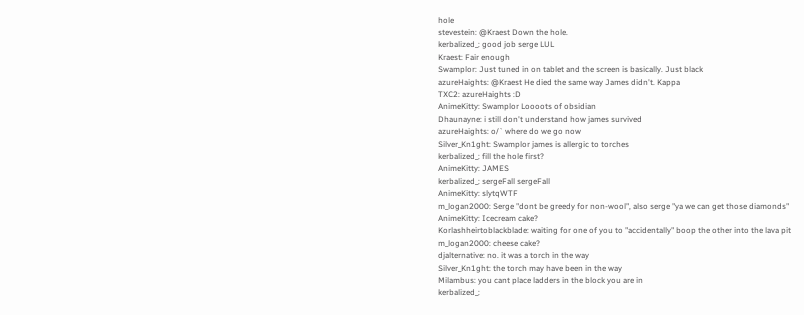hole
stevestein: @Kraest Down the hole.
kerbalized_: good job serge LUL
Kraest: Fair enough
Swamplor: Just tuned in on tablet and the screen is basically. Just black
azureHaights: @Kraest He died the same way James didn't. Kappa
TXC2: azureHaights :D
AnimeKitty: Swamplor Loooots of obsidian
Dhaunayne: i still don't understand how james survived
azureHaights: o/` where do we go now
Silver_Kn1ght: Swamplor james is allergic to torches
kerbalized_: fill the hole first?
AnimeKitty: JAMES
kerbalized_: sergeFall sergeFall
AnimeKitty: slytqWTF
m_logan2000: Serge "dont be greedy for non-wool", also serge "ya we can get those diamonds"
AnimeKitty: Icecream cake?
Korlashheirtoblackblade: waiting for one of you to "accidentally" boop the other into the lava pit
m_logan2000: cheese cake?
djalternative: no. it was a torch in the way
Silver_Kn1ght: the torch may have been in the way
Milambus: you cant place ladders in the block you are in
kerbalized_: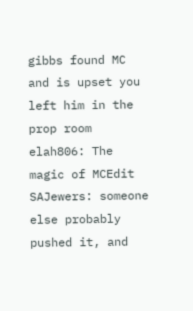gibbs found MC and is upset you left him in the prop room
elah806: The magic of MCEdit
SAJewers: someone else probably pushed it, and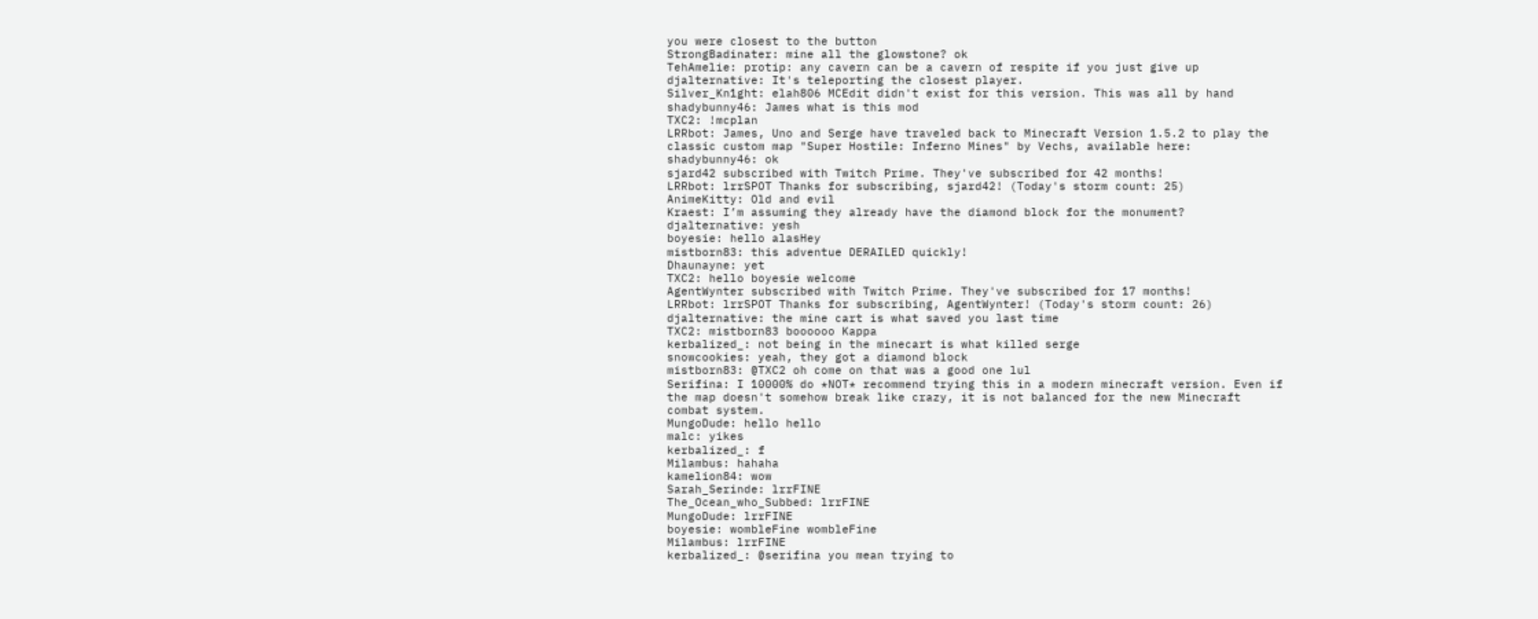you were closest to the button
StrongBadinater: mine all the glowstone? ok
TehAmelie: protip: any cavern can be a cavern of respite if you just give up
djalternative: It's teleporting the closest player.
Silver_Kn1ght: elah806 MCEdit didn't exist for this version. This was all by hand
shadybunny46: James what is this mod
TXC2: !mcplan
LRRbot: James, Uno and Serge have traveled back to Minecraft Version 1.5.2 to play the classic custom map "Super Hostile: Inferno Mines" by Vechs, available here:
shadybunny46: ok
sjard42 subscribed with Twitch Prime. They've subscribed for 42 months!
LRRbot: lrrSPOT Thanks for subscribing, sjard42! (Today's storm count: 25)
AnimeKitty: Old and evil
Kraest: I’m assuming they already have the diamond block for the monument?
djalternative: yesh
boyesie: hello alasHey
mistborn83: this adventue DERAILED quickly!
Dhaunayne: yet
TXC2: hello boyesie welcome
AgentWynter subscribed with Twitch Prime. They've subscribed for 17 months!
LRRbot: lrrSPOT Thanks for subscribing, AgentWynter! (Today's storm count: 26)
djalternative: the mine cart is what saved you last time
TXC2: mistborn83 boooooo Kappa
kerbalized_: not being in the minecart is what killed serge
snowcookies: yeah, they got a diamond block
mistborn83: @TXC2 oh come on that was a good one lul
Serifina: I 10000% do *NOT* recommend trying this in a modern minecraft version. Even if the map doesn't somehow break like crazy, it is not balanced for the new Minecraft combat system.
MungoDude: hello hello
malc: yikes
kerbalized_: f
Milambus: hahaha
kamelion84: wow
Sarah_Serinde: lrrFINE
The_Ocean_who_Subbed: lrrFINE
MungoDude: lrrFINE
boyesie: wombleFine wombleFine
Milambus: lrrFINE
kerbalized_: @serifina you mean trying to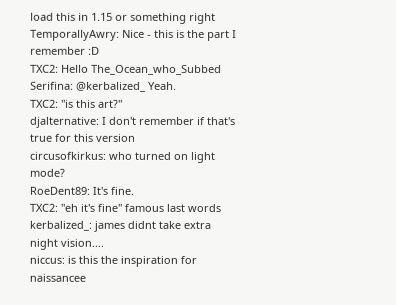load this in 1.15 or something right
TemporallyAwry: Nice - this is the part I remember :D
TXC2: Hello The_Ocean_who_Subbed
Serifina: @kerbalized_ Yeah.
TXC2: "is this art?"
djalternative: I don't remember if that's true for this version
circusofkirkus: who turned on light mode?
RoeDent89: It's fine.
TXC2: "eh it's fine" famous last words
kerbalized_: james didnt take extra night vision....
niccus: is this the inspiration for naissancee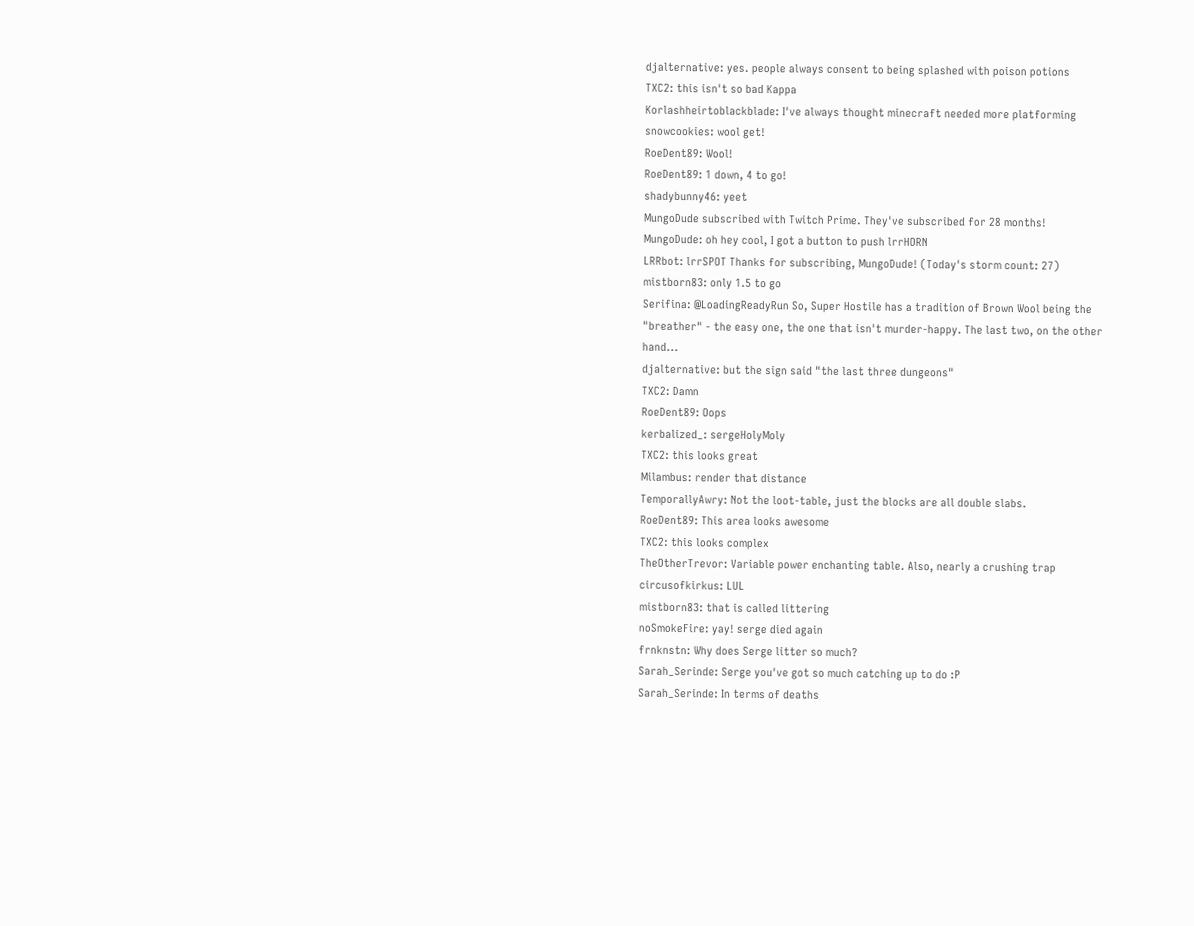djalternative: yes. people always consent to being splashed with poison potions
TXC2: this isn't so bad Kappa
Korlashheirtoblackblade: I've always thought minecraft needed more platforming
snowcookies: wool get!
RoeDent89: Wool!
RoeDent89: 1 down, 4 to go!
shadybunny46: yeet
MungoDude subscribed with Twitch Prime. They've subscribed for 28 months!
MungoDude: oh hey cool, I got a button to push lrrHORN
LRRbot: lrrSPOT Thanks for subscribing, MungoDude! (Today's storm count: 27)
mistborn83: only 1.5 to go
Serifina: @LoadingReadyRun So, Super Hostile has a tradition of Brown Wool being the "breather" - the easy one, the one that isn't murder-happy. The last two, on the other hand...
djalternative: but the sign said "the last three dungeons"
TXC2: Damn
RoeDent89: Oops
kerbalized_: sergeHolyMoly
TXC2: this looks great
Milambus: render that distance
TemporallyAwry: Not the loot-table, just the blocks are all double slabs.
RoeDent89: This area looks awesome
TXC2: this looks complex
TheOtherTrevor: Variable power enchanting table. Also, nearly a crushing trap
circusofkirkus: LUL
mistborn83: that is called littering
noSmokeFire: yay! serge died again
frnknstn: Why does Serge litter so much?
Sarah_Serinde: Serge you've got so much catching up to do :P
Sarah_Serinde: In terms of deaths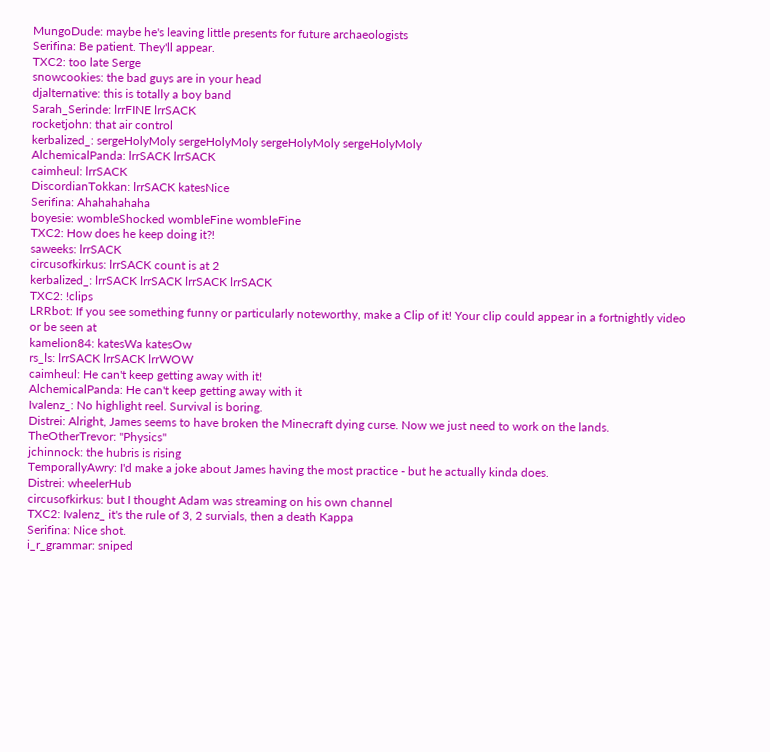MungoDude: maybe he's leaving little presents for future archaeologists
Serifina: Be patient. They'll appear.
TXC2: too late Serge
snowcookies: the bad guys are in your head
djalternative: this is totally a boy band
Sarah_Serinde: lrrFINE lrrSACK
rocketjohn: that air control
kerbalized_: sergeHolyMoly sergeHolyMoly sergeHolyMoly sergeHolyMoly
AlchemicalPanda: lrrSACK lrrSACK
caimheul: lrrSACK
DiscordianTokkan: lrrSACK katesNice
Serifina: Ahahahahaha
boyesie: wombleShocked wombleFine wombleFine
TXC2: How does he keep doing it?!
saweeks: lrrSACK
circusofkirkus: lrrSACK count is at 2
kerbalized_: lrrSACK lrrSACK lrrSACK lrrSACK
TXC2: !clips
LRRbot: If you see something funny or particularly noteworthy, make a Clip of it! Your clip could appear in a fortnightly video or be seen at
kamelion84: katesWa katesOw
rs_ls: lrrSACK lrrSACK lrrWOW
caimheul: He can't keep getting away with it!
AlchemicalPanda: He can't keep getting away with it
Ivalenz_: No highlight reel. Survival is boring.
Distrei: Alright, James seems to have broken the Minecraft dying curse. Now we just need to work on the lands.
TheOtherTrevor: "Physics"
jchinnock: the hubris is rising
TemporallyAwry: I'd make a joke about James having the most practice - but he actually kinda does.
Distrei: wheelerHub
circusofkirkus: but I thought Adam was streaming on his own channel
TXC2: Ivalenz_ it's the rule of 3, 2 survials, then a death Kappa
Serifina: Nice shot.
i_r_grammar: sniped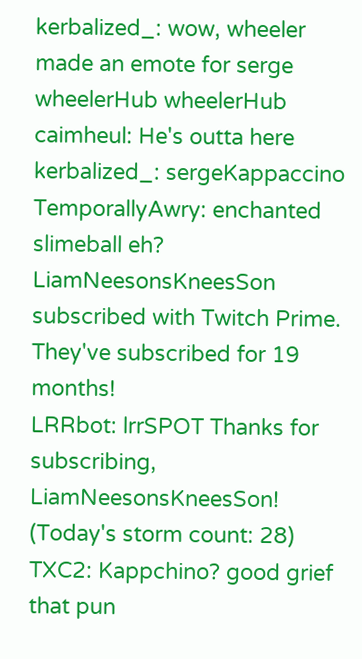kerbalized_: wow, wheeler made an emote for serge wheelerHub wheelerHub
caimheul: He's outta here
kerbalized_: sergeKappaccino
TemporallyAwry: enchanted slimeball eh?
LiamNeesonsKneesSon subscribed with Twitch Prime. They've subscribed for 19 months!
LRRbot: lrrSPOT Thanks for subscribing, LiamNeesonsKneesSon! (Today's storm count: 28)
TXC2: Kappchino? good grief that pun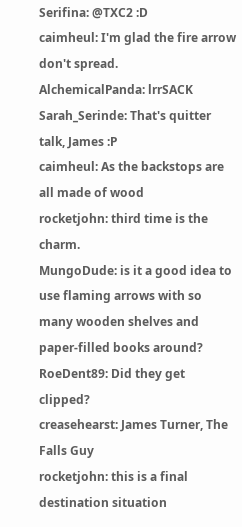Serifina: @TXC2 :D
caimheul: I'm glad the fire arrow don't spread.
AlchemicalPanda: lrrSACK
Sarah_Serinde: That's quitter talk, James :P
caimheul: As the backstops are all made of wood
rocketjohn: third time is the charm.
MungoDude: is it a good idea to use flaming arrows with so many wooden shelves and paper-filled books around?
RoeDent89: Did they get clipped?
creasehearst: James Turner, The Falls Guy
rocketjohn: this is a final destination situation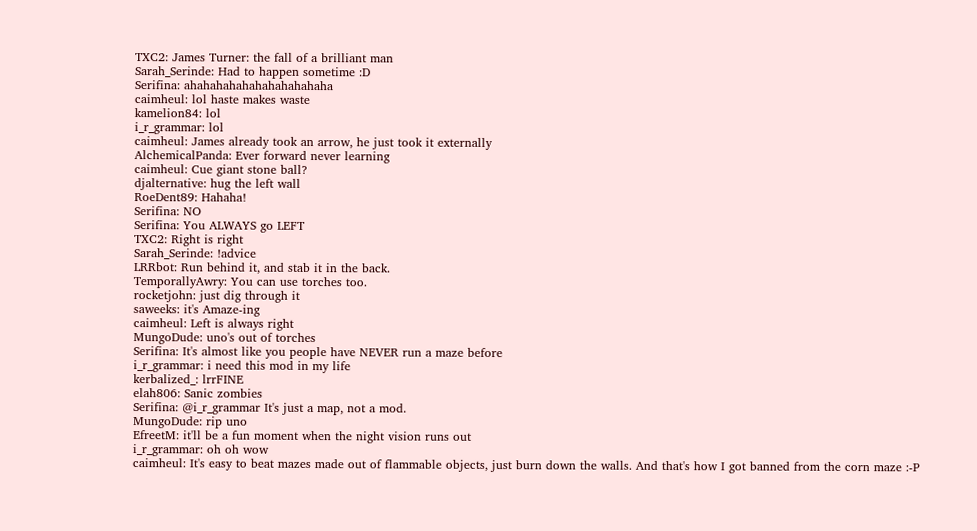TXC2: James Turner: the fall of a brilliant man
Sarah_Serinde: Had to happen sometime :D
Serifina: ahahahahahahahahahahaha
caimheul: lol haste makes waste
kamelion84: lol
i_r_grammar: lol
caimheul: James already took an arrow, he just took it externally
AlchemicalPanda: Ever forward never learning
caimheul: Cue giant stone ball?
djalternative: hug the left wall
RoeDent89: Hahaha!
Serifina: NO
Serifina: You ALWAYS go LEFT
TXC2: Right is right
Sarah_Serinde: !advice
LRRbot: Run behind it, and stab it in the back.
TemporallyAwry: You can use torches too.
rocketjohn: just dig through it
saweeks: it's Amaze-ing
caimheul: Left is always right
MungoDude: uno's out of torches
Serifina: It's almost like you people have NEVER run a maze before
i_r_grammar: i need this mod in my life
kerbalized_: lrrFINE
elah806: Sanic zombies
Serifina: @i_r_grammar It's just a map, not a mod.
MungoDude: rip uno
EfreetM: it'll be a fun moment when the night vision runs out
i_r_grammar: oh oh wow
caimheul: It's easy to beat mazes made out of flammable objects, just burn down the walls. And that's how I got banned from the corn maze :-P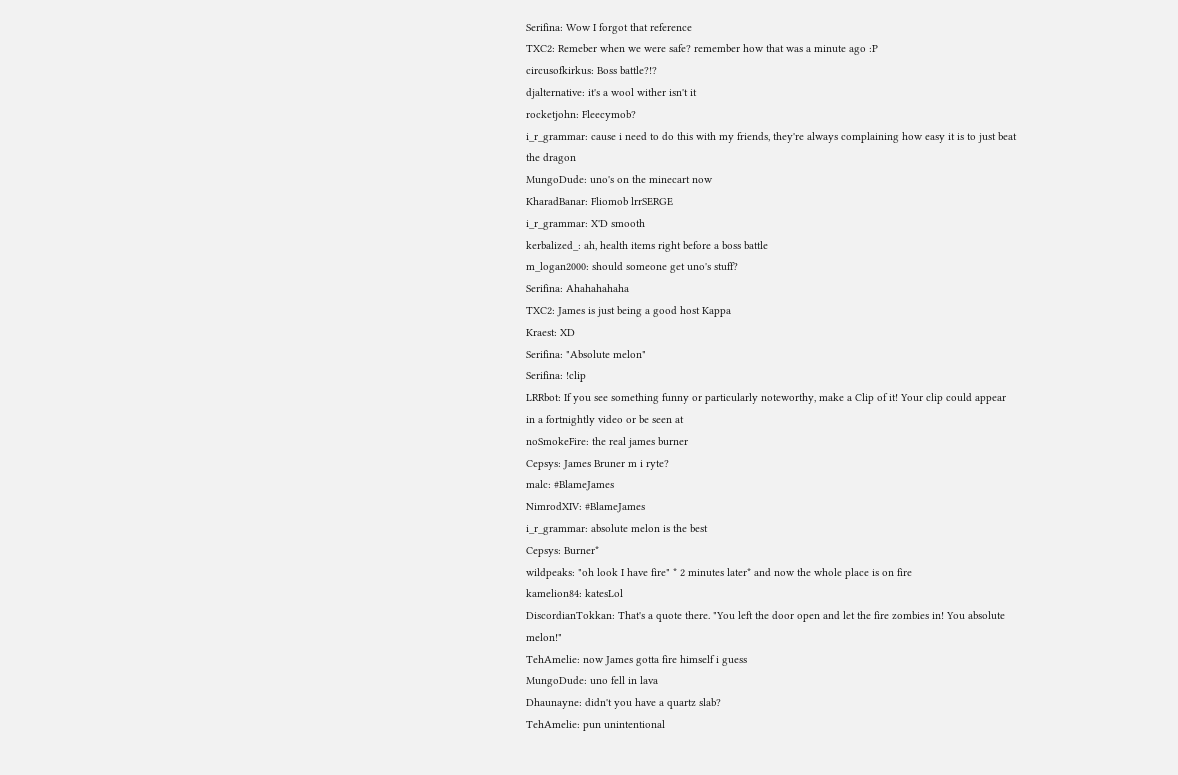Serifina: Wow I forgot that reference
TXC2: Remeber when we were safe? remember how that was a minute ago :P
circusofkirkus: Boss battle?!?
djalternative: it's a wool wither isn't it
rocketjohn: Fleecymob?
i_r_grammar: cause i need to do this with my friends, they're always complaining how easy it is to just beat the dragon
MungoDude: uno's on the minecart now
KharadBanar: Fliomob lrrSERGE
i_r_grammar: X'D smooth
kerbalized_: ah, health items right before a boss battle
m_logan2000: should someone get uno's stuff?
Serifina: Ahahahahaha
TXC2: James is just being a good host Kappa
Kraest: XD
Serifina: "Absolute melon"
Serifina: !clip
LRRbot: If you see something funny or particularly noteworthy, make a Clip of it! Your clip could appear in a fortnightly video or be seen at
noSmokeFire: the real james burner
Cepsys: James Bruner m i ryte?
malc: #BlameJames
NimrodXIV: #BlameJames
i_r_grammar: absolute melon is the best
Cepsys: Burner*
wildpeaks: "oh look I have fire" * 2 minutes later* and now the whole place is on fire
kamelion84: katesLol
DiscordianTokkan: That's a quote there. "You left the door open and let the fire zombies in! You absolute melon!"
TehAmelie: now James gotta fire himself i guess
MungoDude: uno fell in lava
Dhaunayne: didn't you have a quartz slab?
TehAmelie: pun unintentional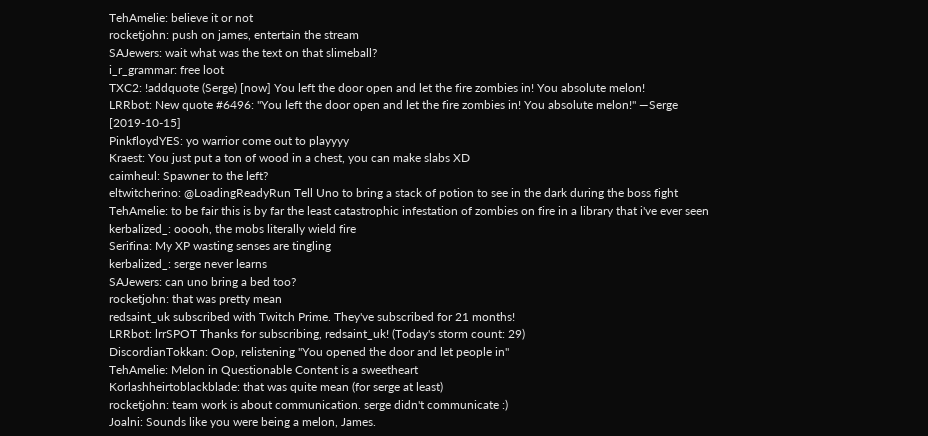TehAmelie: believe it or not
rocketjohn: push on james, entertain the stream
SAJewers: wait what was the text on that slimeball?
i_r_grammar: free loot
TXC2: !addquote (Serge) [now] You left the door open and let the fire zombies in! You absolute melon!
LRRbot: New quote #6496: "You left the door open and let the fire zombies in! You absolute melon!" —Serge [2019-10-15]
PinkfloydYES: yo warrior come out to playyyy
Kraest: You just put a ton of wood in a chest, you can make slabs XD
caimheul: Spawner to the left?
eltwitcherino: @LoadingReadyRun Tell Uno to bring a stack of potion to see in the dark during the boss fight
TehAmelie: to be fair this is by far the least catastrophic infestation of zombies on fire in a library that i've ever seen
kerbalized_: ooooh, the mobs literally wield fire
Serifina: My XP wasting senses are tingling
kerbalized_: serge never learns
SAJewers: can uno bring a bed too?
rocketjohn: that was pretty mean
redsaint_uk subscribed with Twitch Prime. They've subscribed for 21 months!
LRRbot: lrrSPOT Thanks for subscribing, redsaint_uk! (Today's storm count: 29)
DiscordianTokkan: Oop, relistening "You opened the door and let people in"
TehAmelie: Melon in Questionable Content is a sweetheart
Korlashheirtoblackblade: that was quite mean (for serge at least)
rocketjohn: team work is about communication. serge didn't communicate :)
Joalni: Sounds like you were being a melon, James.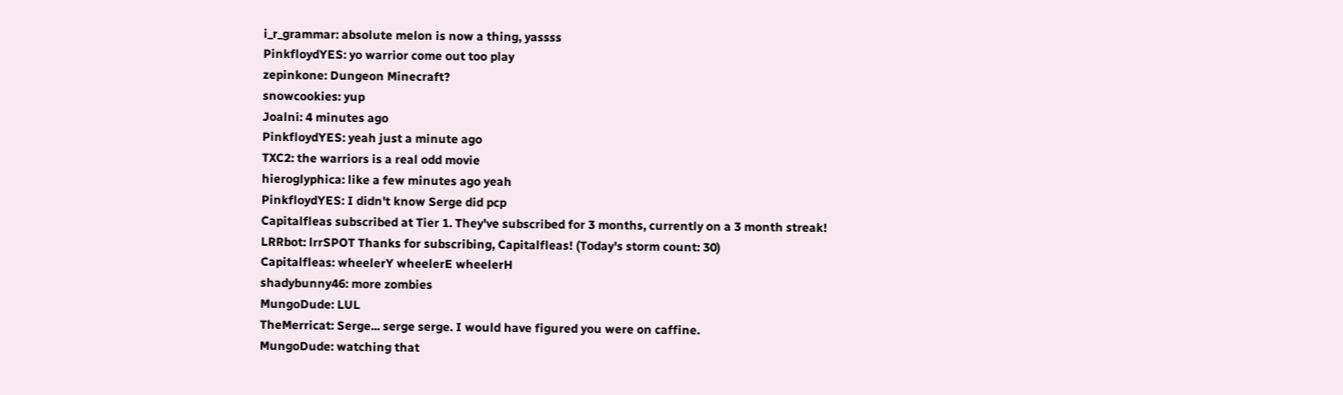i_r_grammar: absolute melon is now a thing, yassss
PinkfloydYES: yo warrior come out too play
zepinkone: Dungeon Minecraft?
snowcookies: yup
Joalni: 4 minutes ago
PinkfloydYES: yeah just a minute ago
TXC2: the warriors is a real odd movie
hieroglyphica: like a few minutes ago yeah
PinkfloydYES: I didn't know Serge did pcp
Capitalfleas subscribed at Tier 1. They've subscribed for 3 months, currently on a 3 month streak!
LRRbot: lrrSPOT Thanks for subscribing, Capitalfleas! (Today's storm count: 30)
Capitalfleas: wheelerY wheelerE wheelerH
shadybunny46: more zombies
MungoDude: LUL
TheMerricat: Serge... serge serge. I would have figured you were on caffine.
MungoDude: watching that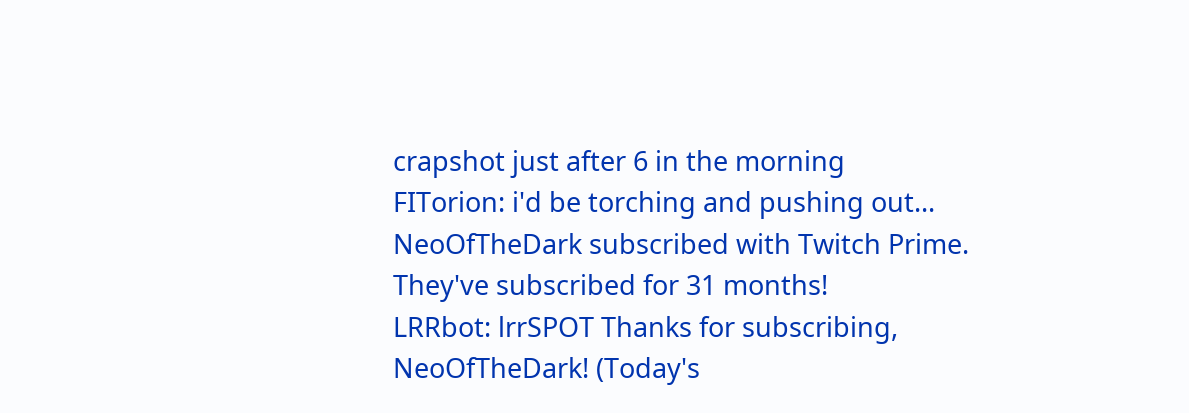crapshot just after 6 in the morning
FITorion: i'd be torching and pushing out...
NeoOfTheDark subscribed with Twitch Prime. They've subscribed for 31 months!
LRRbot: lrrSPOT Thanks for subscribing, NeoOfTheDark! (Today's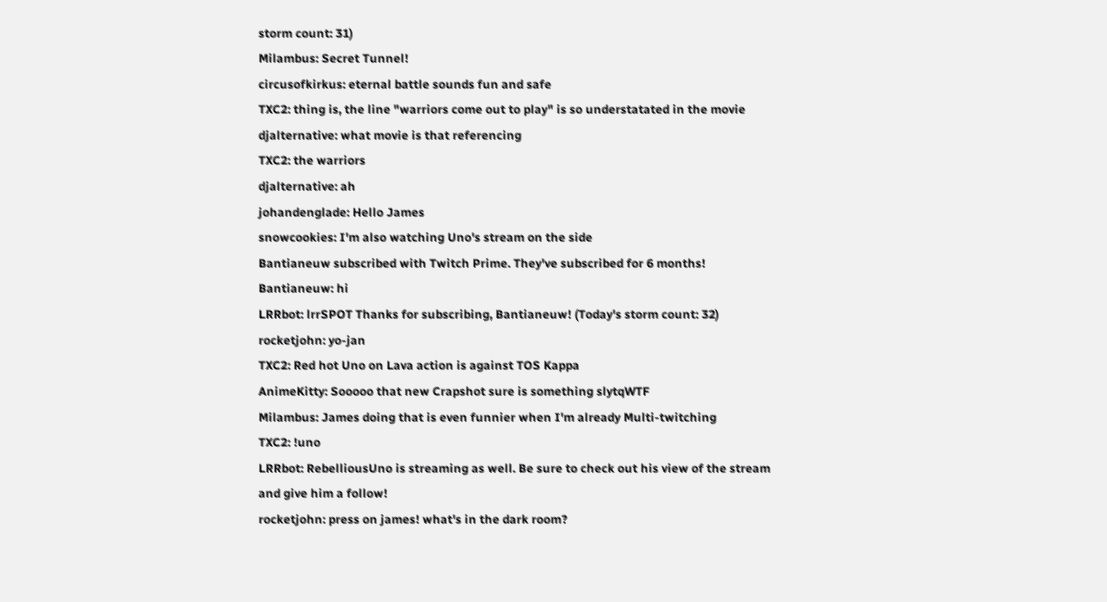storm count: 31)
Milambus: Secret Tunnel!
circusofkirkus: eternal battle sounds fun and safe
TXC2: thing is, the line "warriors come out to play" is so understatated in the movie
djalternative: what movie is that referencing
TXC2: the warriors
djalternative: ah
johandenglade: Hello James
snowcookies: I'm also watching Uno's stream on the side
Bantianeuw subscribed with Twitch Prime. They've subscribed for 6 months!
Bantianeuw: hi
LRRbot: lrrSPOT Thanks for subscribing, Bantianeuw! (Today's storm count: 32)
rocketjohn: yo-jan
TXC2: Red hot Uno on Lava action is against TOS Kappa
AnimeKitty: Sooooo that new Crapshot sure is something slytqWTF
Milambus: James doing that is even funnier when I'm already Multi-twitching
TXC2: !uno
LRRbot: RebelliousUno is streaming as well. Be sure to check out his view of the stream and give him a follow!
rocketjohn: press on james! what's in the dark room?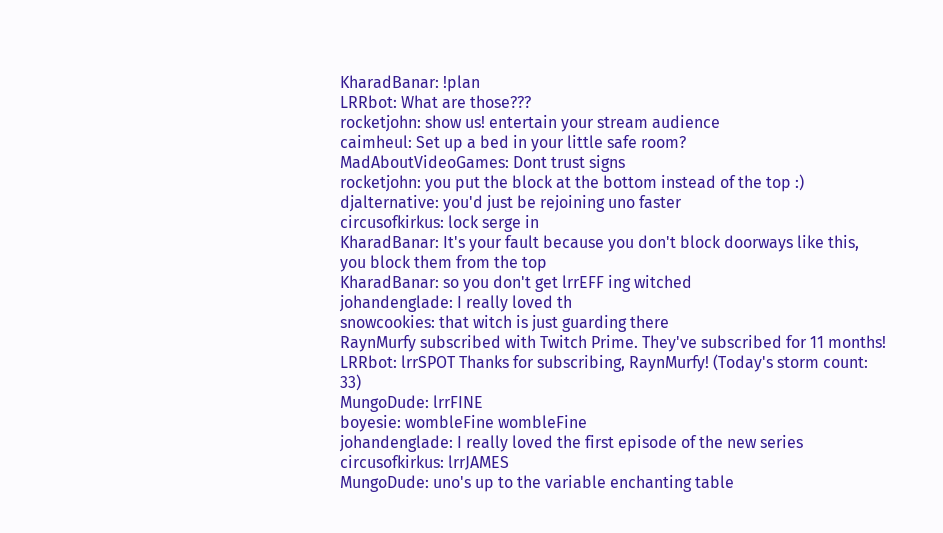KharadBanar: !plan
LRRbot: What are those???
rocketjohn: show us! entertain your stream audience
caimheul: Set up a bed in your little safe room?
MadAboutVideoGames: Dont trust signs
rocketjohn: you put the block at the bottom instead of the top :)
djalternative: you'd just be rejoining uno faster
circusofkirkus: lock serge in
KharadBanar: It's your fault because you don't block doorways like this, you block them from the top
KharadBanar: so you don't get lrrEFF ing witched
johandenglade: I really loved th
snowcookies: that witch is just guarding there
RaynMurfy subscribed with Twitch Prime. They've subscribed for 11 months!
LRRbot: lrrSPOT Thanks for subscribing, RaynMurfy! (Today's storm count: 33)
MungoDude: lrrFINE
boyesie: wombleFine wombleFine
johandenglade: I really loved the first episode of the new series
circusofkirkus: lrrJAMES
MungoDude: uno's up to the variable enchanting table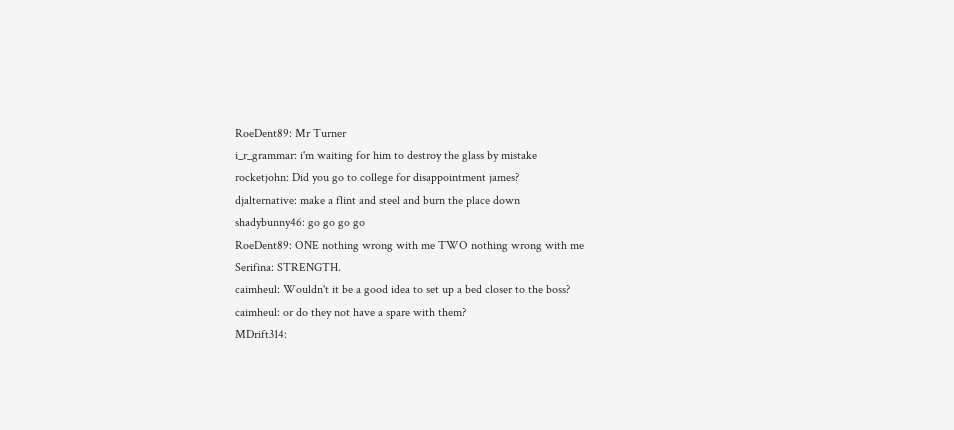RoeDent89: Mr Turner
i_r_grammar: i'm waiting for him to destroy the glass by mistake
rocketjohn: Did you go to college for disappointment james?
djalternative: make a flint and steel and burn the place down
shadybunny46: go go go go
RoeDent89: ONE nothing wrong with me TWO nothing wrong with me
Serifina: STRENGTH.
caimheul: Wouldn't it be a good idea to set up a bed closer to the boss?
caimheul: or do they not have a spare with them?
MDrift314: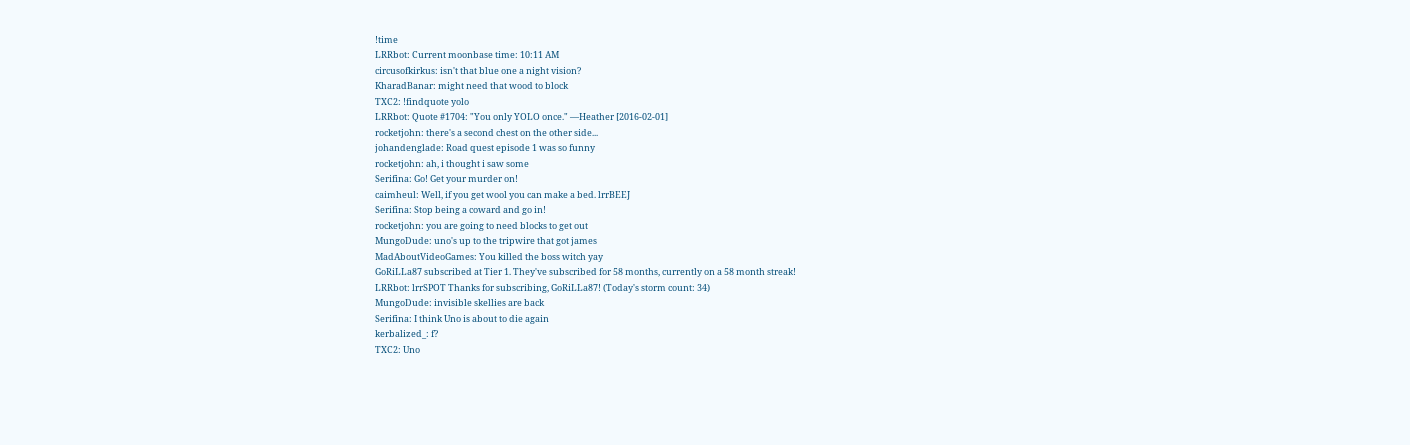!time
LRRbot: Current moonbase time: 10:11 AM
circusofkirkus: isn't that blue one a night vision?
KharadBanar: might need that wood to block
TXC2: !findquote yolo
LRRbot: Quote #1704: "You only YOLO once." —Heather [2016-02-01]
rocketjohn: there's a second chest on the other side...
johandenglade: Road quest episode 1 was so funny
rocketjohn: ah, i thought i saw some
Serifina: Go! Get your murder on!
caimheul: Well, if you get wool you can make a bed. lrrBEEJ
Serifina: Stop being a coward and go in!
rocketjohn: you are going to need blocks to get out
MungoDude: uno's up to the tripwire that got james
MadAboutVideoGames: You killed the boss witch yay
GoRiLLa87 subscribed at Tier 1. They've subscribed for 58 months, currently on a 58 month streak!
LRRbot: lrrSPOT Thanks for subscribing, GoRiLLa87! (Today's storm count: 34)
MungoDude: invisible skellies are back
Serifina: I think Uno is about to die again
kerbalized_: f?
TXC2: Uno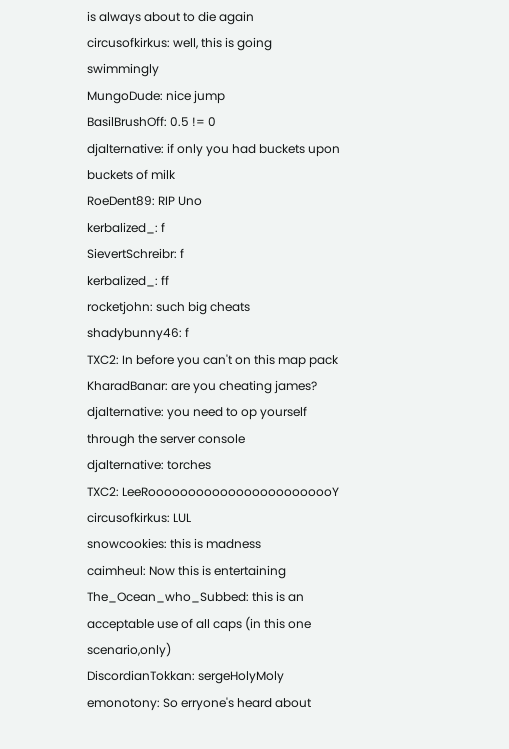is always about to die again
circusofkirkus: well, this is going swimmingly
MungoDude: nice jump
BasilBrushOff: 0.5 != 0
djalternative: if only you had buckets upon buckets of milk
RoeDent89: RIP Uno
kerbalized_: f
SievertSchreibr: f
kerbalized_: ff
rocketjohn: such big cheats
shadybunny46: f
TXC2: In before you can't on this map pack
KharadBanar: are you cheating james?
djalternative: you need to op yourself through the server console
djalternative: torches
TXC2: LeeRoooooooooooooooooooooooY
circusofkirkus: LUL
snowcookies: this is madness
caimheul: Now this is entertaining
The_Ocean_who_Subbed: this is an acceptable use of all caps (in this one scenario,only)
DiscordianTokkan: sergeHolyMoly
emonotony: So erryone's heard about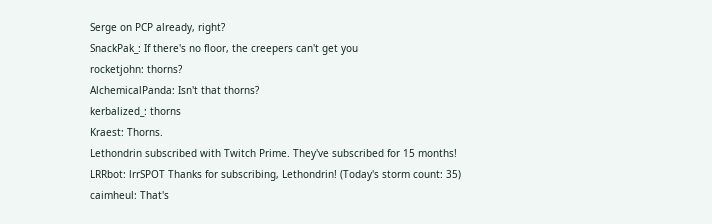Serge on PCP already, right?
SnackPak_: If there's no floor, the creepers can't get you
rocketjohn: thorns?
AlchemicalPanda: Isn't that thorns?
kerbalized_: thorns
Kraest: Thorns.
Lethondrin subscribed with Twitch Prime. They've subscribed for 15 months!
LRRbot: lrrSPOT Thanks for subscribing, Lethondrin! (Today's storm count: 35)
caimheul: That's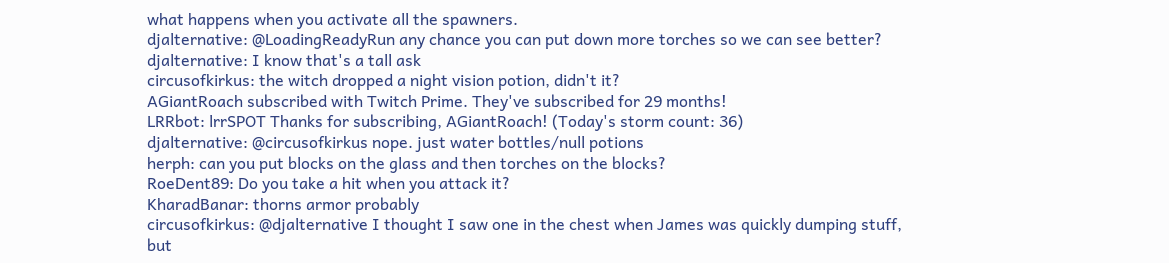what happens when you activate all the spawners.
djalternative: @LoadingReadyRun any chance you can put down more torches so we can see better?
djalternative: I know that's a tall ask
circusofkirkus: the witch dropped a night vision potion, didn't it?
AGiantRoach subscribed with Twitch Prime. They've subscribed for 29 months!
LRRbot: lrrSPOT Thanks for subscribing, AGiantRoach! (Today's storm count: 36)
djalternative: @circusofkirkus nope. just water bottles/null potions
herph: can you put blocks on the glass and then torches on the blocks?
RoeDent89: Do you take a hit when you attack it?
KharadBanar: thorns armor probably
circusofkirkus: @djalternative I thought I saw one in the chest when James was quickly dumping stuff, but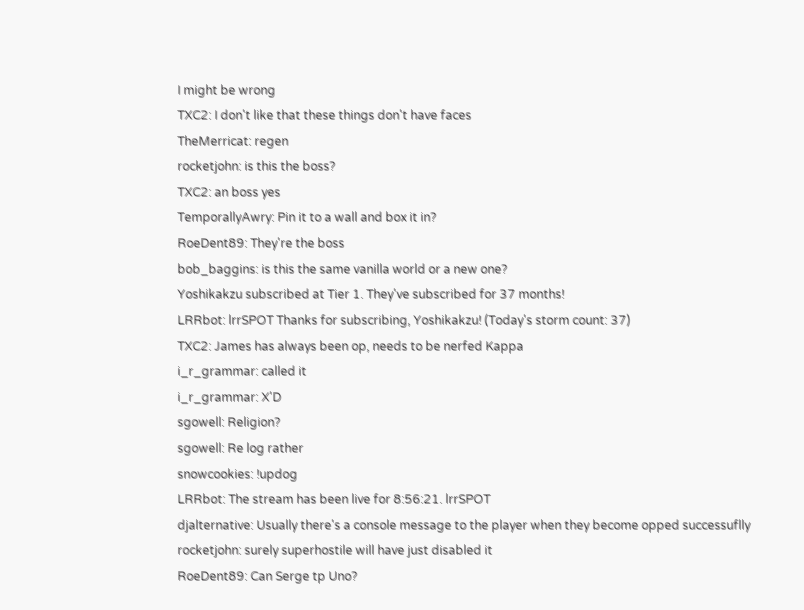I might be wrong
TXC2: I don't like that these things don't have faces
TheMerricat: regen
rocketjohn: is this the boss?
TXC2: an boss yes
TemporallyAwry: Pin it to a wall and box it in?
RoeDent89: They're the boss
bob_baggins: is this the same vanilla world or a new one?
Yoshikakzu subscribed at Tier 1. They've subscribed for 37 months!
LRRbot: lrrSPOT Thanks for subscribing, Yoshikakzu! (Today's storm count: 37)
TXC2: James has always been op, needs to be nerfed Kappa
i_r_grammar: called it
i_r_grammar: X'D
sgowell: Religion?
sgowell: Re log rather
snowcookies: !updog
LRRbot: The stream has been live for 8:56:21. lrrSPOT
djalternative: Usually there's a console message to the player when they become opped successuflly
rocketjohn: surely superhostile will have just disabled it
RoeDent89: Can Serge tp Uno?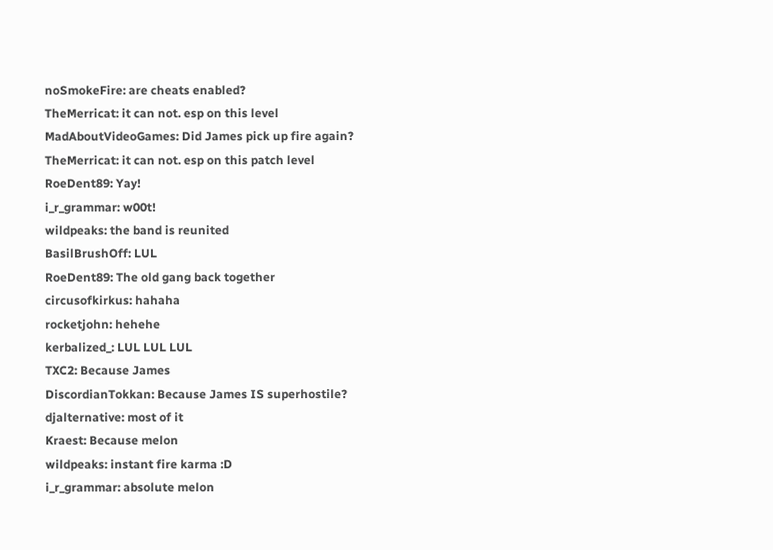noSmokeFire: are cheats enabled?
TheMerricat: it can not. esp on this level
MadAboutVideoGames: Did James pick up fire again?
TheMerricat: it can not. esp on this patch level
RoeDent89: Yay!
i_r_grammar: w00t!
wildpeaks: the band is reunited
BasilBrushOff: LUL
RoeDent89: The old gang back together
circusofkirkus: hahaha
rocketjohn: hehehe
kerbalized_: LUL LUL LUL
TXC2: Because James
DiscordianTokkan: Because James IS superhostile?
djalternative: most of it
Kraest: Because melon
wildpeaks: instant fire karma :D
i_r_grammar: absolute melon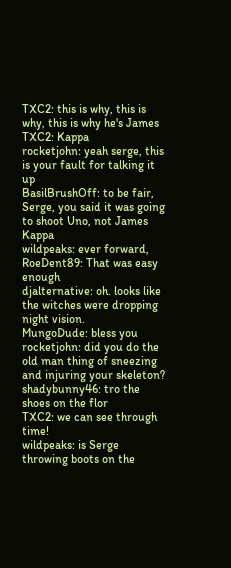TXC2: this is why, this is why, this is why he's James
TXC2: Kappa
rocketjohn: yeah serge, this is your fault for talking it up
BasilBrushOff: to be fair, Serge, you said it was going to shoot Uno, not James Kappa
wildpeaks: ever forward,
RoeDent89: That was easy enough
djalternative: oh. looks like the witches were dropping night vision.
MungoDude: bless you
rocketjohn: did you do the old man thing of sneezing and injuring your skeleton?
shadybunny46: tro the shoes on the flor
TXC2: we can see through time!
wildpeaks: is Serge throwing boots on the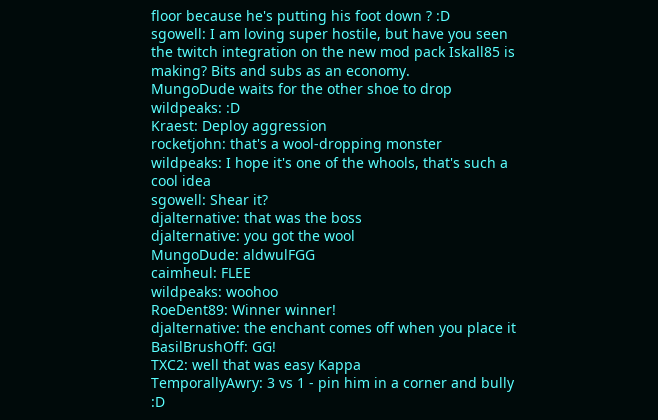floor because he's putting his foot down ? :D
sgowell: I am loving super hostile, but have you seen the twitch integration on the new mod pack Iskall85 is making? Bits and subs as an economy.
MungoDude waits for the other shoe to drop
wildpeaks: :D
Kraest: Deploy aggression
rocketjohn: that's a wool-dropping monster
wildpeaks: I hope it's one of the whools, that's such a cool idea
sgowell: Shear it?
djalternative: that was the boss
djalternative: you got the wool
MungoDude: aldwulFGG
caimheul: FLEE
wildpeaks: woohoo
RoeDent89: Winner winner!
djalternative: the enchant comes off when you place it
BasilBrushOff: GG!
TXC2: well that was easy Kappa
TemporallyAwry: 3 vs 1 - pin him in a corner and bully :D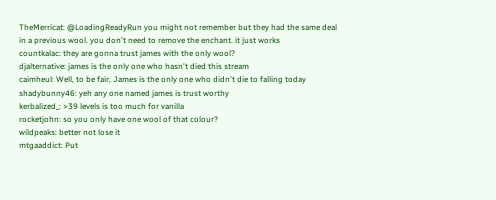TheMerricat: @LoadingReadyRun you might not remember but they had the same deal in a previous wool. you don't need to remove the enchant. it just works
countkalac: they are gonna trust james with the only wool?
djalternative: james is the only one who hasn't died this stream
caimheul: Well, to be fair, James is the only one who didn't die to falling today
shadybunny46: yeh any one named james is trust worthy
kerbalized_: >39 levels is too much for vanilla
rocketjohn: so you only have one wool of that colour?
wildpeaks: better not lose it
mtgaaddict: Put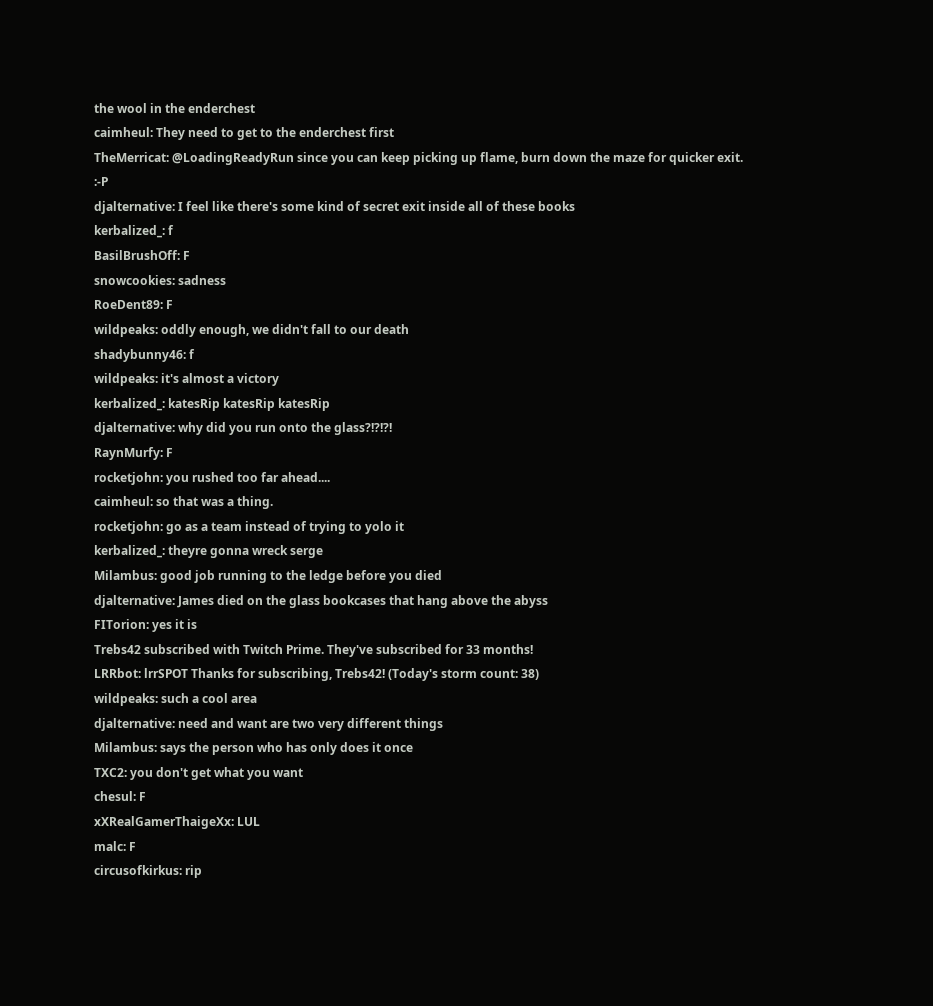the wool in the enderchest
caimheul: They need to get to the enderchest first
TheMerricat: @LoadingReadyRun since you can keep picking up flame, burn down the maze for quicker exit. :-P
djalternative: I feel like there's some kind of secret exit inside all of these books
kerbalized_: f
BasilBrushOff: F
snowcookies: sadness
RoeDent89: F
wildpeaks: oddly enough, we didn't fall to our death
shadybunny46: f
wildpeaks: it's almost a victory
kerbalized_: katesRip katesRip katesRip
djalternative: why did you run onto the glass?!?!?!
RaynMurfy: F
rocketjohn: you rushed too far ahead....
caimheul: so that was a thing.
rocketjohn: go as a team instead of trying to yolo it
kerbalized_: theyre gonna wreck serge
Milambus: good job running to the ledge before you died
djalternative: James died on the glass bookcases that hang above the abyss
FITorion: yes it is
Trebs42 subscribed with Twitch Prime. They've subscribed for 33 months!
LRRbot: lrrSPOT Thanks for subscribing, Trebs42! (Today's storm count: 38)
wildpeaks: such a cool area
djalternative: need and want are two very different things
Milambus: says the person who has only does it once
TXC2: you don't get what you want
chesul: F
xXRealGamerThaigeXx: LUL
malc: F
circusofkirkus: rip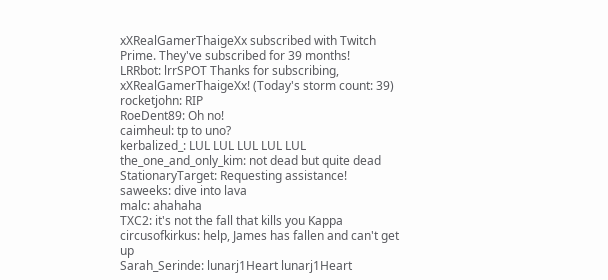xXRealGamerThaigeXx subscribed with Twitch Prime. They've subscribed for 39 months!
LRRbot: lrrSPOT Thanks for subscribing, xXRealGamerThaigeXx! (Today's storm count: 39)
rocketjohn: RIP
RoeDent89: Oh no!
caimheul: tp to uno?
kerbalized_: LUL LUL LUL LUL LUL
the_one_and_only_kim: not dead but quite dead
StationaryTarget: Requesting assistance!
saweeks: dive into lava
malc: ahahaha
TXC2: it's not the fall that kills you Kappa
circusofkirkus: help, James has fallen and can't get up
Sarah_Serinde: lunarj1Heart lunarj1Heart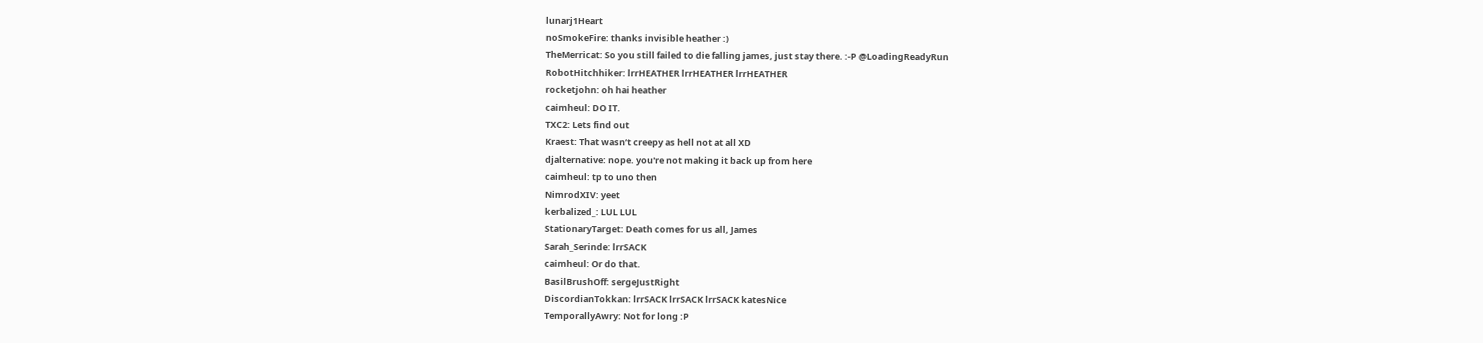lunarj1Heart
noSmokeFire: thanks invisible heather :)
TheMerricat: So you still failed to die falling james, just stay there. :-P @LoadingReadyRun
RobotHitchhiker: lrrHEATHER lrrHEATHER lrrHEATHER
rocketjohn: oh hai heather
caimheul: DO IT.
TXC2: Lets find out
Kraest: That wasn’t creepy as hell not at all XD
djalternative: nope. you're not making it back up from here
caimheul: tp to uno then
NimrodXIV: yeet
kerbalized_: LUL LUL
StationaryTarget: Death comes for us all, James
Sarah_Serinde: lrrSACK
caimheul: Or do that.
BasilBrushOff: sergeJustRight
DiscordianTokkan: lrrSACK lrrSACK lrrSACK katesNice
TemporallyAwry: Not for long :P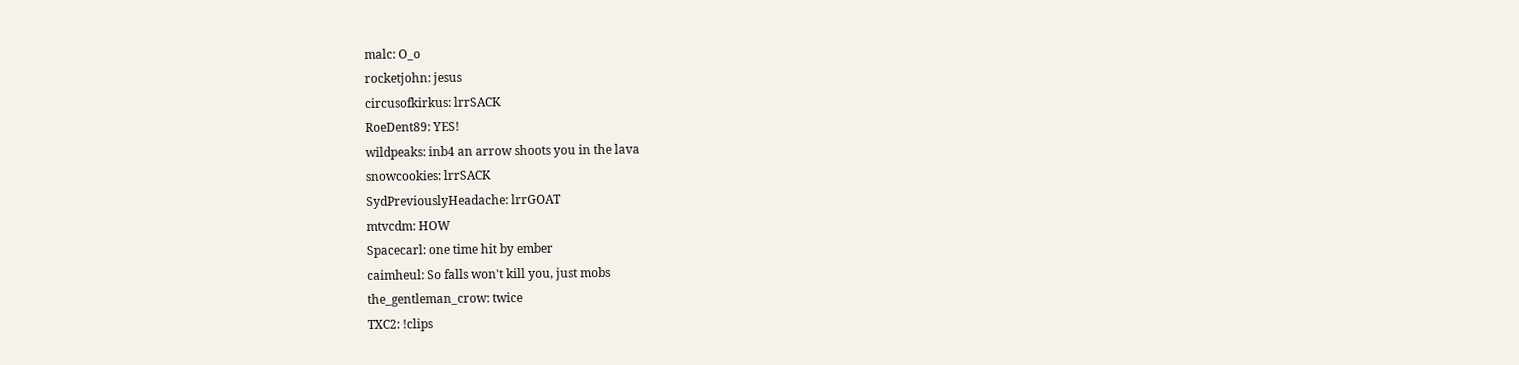malc: O_o
rocketjohn: jesus
circusofkirkus: lrrSACK
RoeDent89: YES!
wildpeaks: inb4 an arrow shoots you in the lava
snowcookies: lrrSACK
SydPreviouslyHeadache: lrrGOAT
mtvcdm: HOW
Spacecarl: one time hit by ember
caimheul: So falls won't kill you, just mobs
the_gentleman_crow: twice
TXC2: !clips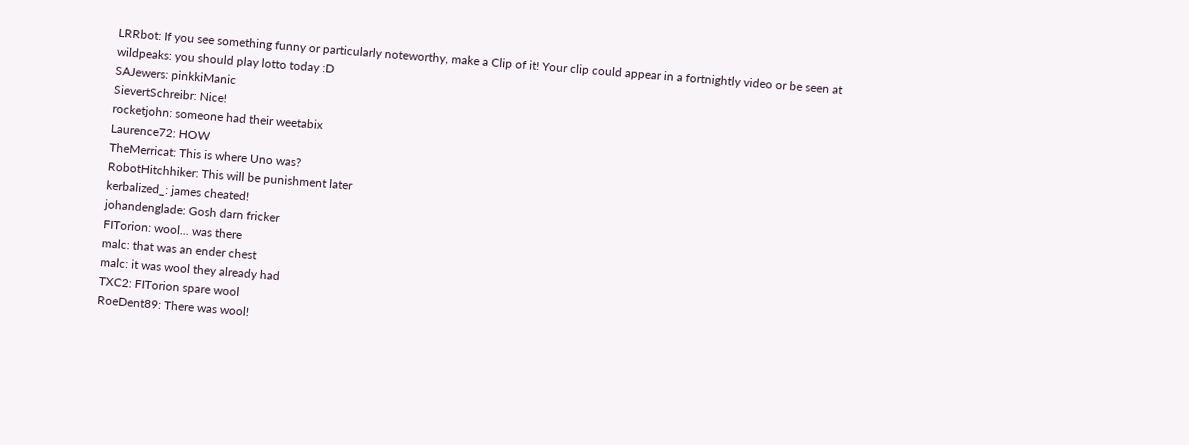LRRbot: If you see something funny or particularly noteworthy, make a Clip of it! Your clip could appear in a fortnightly video or be seen at
wildpeaks: you should play lotto today :D
SAJewers: pinkkiManic
SievertSchreibr: Nice!
rocketjohn: someone had their weetabix
Laurence72: HOW
TheMerricat: This is where Uno was?
RobotHitchhiker: This will be punishment later
kerbalized_: james cheated!
johandenglade: Gosh darn fricker
FITorion: wool... was there
malc: that was an ender chest
malc: it was wool they already had
TXC2: FITorion spare wool
RoeDent89: There was wool!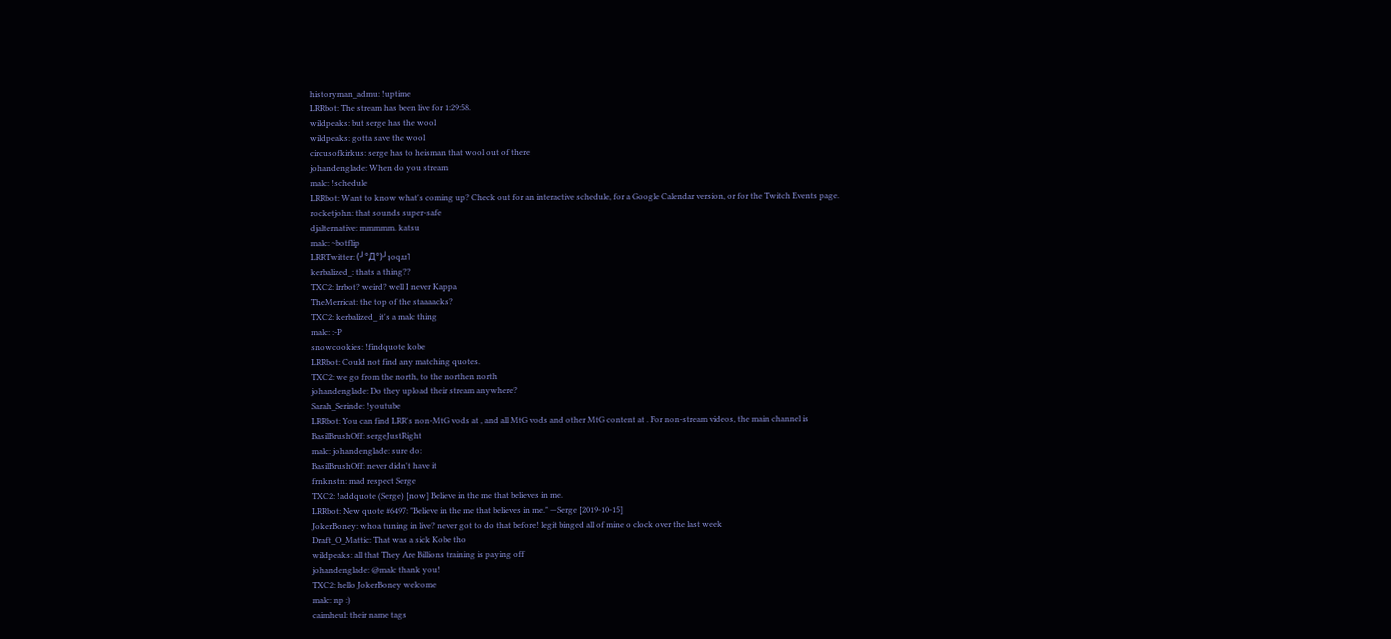historyman_admu: !uptime
LRRbot: The stream has been live for 1:29:58.
wildpeaks: but serge has the wool
wildpeaks: gotta save the wool
circusofkirkus: serge has to heisman that wool out of there
johandenglade: When do you stream
malc: !schedule
LRRbot: Want to know what's coming up? Check out for an interactive schedule, for a Google Calendar version, or for the Twitch Events page.
rocketjohn: that sounds super-safe
djalternative: mmmmm. katsu
malc: ~botflip
LRRTwitter: (╯°Д°)╯ʇoqɹɹ˥
kerbalized_: thats a thing??
TXC2: lrrbot? weird? well I never Kappa
TheMerricat: the top of the staaaacks?
TXC2: kerbalized_ it's a malc thing
malc: :-P
snowcookies: !findquote kobe
LRRbot: Could not find any matching quotes.
TXC2: we go from the north, to the northen north
johandenglade: Do they upload their stream anywhere?
Sarah_Serinde: !youtube
LRRbot: You can find LRR's non-MtG vods at , and all MtG vods and other MtG content at . For non-stream videos, the main channel is
BasilBrushOff: sergeJustRight
malc: johandenglade: sure do:
BasilBrushOff: never didn't have it
frnknstn: mad respect Serge
TXC2: !addquote (Serge) [now] Believe in the me that believes in me.
LRRbot: New quote #6497: "Believe in the me that believes in me." —Serge [2019-10-15]
JokerBoney: whoa tuning in live? never got to do that before! legit binged all of mine o clock over the last week
Draft_O_Mattic: That was a sick Kobe tho
wildpeaks: all that They Are Billions training is paying off
johandenglade: @malc thank you!
TXC2: hello JokerBoney welcome
malc: np :)
caimheul: their name tags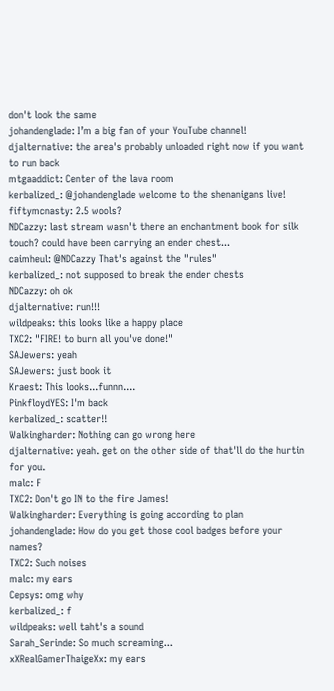don't look the same
johandenglade: I’m a big fan of your YouTube channel!
djalternative: the area's probably unloaded right now if you want to run back
mtgaaddict: Center of the lava room
kerbalized_: @johandenglade welcome to the shenanigans live!
fiftymcnasty: 2.5 wools?
NDCazzy: last stream wasn't there an enchantment book for silk touch? could have been carrying an ender chest...
caimheul: @NDCazzy That's against the "rules"
kerbalized_: not supposed to break the ender chests
NDCazzy: oh ok
djalternative: run!!!
wildpeaks: this looks like a happy place
TXC2: "FIRE! to burn all you've done!"
SAJewers: yeah
SAJewers: just book it
Kraest: This looks...funnn....
PinkfloydYES: I'm back
kerbalized_: scatter!!
Walkingharder: Nothing can go wrong here
djalternative: yeah. get on the other side of that'll do the hurtin for you.
malc: F
TXC2: Don't go IN to the fire James!
Walkingharder: Everything is going according to plan
johandenglade: How do you get those cool badges before your names?
TXC2: Such noises
malc: my ears
Cepsys: omg why
kerbalized_: f
wildpeaks: well taht's a sound
Sarah_Serinde: So much screaming...
xXRealGamerThaigeXx: my ears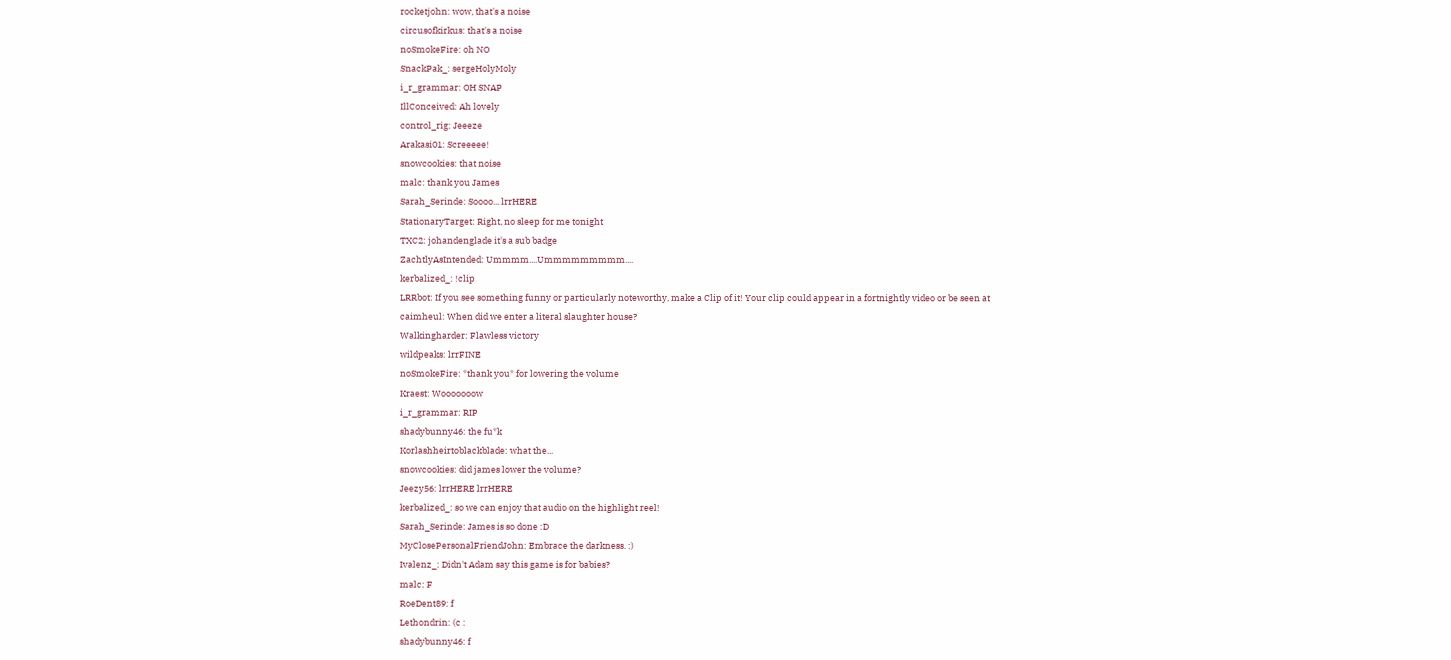rocketjohn: wow, that's a noise
circusofkirkus: that's a noise
noSmokeFire: oh NO
SnackPak_: sergeHolyMoly
i_r_grammar: OH SNAP
IllConceived: Ah lovely
control_rig: Jeeeze
Arakasi01: Screeeee!
snowcookies: that noise
malc: thank you James
Sarah_Serinde: Soooo... lrrHERE
StationaryTarget: Right, no sleep for me tonight
TXC2: johandenglade it's a sub badge
ZachtlyAsIntended: Ummmm....Ummmmmmmmm....
kerbalized_: !clip
LRRbot: If you see something funny or particularly noteworthy, make a Clip of it! Your clip could appear in a fortnightly video or be seen at
caimheul: When did we enter a literal slaughter house?
Walkingharder: Flawless victory
wildpeaks: lrrFINE
noSmokeFire: *thank you* for lowering the volume
Kraest: Wooooooow
i_r_grammar: RIP
shadybunny46: the fu*k
Korlashheirtoblackblade: what the...
snowcookies: did james lower the volume?
Jeezy56: lrrHERE lrrHERE
kerbalized_: so we can enjoy that audio on the highlight reel!
Sarah_Serinde: James is so done :D
MyClosePersonalFriendJohn: Embrace the darkness. :)
Ivalenz_: Didn't Adam say this game is for babies?
malc: F
RoeDent89: f
Lethondrin: (c :
shadybunny46: f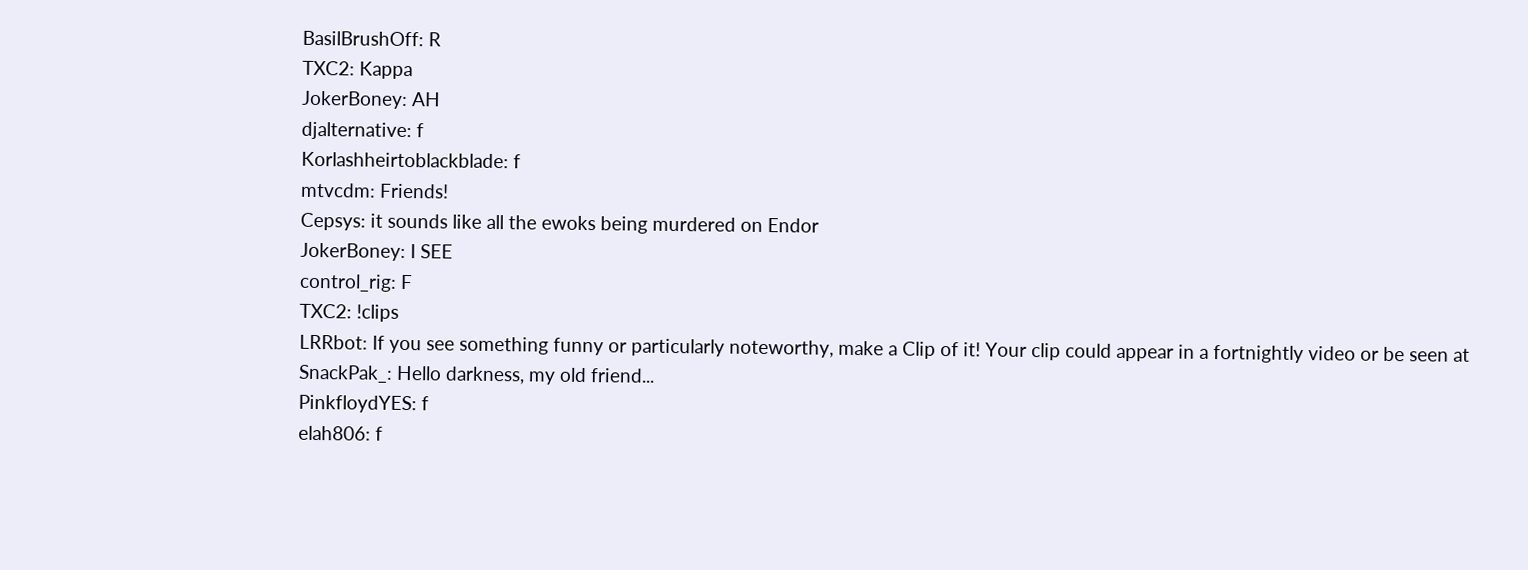BasilBrushOff: R
TXC2: Kappa
JokerBoney: AH
djalternative: f
Korlashheirtoblackblade: f
mtvcdm: Friends!
Cepsys: it sounds like all the ewoks being murdered on Endor
JokerBoney: I SEE
control_rig: F
TXC2: !clips
LRRbot: If you see something funny or particularly noteworthy, make a Clip of it! Your clip could appear in a fortnightly video or be seen at
SnackPak_: Hello darkness, my old friend...
PinkfloydYES: f
elah806: f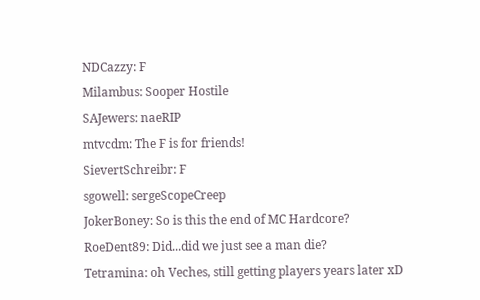NDCazzy: F
Milambus: Sooper Hostile
SAJewers: naeRIP
mtvcdm: The F is for friends!
SievertSchreibr: F
sgowell: sergeScopeCreep
JokerBoney: So is this the end of MC Hardcore?
RoeDent89: Did...did we just see a man die?
Tetramina: oh Veches, still getting players years later xD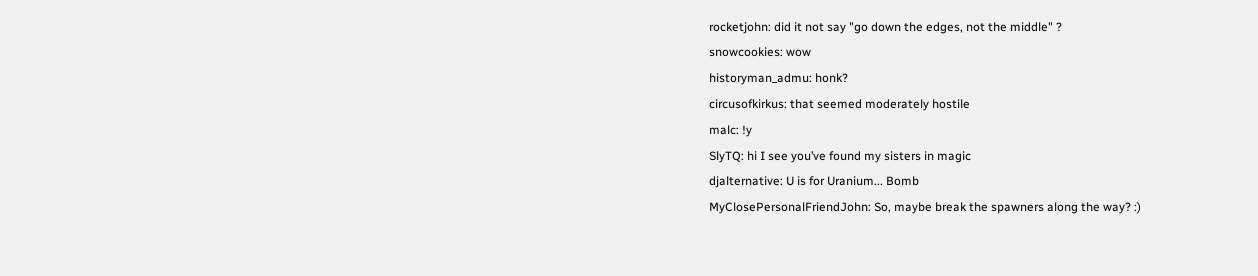rocketjohn: did it not say "go down the edges, not the middle" ?
snowcookies: wow
historyman_admu: honk?
circusofkirkus: that seemed moderately hostile
malc: !y
SlyTQ: hi I see you’ve found my sisters in magic
djalternative: U is for Uranium... Bomb
MyClosePersonalFriendJohn: So, maybe break the spawners along the way? :)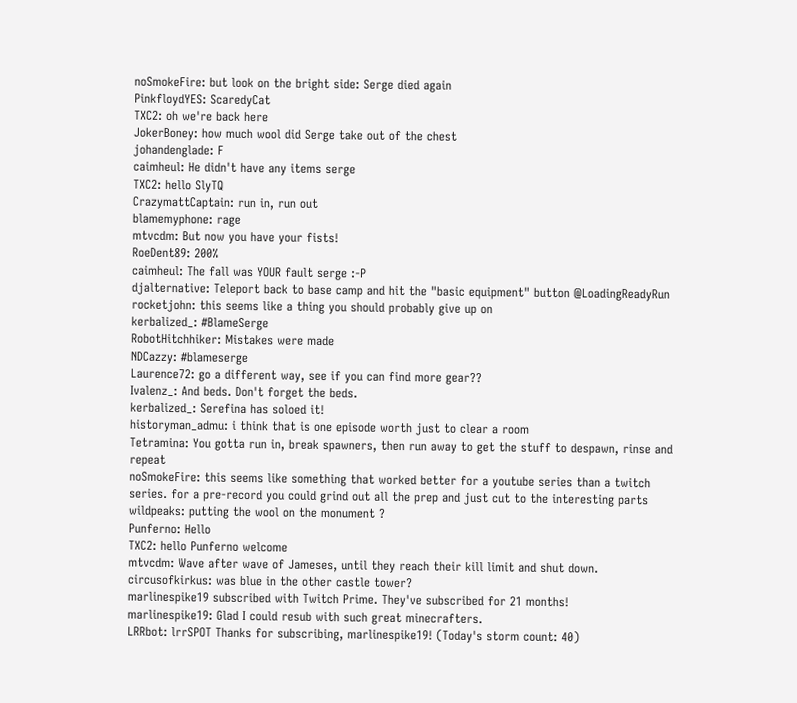noSmokeFire: but look on the bright side: Serge died again
PinkfloydYES: ScaredyCat
TXC2: oh we're back here
JokerBoney: how much wool did Serge take out of the chest
johandenglade: F
caimheul: He didn't have any items serge
TXC2: hello SlyTQ
CrazymattCaptain: run in, run out
blamemyphone: rage
mtvcdm: But now you have your fists!
RoeDent89: 200%
caimheul: The fall was YOUR fault serge :-P
djalternative: Teleport back to base camp and hit the "basic equipment" button @LoadingReadyRun
rocketjohn: this seems like a thing you should probably give up on
kerbalized_: #BlameSerge
RobotHitchhiker: Mistakes were made
NDCazzy: #blameserge
Laurence72: go a different way, see if you can find more gear??
Ivalenz_: And beds. Don't forget the beds.
kerbalized_: Serefina has soloed it!
historyman_admu: i think that is one episode worth just to clear a room
Tetramina: You gotta run in, break spawners, then run away to get the stuff to despawn, rinse and repeat
noSmokeFire: this seems like something that worked better for a youtube series than a twitch series. for a pre-record you could grind out all the prep and just cut to the interesting parts
wildpeaks: putting the wool on the monument ?
Punferno: Hello
TXC2: hello Punferno welcome
mtvcdm: Wave after wave of Jameses, until they reach their kill limit and shut down.
circusofkirkus: was blue in the other castle tower?
marlinespike19 subscribed with Twitch Prime. They've subscribed for 21 months!
marlinespike19: Glad I could resub with such great minecrafters.
LRRbot: lrrSPOT Thanks for subscribing, marlinespike19! (Today's storm count: 40)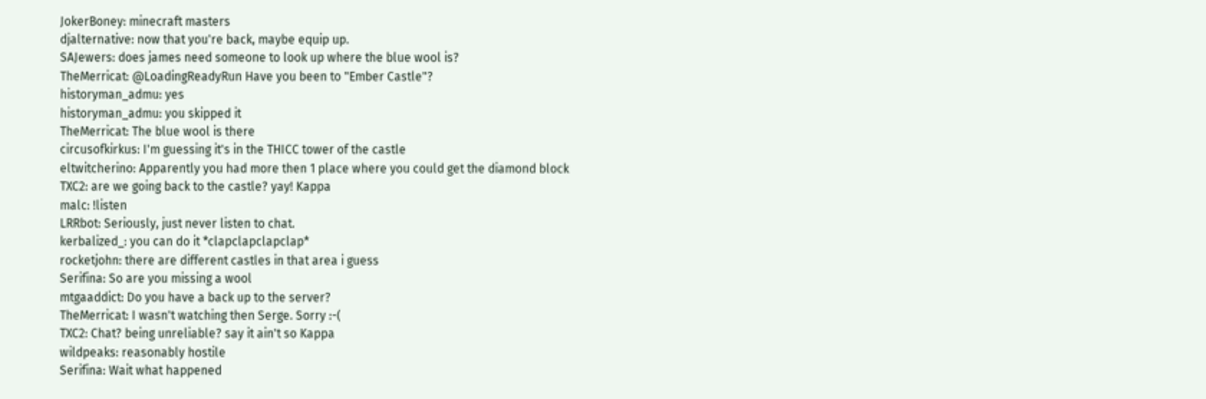JokerBoney: minecraft masters
djalternative: now that you're back, maybe equip up.
SAJewers: does james need someone to look up where the blue wool is?
TheMerricat: @LoadingReadyRun Have you been to "Ember Castle"?
historyman_admu: yes
historyman_admu: you skipped it
TheMerricat: The blue wool is there
circusofkirkus: I'm guessing it's in the THICC tower of the castle
eltwitcherino: Apparently you had more then 1 place where you could get the diamond block
TXC2: are we going back to the castle? yay! Kappa
malc: !listen
LRRbot: Seriously, just never listen to chat.
kerbalized_: you can do it *clapclapclapclap*
rocketjohn: there are different castles in that area i guess
Serifina: So are you missing a wool
mtgaaddict: Do you have a back up to the server?
TheMerricat: I wasn't watching then Serge. Sorry :-(
TXC2: Chat? being unreliable? say it ain't so Kappa
wildpeaks: reasonably hostile
Serifina: Wait what happened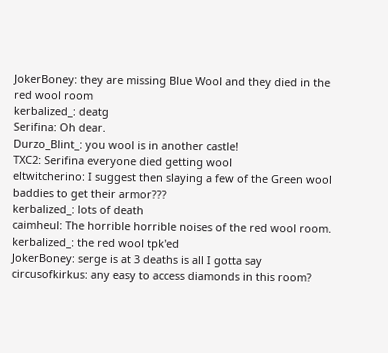JokerBoney: they are missing Blue Wool and they died in the red wool room
kerbalized_: deatg
Serifina: Oh dear.
Durzo_Blint_: you wool is in another castle!
TXC2: Serifina everyone died getting wool
eltwitcherino: I suggest then slaying a few of the Green wool baddies to get their armor???
kerbalized_: lots of death
caimheul: The horrible horrible noises of the red wool room.
kerbalized_: the red wool tpk'ed
JokerBoney: serge is at 3 deaths is all I gotta say
circusofkirkus: any easy to access diamonds in this room?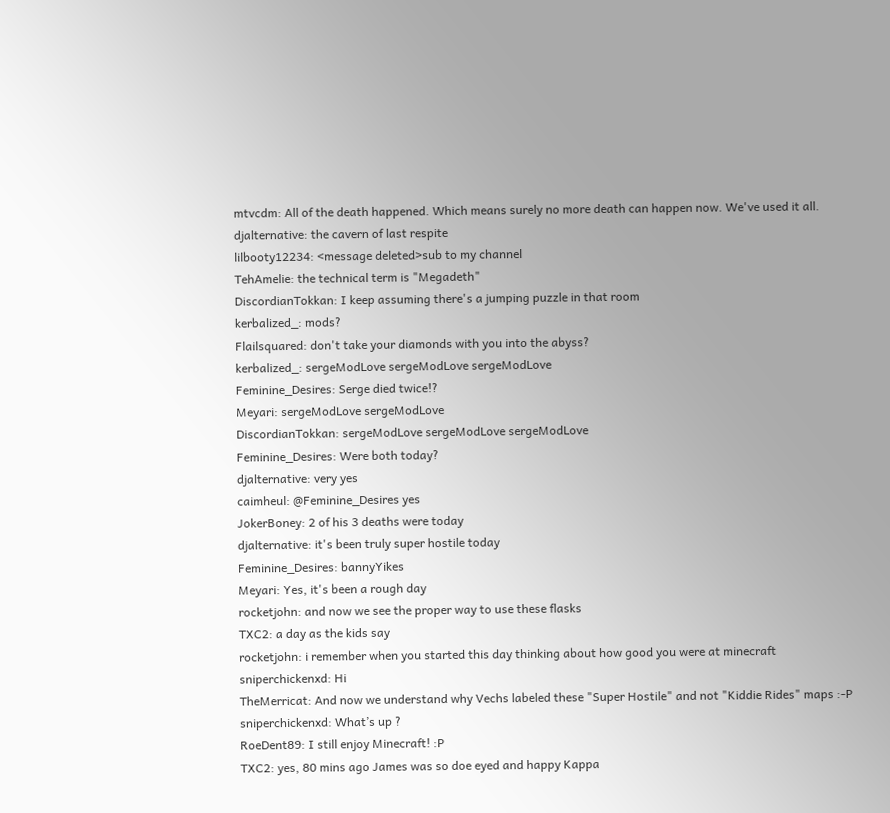mtvcdm: All of the death happened. Which means surely no more death can happen now. We've used it all.
djalternative: the cavern of last respite
lilbooty12234: <message deleted>sub to my channel
TehAmelie: the technical term is "Megadeth"
DiscordianTokkan: I keep assuming there's a jumping puzzle in that room
kerbalized_: mods?
Flailsquared: don't take your diamonds with you into the abyss?
kerbalized_: sergeModLove sergeModLove sergeModLove
Feminine_Desires: Serge died twice!?
Meyari: sergeModLove sergeModLove
DiscordianTokkan: sergeModLove sergeModLove sergeModLove
Feminine_Desires: Were both today?
djalternative: very yes
caimheul: @Feminine_Desires yes
JokerBoney: 2 of his 3 deaths were today
djalternative: it's been truly super hostile today
Feminine_Desires: bannyYikes
Meyari: Yes, it's been a rough day
rocketjohn: and now we see the proper way to use these flasks
TXC2: a day as the kids say
rocketjohn: i remember when you started this day thinking about how good you were at minecraft
sniperchickenxd: Hi
TheMerricat: And now we understand why Vechs labeled these "Super Hostile" and not "Kiddie Rides" maps :-P
sniperchickenxd: What’s up ?
RoeDent89: I still enjoy Minecraft! :P
TXC2: yes, 80 mins ago James was so doe eyed and happy Kappa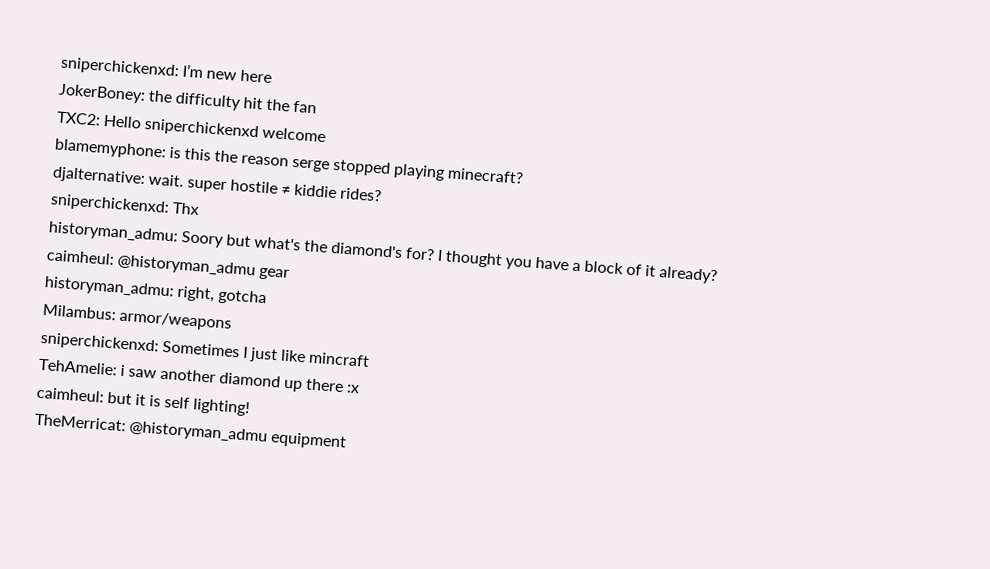sniperchickenxd: I’m new here
JokerBoney: the difficulty hit the fan
TXC2: Hello sniperchickenxd welcome
blamemyphone: is this the reason serge stopped playing minecraft?
djalternative: wait. super hostile ≠ kiddie rides?
sniperchickenxd: Thx
historyman_admu: Soory but what's the diamond's for? I thought you have a block of it already?
caimheul: @historyman_admu gear
historyman_admu: right, gotcha
Milambus: armor/weapons
sniperchickenxd: Sometimes I just like mincraft
TehAmelie: i saw another diamond up there :x
caimheul: but it is self lighting!
TheMerricat: @historyman_admu equipment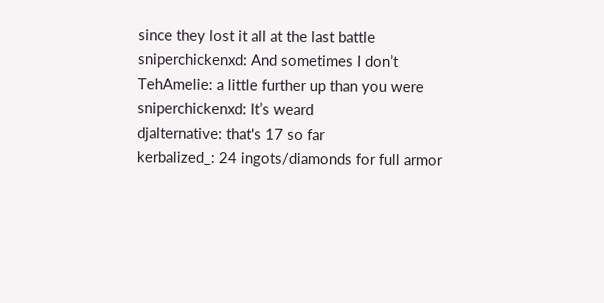since they lost it all at the last battle
sniperchickenxd: And sometimes I don’t
TehAmelie: a little further up than you were
sniperchickenxd: It’s weard
djalternative: that's 17 so far
kerbalized_: 24 ingots/diamonds for full armor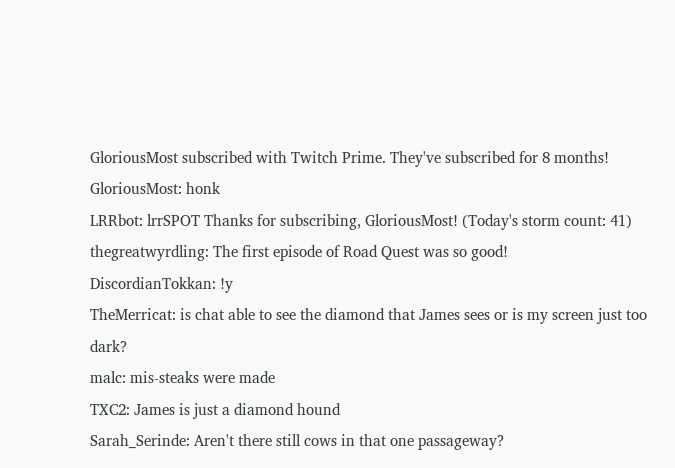GloriousMost subscribed with Twitch Prime. They've subscribed for 8 months!
GloriousMost: honk
LRRbot: lrrSPOT Thanks for subscribing, GloriousMost! (Today's storm count: 41)
thegreatwyrdling: The first episode of Road Quest was so good!
DiscordianTokkan: !y
TheMerricat: is chat able to see the diamond that James sees or is my screen just too dark?
malc: mis-steaks were made
TXC2: James is just a diamond hound
Sarah_Serinde: Aren't there still cows in that one passageway?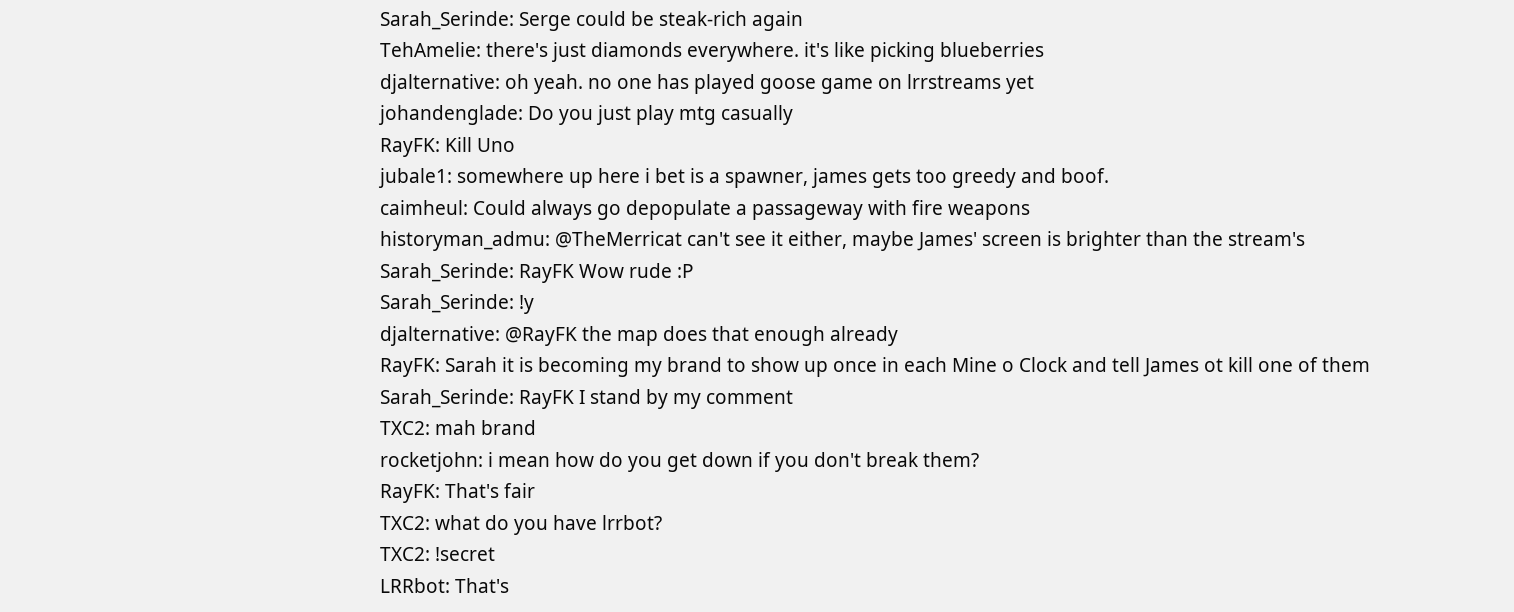Sarah_Serinde: Serge could be steak-rich again
TehAmelie: there's just diamonds everywhere. it's like picking blueberries
djalternative: oh yeah. no one has played goose game on lrrstreams yet
johandenglade: Do you just play mtg casually
RayFK: Kill Uno
jubale1: somewhere up here i bet is a spawner, james gets too greedy and boof.
caimheul: Could always go depopulate a passageway with fire weapons
historyman_admu: @TheMerricat can't see it either, maybe James' screen is brighter than the stream's
Sarah_Serinde: RayFK Wow rude :P
Sarah_Serinde: !y
djalternative: @RayFK the map does that enough already
RayFK: Sarah it is becoming my brand to show up once in each Mine o Clock and tell James ot kill one of them
Sarah_Serinde: RayFK I stand by my comment
TXC2: mah brand
rocketjohn: i mean how do you get down if you don't break them?
RayFK: That's fair
TXC2: what do you have lrrbot?
TXC2: !secret
LRRbot: That's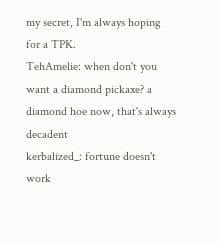my secret, I'm always hoping for a TPK.
TehAmelie: when don't you want a diamond pickaxe? a diamond hoe now, that's always decadent
kerbalized_: fortune doesn't work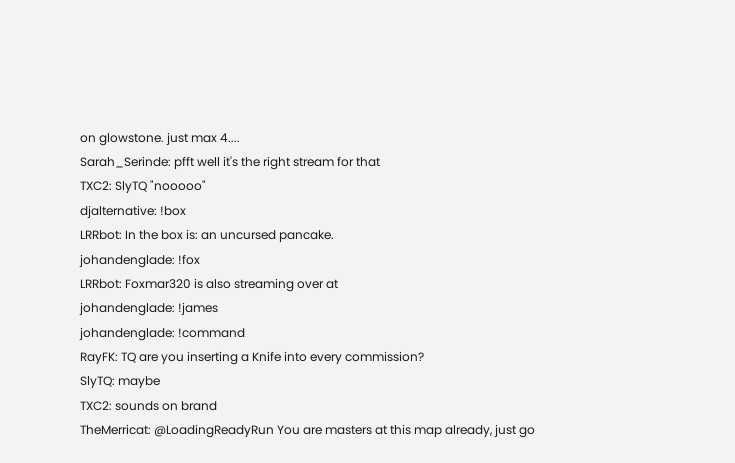on glowstone. just max 4....
Sarah_Serinde: pfft well it's the right stream for that
TXC2: SlyTQ "nooooo"
djalternative: !box
LRRbot: In the box is: an uncursed pancake.
johandenglade: !fox
LRRbot: Foxmar320 is also streaming over at
johandenglade: !james
johandenglade: !command
RayFK: TQ are you inserting a Knife into every commission?
SlyTQ: maybe
TXC2: sounds on brand
TheMerricat: @LoadingReadyRun You are masters at this map already, just go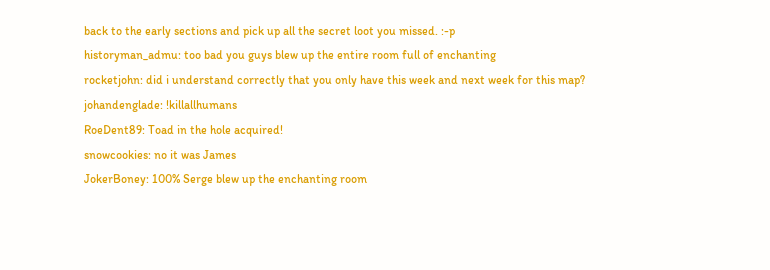back to the early sections and pick up all the secret loot you missed. :-p
historyman_admu: too bad you guys blew up the entire room full of enchanting
rocketjohn: did i understand correctly that you only have this week and next week for this map?
johandenglade: !killallhumans
RoeDent89: Toad in the hole acquired!
snowcookies: no it was James
JokerBoney: 100% Serge blew up the enchanting room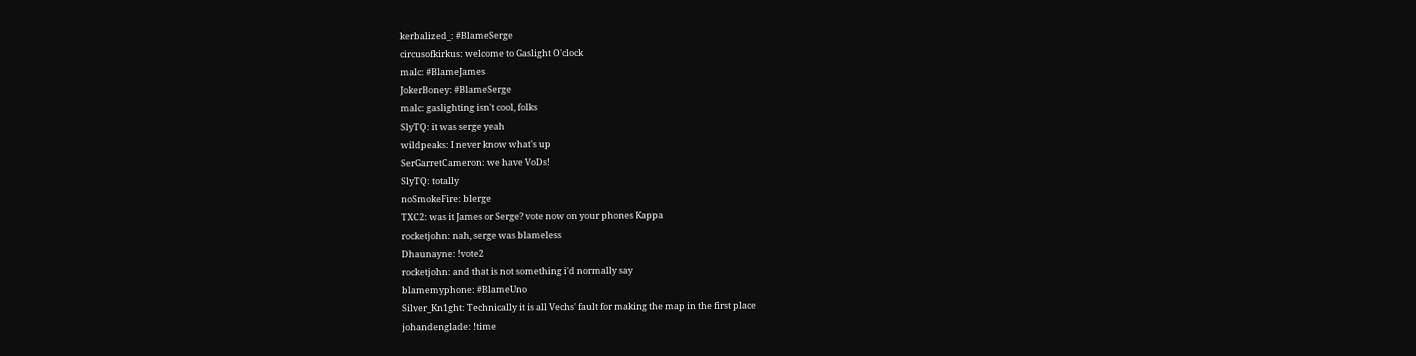kerbalized_: #BlameSerge
circusofkirkus: welcome to Gaslight O'clock
malc: #BlameJames
JokerBoney: #BlameSerge
malc: gaslighting isn't cool, folks
SlyTQ: it was serge yeah
wildpeaks: I never know what's up
SerGarretCameron: we have VoDs!
SlyTQ: totally
noSmokeFire: blerge
TXC2: was it James or Serge? vote now on your phones Kappa
rocketjohn: nah, serge was blameless
Dhaunayne: !vote2
rocketjohn: and that is not something i'd normally say
blamemyphone: #BlameUno
Silver_Kn1ght: Technically it is all Vechs' fault for making the map in the first place
johandenglade: !time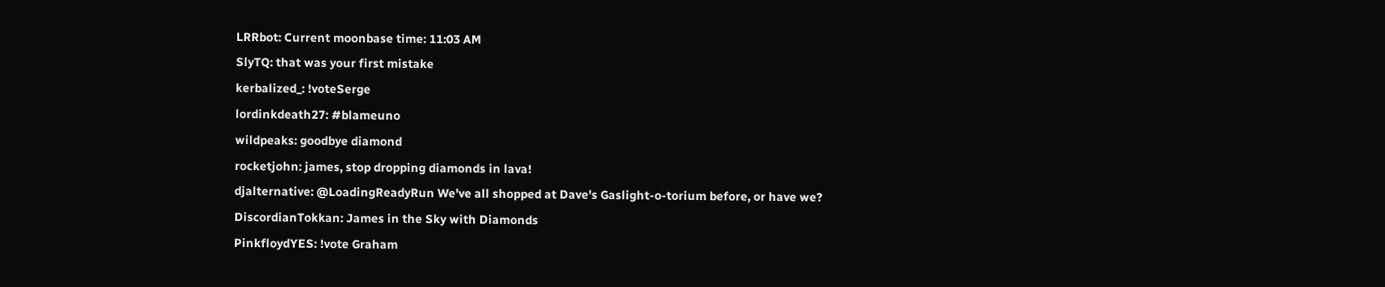LRRbot: Current moonbase time: 11:03 AM
SlyTQ: that was your first mistake
kerbalized_: !voteSerge
lordinkdeath27: #blameuno
wildpeaks: goodbye diamond
rocketjohn: james, stop dropping diamonds in lava!
djalternative: @LoadingReadyRun We've all shopped at Dave's Gaslight-o-torium before, or have we?
DiscordianTokkan: James in the Sky with Diamonds
PinkfloydYES: !vote Graham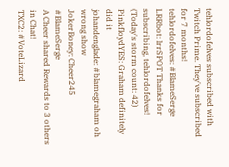tehlordofelves subscribed with Twitch Prime. They've subscribed for 7 months!
tehlordofelves: #BlameSerge
LRRbot: lrrSPOT Thanks for subscribing, tehlordofelves! (Today's storm count: 42)
PinkfloydYES: Graham definitely did it
johandenglade: #blamegraham oh wrong show
JokerBoney: Cheer245 #BlameSerge
A Cheer shared Rewards to 3 others in Chat!
TXC2: #VoteLizard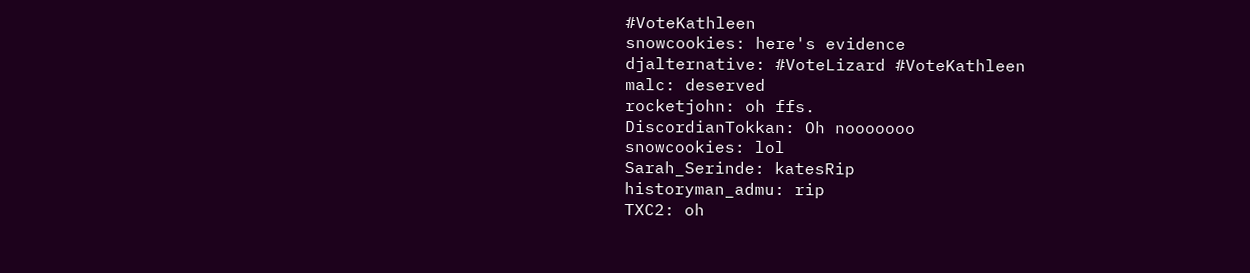#VoteKathleen
snowcookies: here's evidence
djalternative: #VoteLizard #VoteKathleen
malc: deserved
rocketjohn: oh ffs.
DiscordianTokkan: Oh nooooooo
snowcookies: lol
Sarah_Serinde: katesRip
historyman_admu: rip
TXC2: oh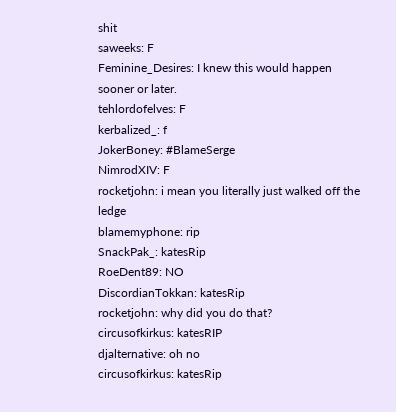shit
saweeks: F
Feminine_Desires: I knew this would happen sooner or later.
tehlordofelves: F
kerbalized_: f
JokerBoney: #BlameSerge
NimrodXIV: F
rocketjohn: i mean you literally just walked off the ledge
blamemyphone: rip
SnackPak_: katesRip
RoeDent89: NO
DiscordianTokkan: katesRip
rocketjohn: why did you do that?
circusofkirkus: katesRIP
djalternative: oh no
circusofkirkus: katesRip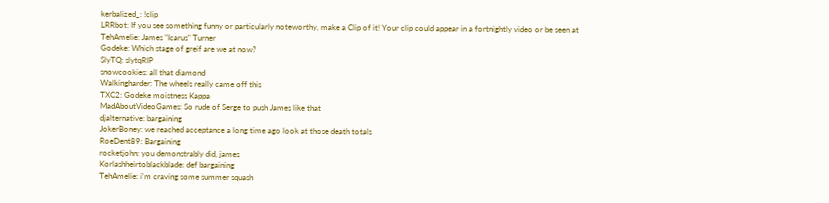kerbalized_: !clip
LRRbot: If you see something funny or particularly noteworthy, make a Clip of it! Your clip could appear in a fortnightly video or be seen at
TehAmelie: James "Icarus" Turner
Godeke: Which stage of greif are we at now?
SlyTQ: slytqRIP
snowcookies: all that diamond
Walkingharder: The wheels really came off this
TXC2: Godeke moistness Kappa
MadAboutVideoGames: So rude of Serge to push James like that
djalternative: bargaining
JokerBoney: we reached acceptance a long time ago look at those death totals
RoeDent89: Bargaining
rocketjohn: you demonstrably did, james
Korlashheirtoblackblade: def bargaining
TehAmelie: i'm craving some summer squash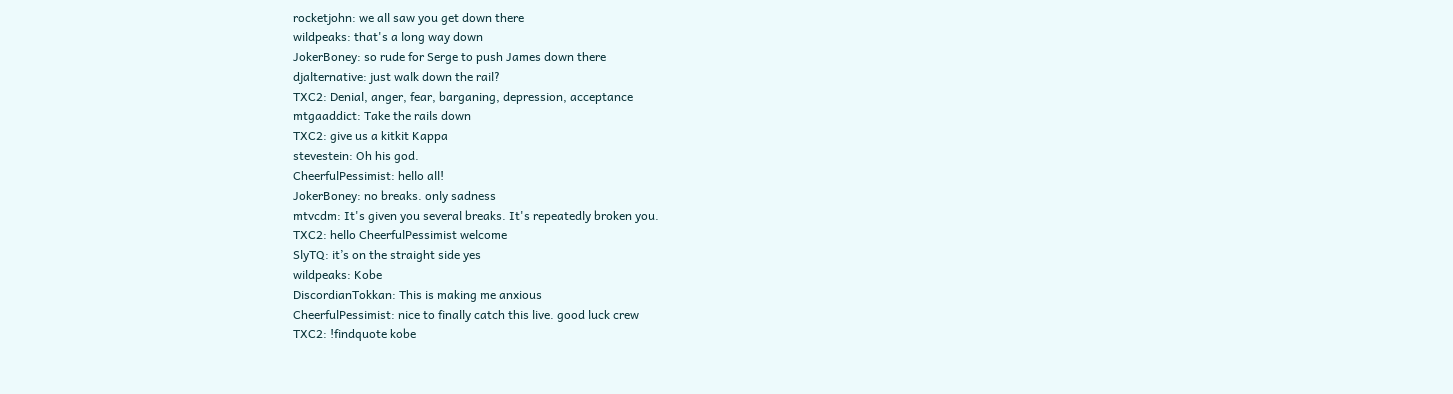rocketjohn: we all saw you get down there
wildpeaks: that's a long way down
JokerBoney: so rude for Serge to push James down there
djalternative: just walk down the rail?
TXC2: Denial, anger, fear, barganing, depression, acceptance
mtgaaddict: Take the rails down
TXC2: give us a kitkit Kappa
stevestein: Oh his god.
CheerfulPessimist: hello all!
JokerBoney: no breaks. only sadness
mtvcdm: It's given you several breaks. It's repeatedly broken you.
TXC2: hello CheerfulPessimist welcome
SlyTQ: it’s on the straight side yes
wildpeaks: Kobe
DiscordianTokkan: This is making me anxious
CheerfulPessimist: nice to finally catch this live. good luck crew
TXC2: !findquote kobe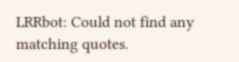LRRbot: Could not find any matching quotes.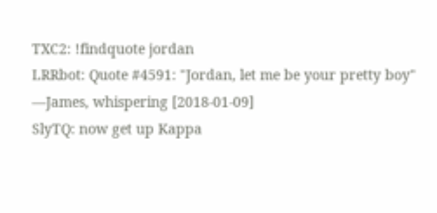TXC2: !findquote jordan
LRRbot: Quote #4591: "Jordan, let me be your pretty boy" —James, whispering [2018-01-09]
SlyTQ: now get up Kappa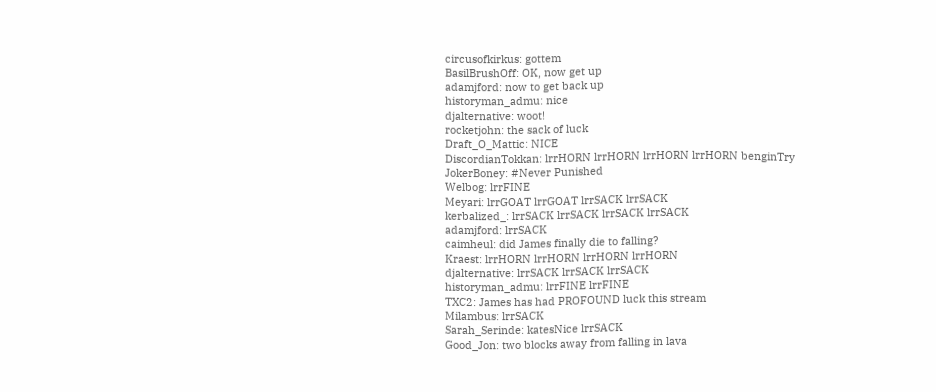circusofkirkus: gottem
BasilBrushOff: OK, now get up
adamjford: now to get back up
historyman_admu: nice
djalternative: woot!
rocketjohn: the sack of luck
Draft_O_Mattic: NICE
DiscordianTokkan: lrrHORN lrrHORN lrrHORN lrrHORN benginTry
JokerBoney: #Never Punished
Welbog: lrrFINE
Meyari: lrrGOAT lrrGOAT lrrSACK lrrSACK
kerbalized_: lrrSACK lrrSACK lrrSACK lrrSACK
adamjford: lrrSACK
caimheul: did James finally die to falling?
Kraest: lrrHORN lrrHORN lrrHORN lrrHORN
djalternative: lrrSACK lrrSACK lrrSACK
historyman_admu: lrrFINE lrrFINE
TXC2: James has had PROFOUND luck this stream
Milambus: lrrSACK
Sarah_Serinde: katesNice lrrSACK
Good_Jon: two blocks away from falling in lava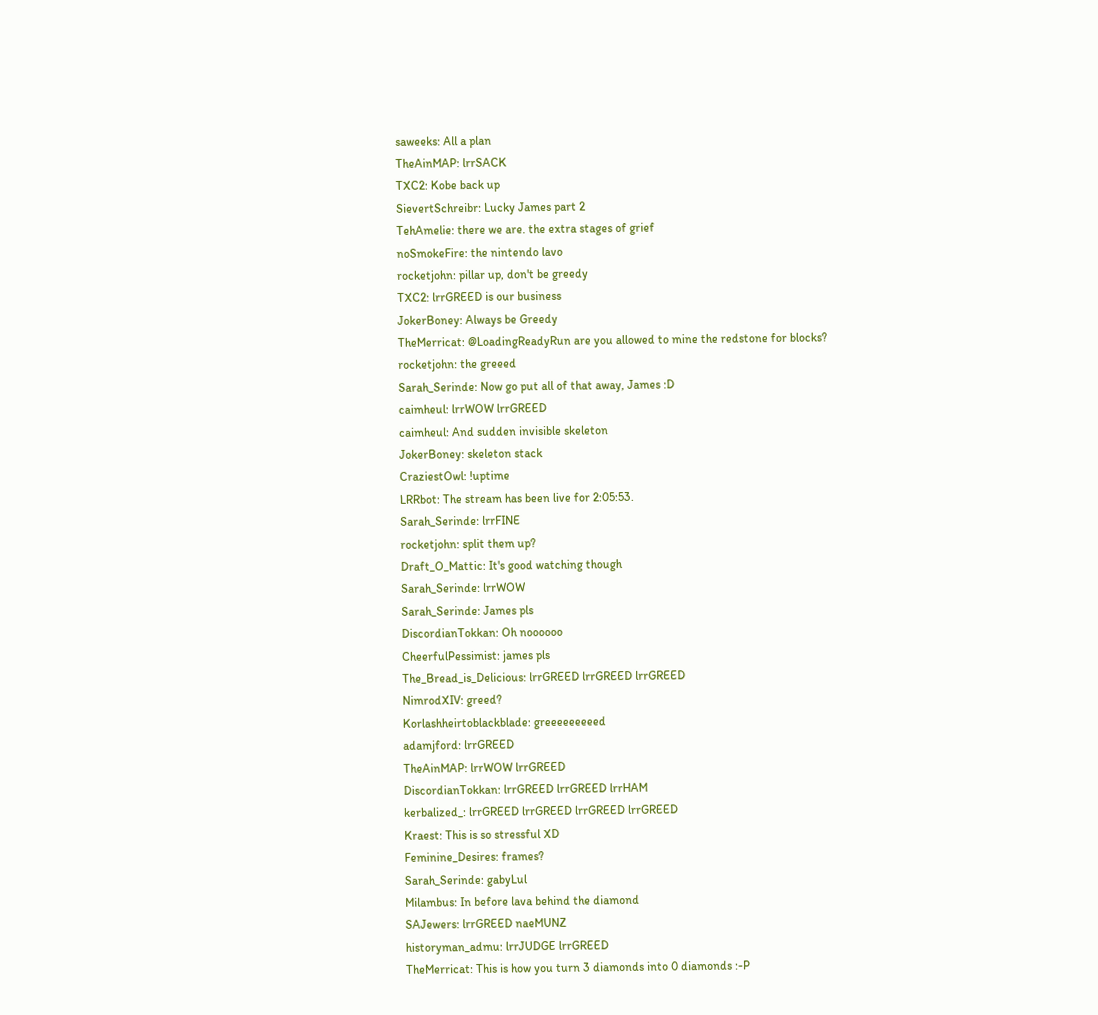saweeks: All a plan
TheAinMAP: lrrSACK
TXC2: Kobe back up
SievertSchreibr: Lucky James part 2
TehAmelie: there we are. the extra stages of grief
noSmokeFire: the nintendo lavo
rocketjohn: pillar up, don't be greedy
TXC2: lrrGREED is our business
JokerBoney: Always be Greedy
TheMerricat: @LoadingReadyRun are you allowed to mine the redstone for blocks?
rocketjohn: the greeed
Sarah_Serinde: Now go put all of that away, James :D
caimheul: lrrWOW lrrGREED
caimheul: And sudden invisible skeleton
JokerBoney: skeleton stack
CraziestOwl: !uptime
LRRbot: The stream has been live for 2:05:53.
Sarah_Serinde: lrrFINE
rocketjohn: split them up?
Draft_O_Mattic: It's good watching though
Sarah_Serinde: lrrWOW
Sarah_Serinde: James pls
DiscordianTokkan: Oh noooooo
CheerfulPessimist: james pls
The_Bread_is_Delicious: lrrGREED lrrGREED lrrGREED
NimrodXIV: greed?
Korlashheirtoblackblade: greeeeeeeeed
adamjford: lrrGREED
TheAinMAP: lrrWOW lrrGREED
DiscordianTokkan: lrrGREED lrrGREED lrrHAM
kerbalized_: lrrGREED lrrGREED lrrGREED lrrGREED
Kraest: This is so stressful XD
Feminine_Desires: frames?
Sarah_Serinde: gabyLul
Milambus: In before lava behind the diamond
SAJewers: lrrGREED naeMUNZ
historyman_admu: lrrJUDGE lrrGREED
TheMerricat: This is how you turn 3 diamonds into 0 diamonds :-P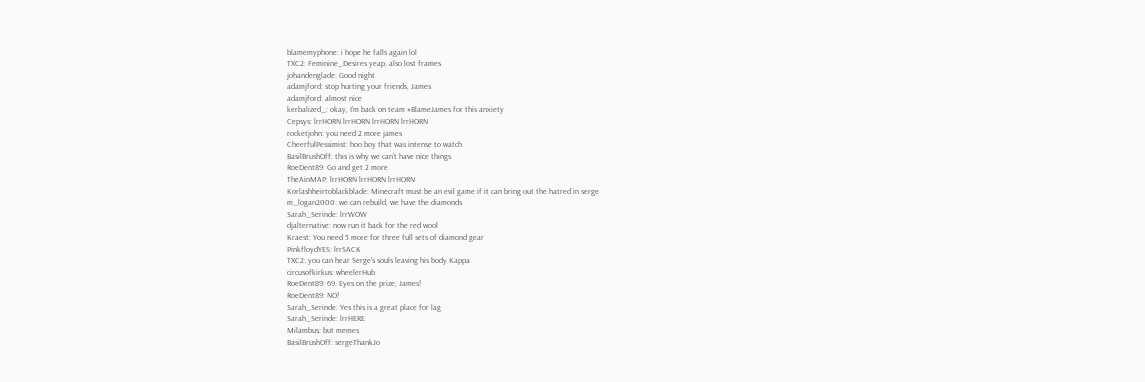blamemyphone: i hope he falls again lol
TXC2: Feminine_Desires yeap, also lost frames
johandenglade: Good night
adamjford: stop hurting your friends, James
adamjford: almost nice
kerbalized_: okay, I'm back on team #BlameJames for this anxiety
Cepsys: lrrHORN lrrHORN lrrHORN lrrHORN
rocketjohn: you need 2 more james
CheerfulPessimist: hoo boy that was intense to watch
BasilBrushOff: this is why we can't have nice things
RoeDent89: Go and get 2 more
TheAinMAP: lrrHORN lrrHORN lrrHORN
Korlashheirtoblackblade: Minecraft must be an evil game if it can bring out the hatred in serge
m_logan2000: we can rebuild, we have the diamonds
Sarah_Serinde: lrrWOW
djalternative: now run it back for the red wool
Kraest: You need 5 more for three full sets of diamond gear
PinkfloydYES: lrrSACK
TXC2: you can hear Serge's souls leaving his body Kappa
circusofkirkus: wheelerHub
RoeDent89: 69. Eyes on the prize, James!
RoeDent89: NO!
Sarah_Serinde: Yes this is a great place for lag
Sarah_Serinde: lrrHERE
Milambus: but memes
BasilBrushOff: sergeThankJo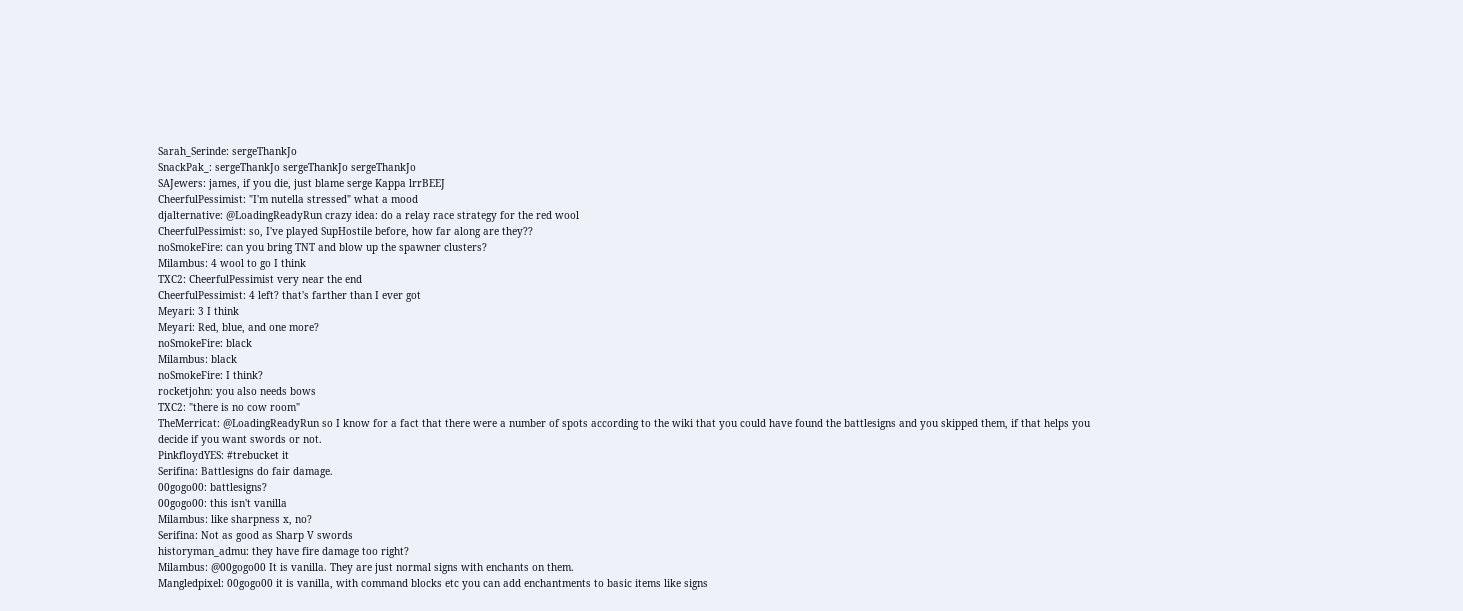Sarah_Serinde: sergeThankJo
SnackPak_: sergeThankJo sergeThankJo sergeThankJo
SAJewers: james, if you die, just blame serge Kappa lrrBEEJ
CheerfulPessimist: "I'm nutella stressed" what a mood
djalternative: @LoadingReadyRun crazy idea: do a relay race strategy for the red wool
CheerfulPessimist: so, I've played SupHostile before, how far along are they??
noSmokeFire: can you bring TNT and blow up the spawner clusters?
Milambus: 4 wool to go I think
TXC2: CheerfulPessimist very near the end
CheerfulPessimist: 4 left? that's farther than I ever got
Meyari: 3 I think
Meyari: Red, blue, and one more?
noSmokeFire: black
Milambus: black
noSmokeFire: I think?
rocketjohn: you also needs bows
TXC2: "there is no cow room"
TheMerricat: @LoadingReadyRun so I know for a fact that there were a number of spots according to the wiki that you could have found the battlesigns and you skipped them, if that helps you decide if you want swords or not.
PinkfloydYES: #trebucket it
Serifina: Battlesigns do fair damage.
00gogo00: battlesigns?
00gogo00: this isn't vanilla
Milambus: like sharpness x, no?
Serifina: Not as good as Sharp V swords
historyman_admu: they have fire damage too right?
Milambus: @00gogo00 It is vanilla. They are just normal signs with enchants on them.
Mangledpixel: 00gogo00 it is vanilla, with command blocks etc you can add enchantments to basic items like signs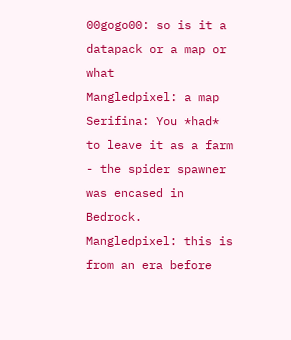00gogo00: so is it a datapack or a map or what
Mangledpixel: a map
Serifina: You *had* to leave it as a farm - the spider spawner was encased in Bedrock.
Mangledpixel: this is from an era before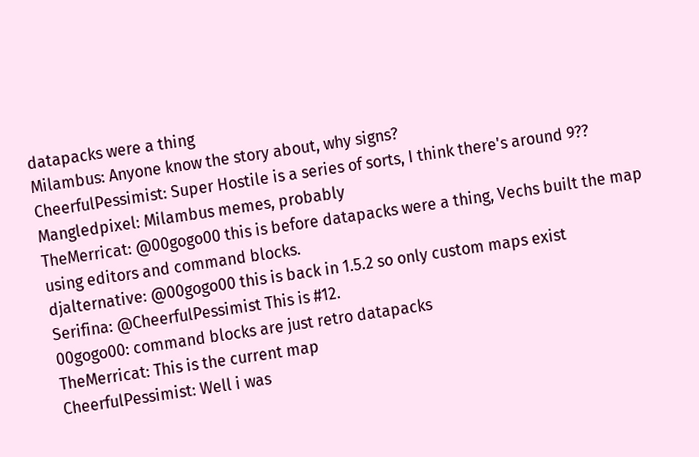datapacks were a thing
Milambus: Anyone know the story about, why signs?
CheerfulPessimist: Super Hostile is a series of sorts, I think there's around 9??
Mangledpixel: Milambus memes, probably
TheMerricat: @00gogo00 this is before datapacks were a thing, Vechs built the map using editors and command blocks.
djalternative: @00gogo00 this is back in 1.5.2 so only custom maps exist
Serifina: @CheerfulPessimist This is #12.
00gogo00: command blocks are just retro datapacks
TheMerricat: This is the current map
CheerfulPessimist: Well i was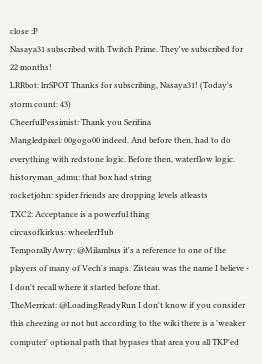close :P
Nasaya31 subscribed with Twitch Prime. They've subscribed for 22 months!
LRRbot: lrrSPOT Thanks for subscribing, Nasaya31! (Today's storm count: 43)
CheerfulPessimist: Thank you Serifina
Mangledpixel: 00gogo00 indeed. And before then, had to do everything with redstone logic. Before then, waterflow logic.
historyman_admu: that box had string
rocketjohn: spider friends are dropping levels atleasts
TXC2: Acceptance is a powerful thing
circusofkirkus: wheelerHub
TemporallyAwry: @Milambus it's a reference to one of the players of many of Vech's maps. Zisteau was the name I believe - I don't recall where it started before that.
TheMerricat: @LoadingReadyRun I don't know if you consider this cheezing or not but according to the wiki there is a 'weaker computer' optional path that bypases that area you all TKP'ed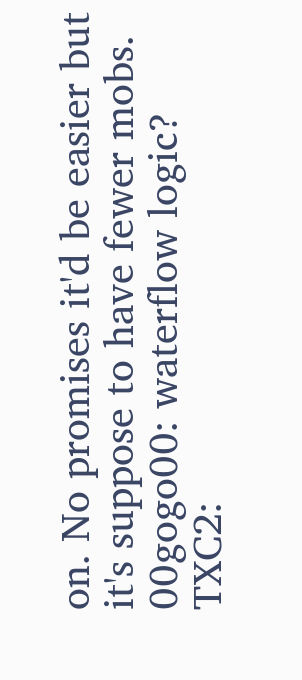on. No promises it'd be easier but it's suppose to have fewer mobs.
00gogo00: waterflow logic?
TXC2: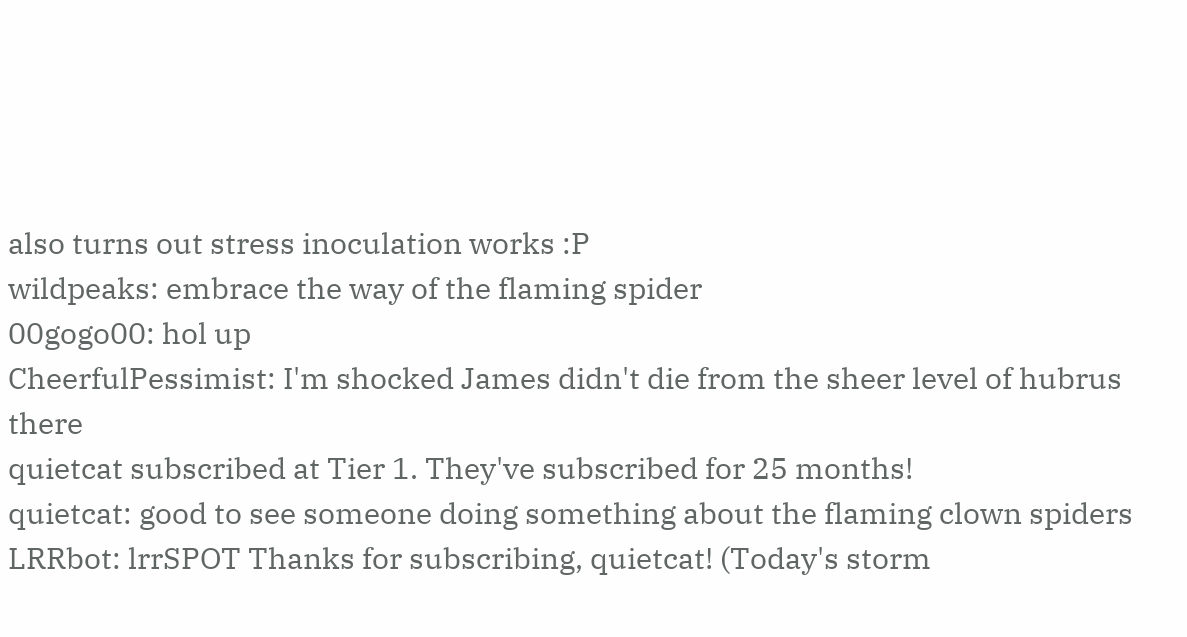also turns out stress inoculation works :P
wildpeaks: embrace the way of the flaming spider
00gogo00: hol up
CheerfulPessimist: I'm shocked James didn't die from the sheer level of hubrus there
quietcat subscribed at Tier 1. They've subscribed for 25 months!
quietcat: good to see someone doing something about the flaming clown spiders
LRRbot: lrrSPOT Thanks for subscribing, quietcat! (Today's storm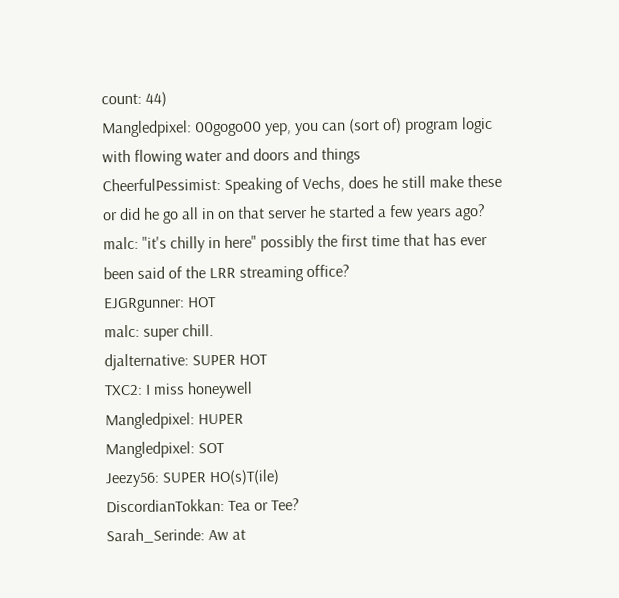count: 44)
Mangledpixel: 00gogo00 yep, you can (sort of) program logic with flowing water and doors and things
CheerfulPessimist: Speaking of Vechs, does he still make these or did he go all in on that server he started a few years ago?
malc: "it's chilly in here" possibly the first time that has ever been said of the LRR streaming office?
EJGRgunner: HOT
malc: super chill.
djalternative: SUPER HOT
TXC2: I miss honeywell
Mangledpixel: HUPER
Mangledpixel: SOT
Jeezy56: SUPER HO(s)T(ile)
DiscordianTokkan: Tea or Tee?
Sarah_Serinde: Aw at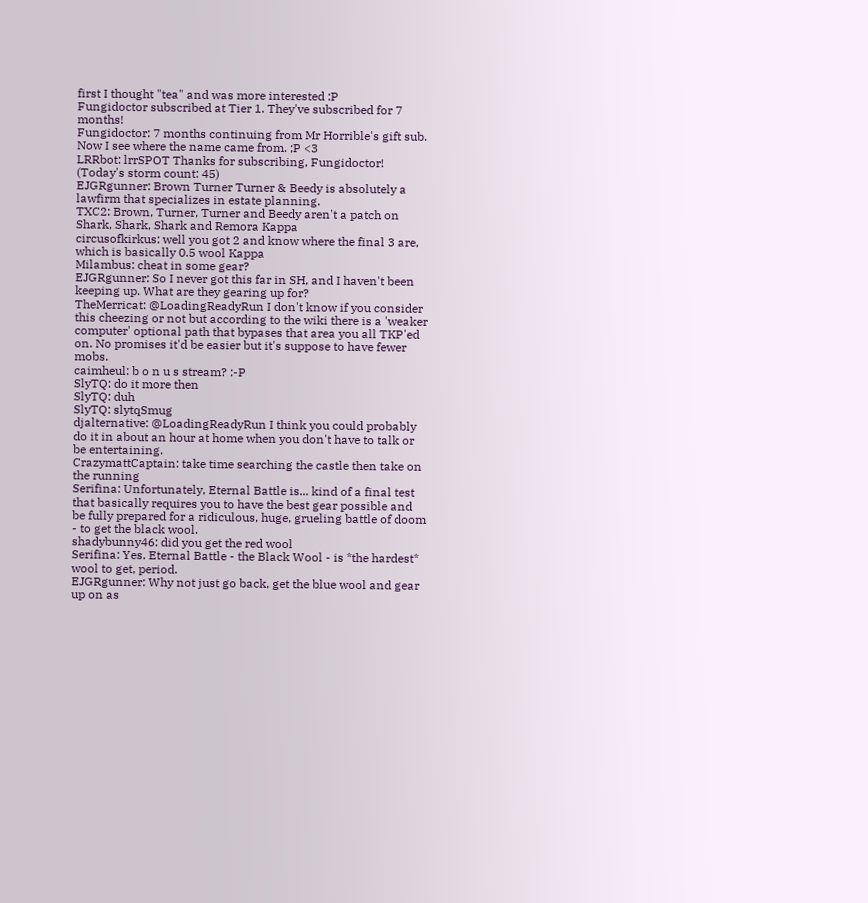first I thought "tea" and was more interested :P
Fungidoctor subscribed at Tier 1. They've subscribed for 7 months!
Fungidoctor: 7 months continuing from Mr Horrible's gift sub. Now I see where the name came from. ;P <3
LRRbot: lrrSPOT Thanks for subscribing, Fungidoctor! (Today's storm count: 45)
EJGRgunner: Brown Turner Turner & Beedy is absolutely a lawfirm that specializes in estate planning.
TXC2: Brown, Turner, Turner and Beedy aren't a patch on Shark, Shark, Shark and Remora Kappa
circusofkirkus: well you got 2 and know where the final 3 are, which is basically 0.5 wool Kappa
Milambus: cheat in some gear?
EJGRgunner: So I never got this far in SH, and I haven't been keeping up. What are they gearing up for?
TheMerricat: @LoadingReadyRun I don't know if you consider this cheezing or not but according to the wiki there is a 'weaker computer' optional path that bypases that area you all TKP'ed on. No promises it'd be easier but it's suppose to have fewer mobs.
caimheul: b o n u s stream? :-P
SlyTQ: do it more then
SlyTQ: duh
SlyTQ: slytqSmug
djalternative: @LoadingReadyRun I think you could probably do it in about an hour at home when you don't have to talk or be entertaining.
CrazymattCaptain: take time searching the castle then take on the running
Serifina: Unfortunately, Eternal Battle is... kind of a final test that basically requires you to have the best gear possible and be fully prepared for a ridiculous, huge, grueling battle of doom - to get the black wool.
shadybunny46: did you get the red wool
Serifina: Yes. Eternal Battle - the Black Wool - is *the hardest* wool to get, period.
EJGRgunner: Why not just go back, get the blue wool and gear up on as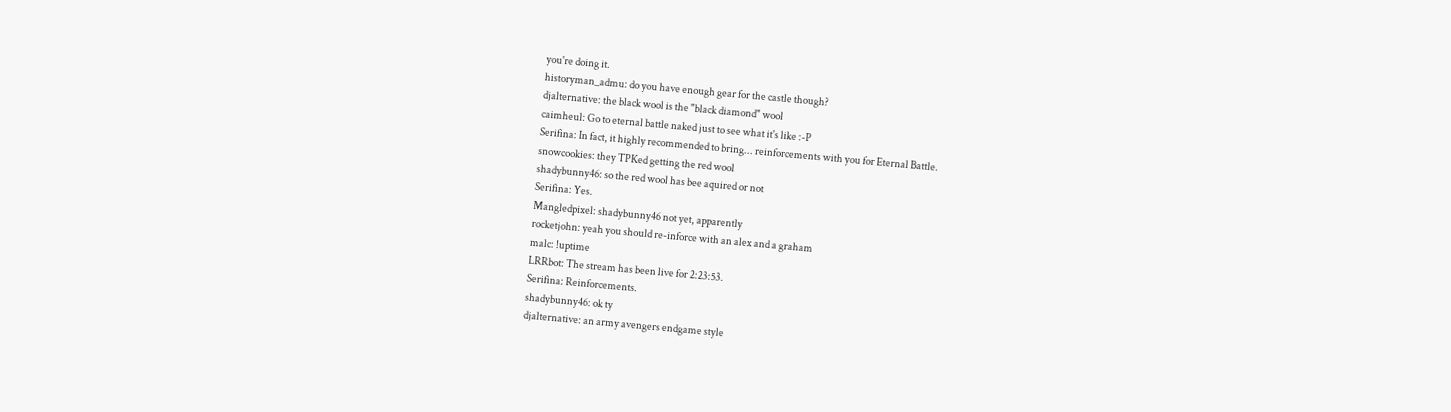you're doing it.
historyman_admu: do you have enough gear for the castle though?
djalternative: the black wool is the "black diamond" wool
caimheul: Go to eternal battle naked just to see what it's like :-P
Serifina: In fact, it highly recommended to bring... reinforcements with you for Eternal Battle.
snowcookies: they TPKed getting the red wool
shadybunny46: so the red wool has bee aquired or not
Serifina: Yes.
Mangledpixel: shadybunny46 not yet, apparently
rocketjohn: yeah you should re-inforce with an alex and a graham
malc: !uptime
LRRbot: The stream has been live for 2:23:53.
Serifina: Reinforcements.
shadybunny46: ok ty
djalternative: an army avengers endgame style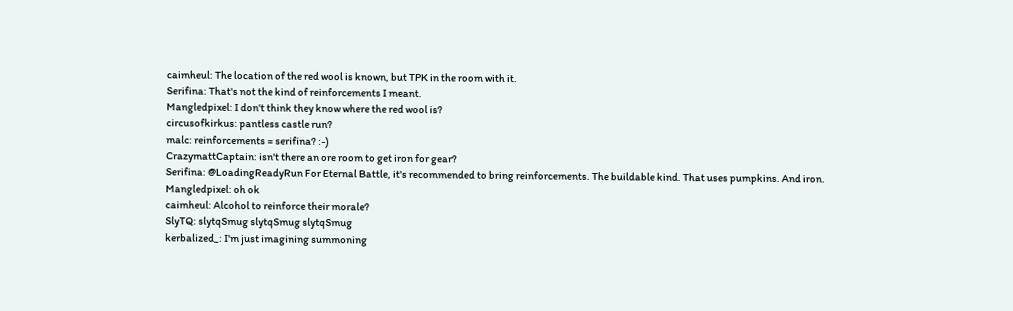caimheul: The location of the red wool is known, but TPK in the room with it.
Serifina: That's not the kind of reinforcements I meant.
Mangledpixel: I don't think they know where the red wool is?
circusofkirkus: pantless castle run?
malc: reinforcements = serifina? :-)
CrazymattCaptain: isn't there an ore room to get iron for gear?
Serifina: @LoadingReadyRun For Eternal Battle, it's recommended to bring reinforcements. The buildable kind. That uses pumpkins. And iron.
Mangledpixel: oh ok
caimheul: Alcohol to reinforce their morale?
SlyTQ: slytqSmug slytqSmug slytqSmug
kerbalized_: I'm just imagining summoning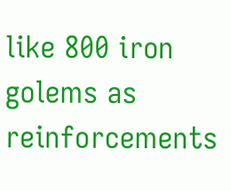like 800 iron golems as reinforcements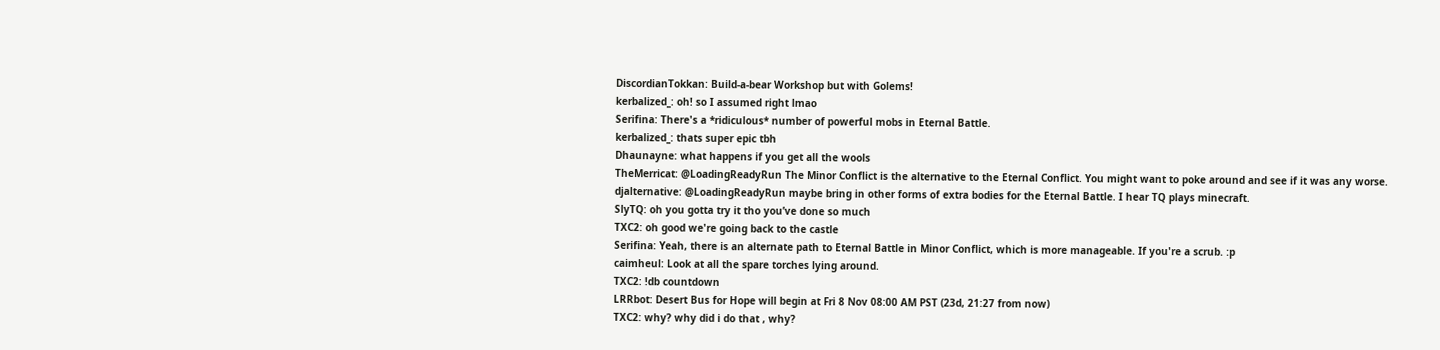DiscordianTokkan: Build-a-bear Workshop but with Golems!
kerbalized_: oh! so I assumed right lmao
Serifina: There's a *ridiculous* number of powerful mobs in Eternal Battle.
kerbalized_: thats super epic tbh
Dhaunayne: what happens if you get all the wools
TheMerricat: @LoadingReadyRun The Minor Conflict is the alternative to the Eternal Conflict. You might want to poke around and see if it was any worse.
djalternative: @LoadingReadyRun maybe bring in other forms of extra bodies for the Eternal Battle. I hear TQ plays minecraft.
SlyTQ: oh you gotta try it tho you’ve done so much
TXC2: oh good we're going back to the castle
Serifina: Yeah, there is an alternate path to Eternal Battle in Minor Conflict, which is more manageable. If you're a scrub. :p
caimheul: Look at all the spare torches lying around.
TXC2: !db countdown
LRRbot: Desert Bus for Hope will begin at Fri 8 Nov 08:00 AM PST (23d, 21:27 from now)
TXC2: why? why did i do that , why?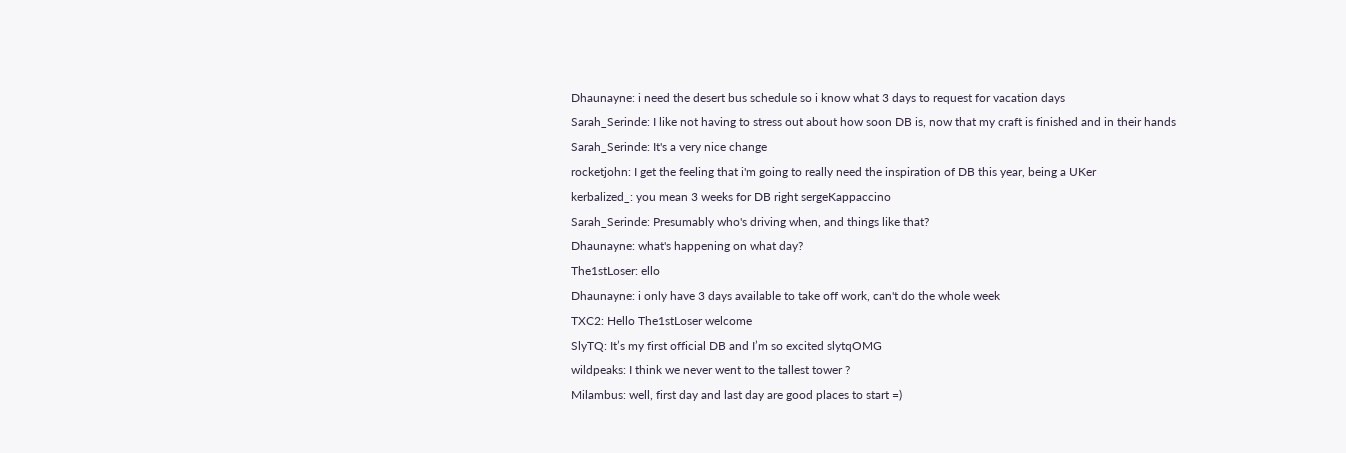Dhaunayne: i need the desert bus schedule so i know what 3 days to request for vacation days
Sarah_Serinde: I like not having to stress out about how soon DB is, now that my craft is finished and in their hands
Sarah_Serinde: It's a very nice change
rocketjohn: I get the feeling that i'm going to really need the inspiration of DB this year, being a UKer
kerbalized_: you mean 3 weeks for DB right sergeKappaccino
Sarah_Serinde: Presumably who's driving when, and things like that?
Dhaunayne: what's happening on what day?
The1stLoser: ello
Dhaunayne: i only have 3 days available to take off work, can't do the whole week
TXC2: Hello The1stLoser welcome
SlyTQ: It’s my first official DB and I’m so excited slytqOMG
wildpeaks: I think we never went to the tallest tower ?
Milambus: well, first day and last day are good places to start =)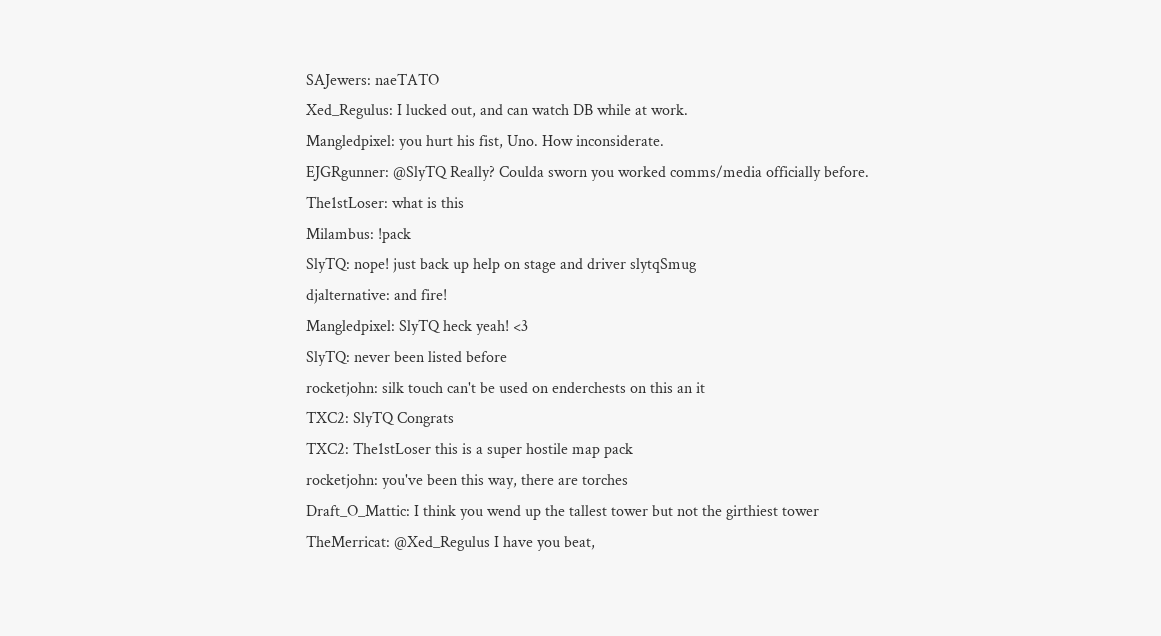SAJewers: naeTATO
Xed_Regulus: I lucked out, and can watch DB while at work.
Mangledpixel: you hurt his fist, Uno. How inconsiderate.
EJGRgunner: @SlyTQ Really? Coulda sworn you worked comms/media officially before.
The1stLoser: what is this
Milambus: !pack
SlyTQ: nope! just back up help on stage and driver slytqSmug
djalternative: and fire!
Mangledpixel: SlyTQ heck yeah! <3
SlyTQ: never been listed before
rocketjohn: silk touch can't be used on enderchests on this an it
TXC2: SlyTQ Congrats
TXC2: The1stLoser this is a super hostile map pack
rocketjohn: you've been this way, there are torches
Draft_O_Mattic: I think you wend up the tallest tower but not the girthiest tower
TheMerricat: @Xed_Regulus I have you beat,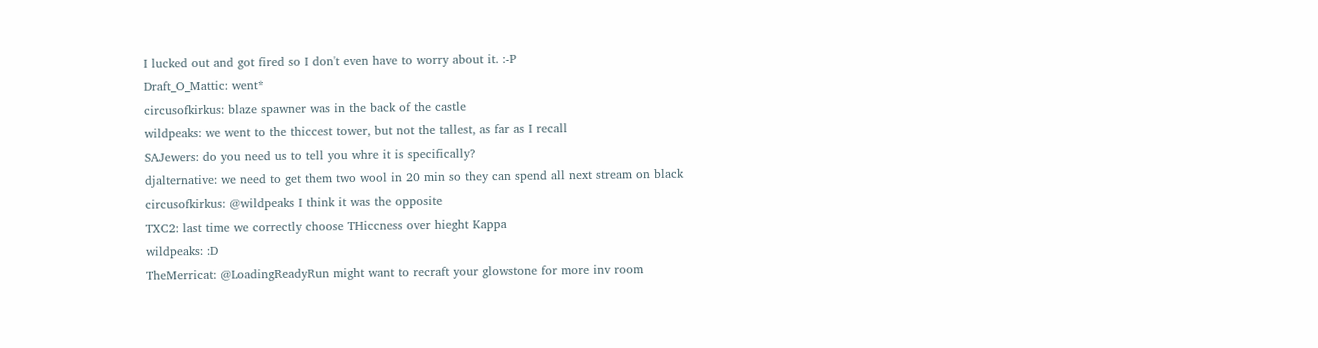I lucked out and got fired so I don't even have to worry about it. :-P
Draft_O_Mattic: went*
circusofkirkus: blaze spawner was in the back of the castle
wildpeaks: we went to the thiccest tower, but not the tallest, as far as I recall
SAJewers: do you need us to tell you whre it is specifically?
djalternative: we need to get them two wool in 20 min so they can spend all next stream on black
circusofkirkus: @wildpeaks I think it was the opposite
TXC2: last time we correctly choose THiccness over hieght Kappa
wildpeaks: :D
TheMerricat: @LoadingReadyRun might want to recraft your glowstone for more inv room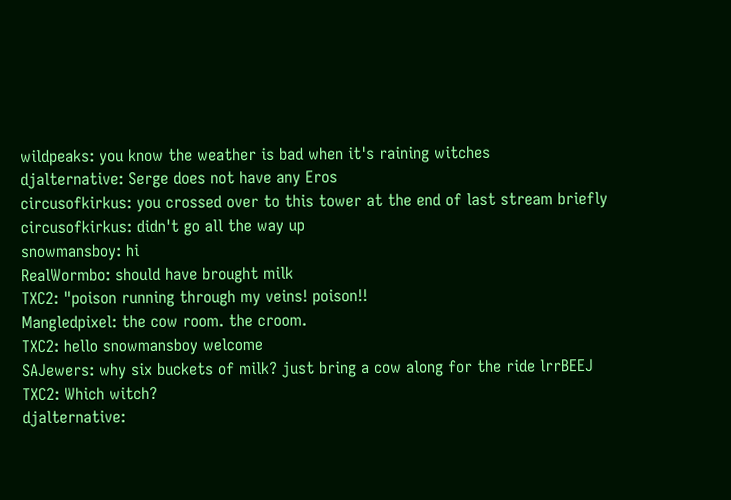wildpeaks: you know the weather is bad when it's raining witches
djalternative: Serge does not have any Eros
circusofkirkus: you crossed over to this tower at the end of last stream briefly
circusofkirkus: didn't go all the way up
snowmansboy: hi
RealWormbo: should have brought milk
TXC2: "poison running through my veins! poison!!
Mangledpixel: the cow room. the croom.
TXC2: hello snowmansboy welcome
SAJewers: why six buckets of milk? just bring a cow along for the ride lrrBEEJ
TXC2: Which witch?
djalternative: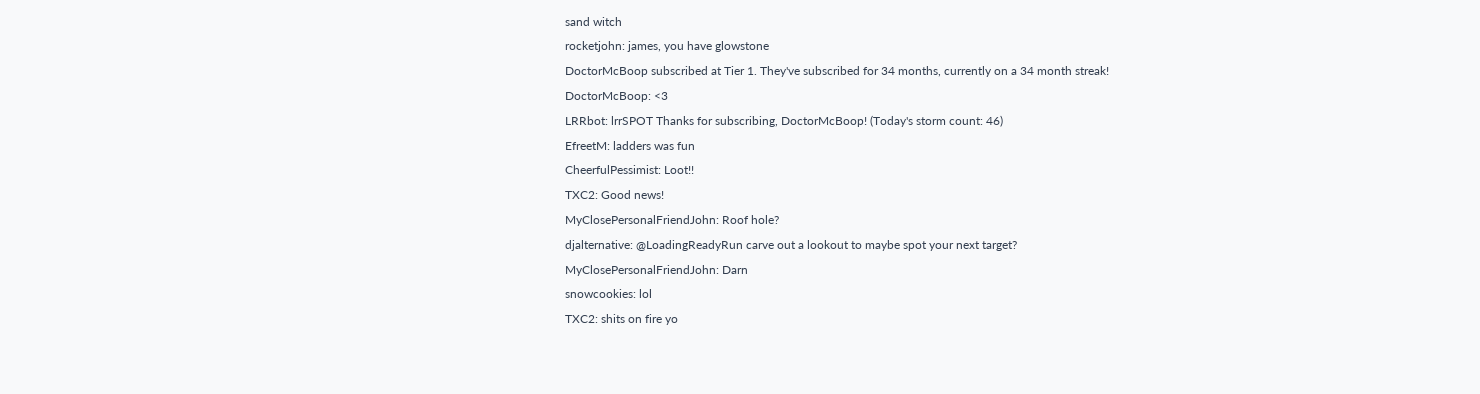sand witch
rocketjohn: james, you have glowstone
DoctorMcBoop subscribed at Tier 1. They've subscribed for 34 months, currently on a 34 month streak!
DoctorMcBoop: <3
LRRbot: lrrSPOT Thanks for subscribing, DoctorMcBoop! (Today's storm count: 46)
EfreetM: ladders was fun
CheerfulPessimist: Loot!!
TXC2: Good news!
MyClosePersonalFriendJohn: Roof hole?
djalternative: @LoadingReadyRun carve out a lookout to maybe spot your next target?
MyClosePersonalFriendJohn: Darn
snowcookies: lol
TXC2: shits on fire yo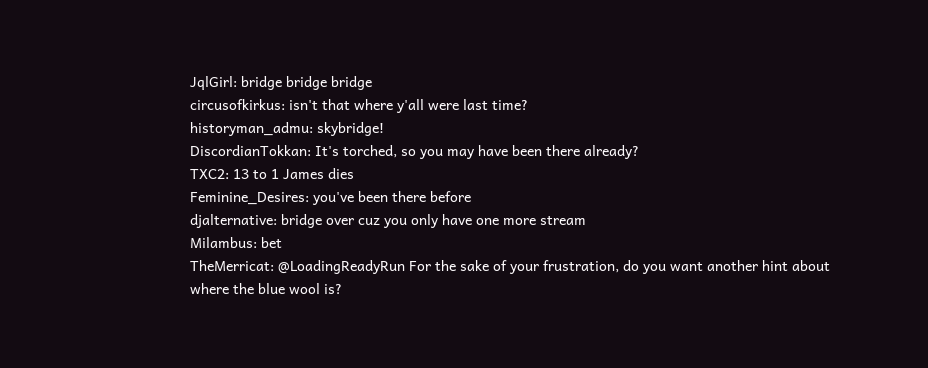JqlGirl: bridge bridge bridge
circusofkirkus: isn't that where y'all were last time?
historyman_admu: skybridge!
DiscordianTokkan: It's torched, so you may have been there already?
TXC2: 13 to 1 James dies
Feminine_Desires: you've been there before
djalternative: bridge over cuz you only have one more stream
Milambus: bet
TheMerricat: @LoadingReadyRun For the sake of your frustration, do you want another hint about where the blue wool is?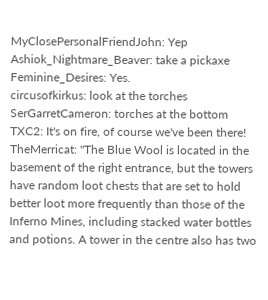MyClosePersonalFriendJohn: Yep
Ashiok_Nightmare_Beaver: take a pickaxe
Feminine_Desires: Yes.
circusofkirkus: look at the torches
SerGarretCameron: torches at the bottom
TXC2: It's on fire, of course we've been there!
TheMerricat: "The Blue Wool is located in the basement of the right entrance, but the towers have random loot chests that are set to hold better loot more frequently than those of the Inferno Mines, including stacked water bottles and potions. A tower in the centre also has two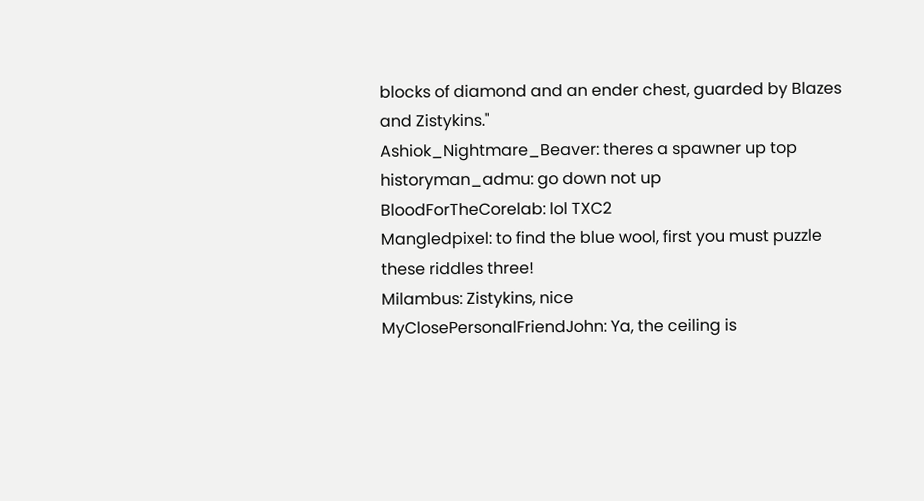blocks of diamond and an ender chest, guarded by Blazes and Zistykins."
Ashiok_Nightmare_Beaver: theres a spawner up top
historyman_admu: go down not up
BloodForTheCorelab: lol TXC2
Mangledpixel: to find the blue wool, first you must puzzle these riddles three!
Milambus: Zistykins, nice
MyClosePersonalFriendJohn: Ya, the ceiling is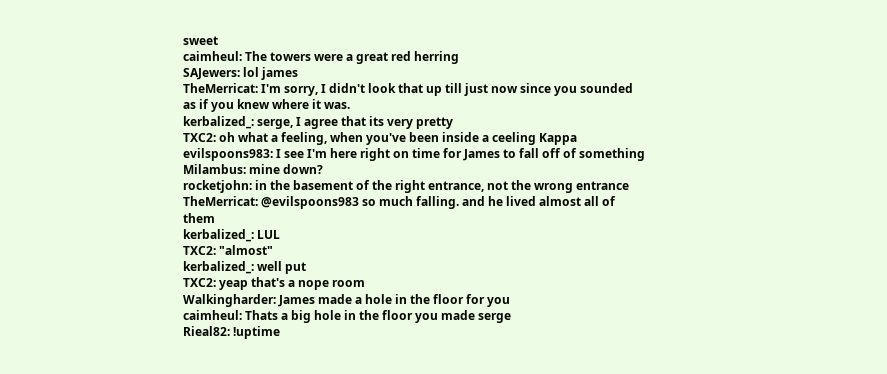sweet
caimheul: The towers were a great red herring
SAJewers: lol james
TheMerricat: I'm sorry, I didn't look that up till just now since you sounded as if you knew where it was.
kerbalized_: serge, I agree that its very pretty
TXC2: oh what a feeling, when you've been inside a ceeling Kappa
evilspoons983: I see I'm here right on time for James to fall off of something
Milambus: mine down?
rocketjohn: in the basement of the right entrance, not the wrong entrance
TheMerricat: @evilspoons983 so much falling. and he lived almost all of them
kerbalized_: LUL
TXC2: "almost"
kerbalized_: well put
TXC2: yeap that's a nope room
Walkingharder: James made a hole in the floor for you
caimheul: Thats a big hole in the floor you made serge
Rieal82: !uptime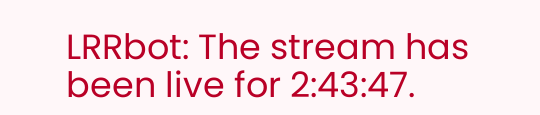LRRbot: The stream has been live for 2:43:47.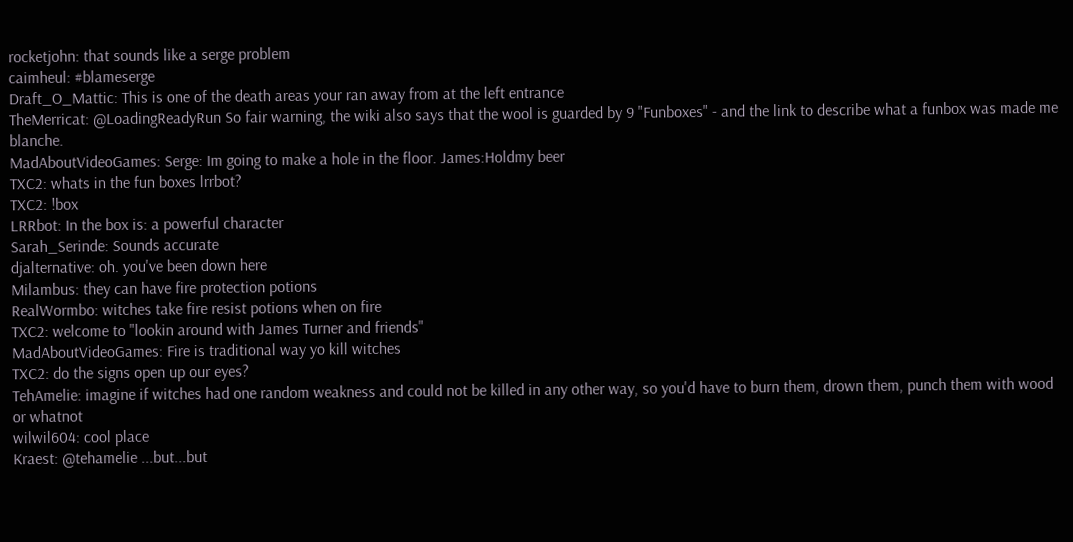rocketjohn: that sounds like a serge problem
caimheul: #blameserge
Draft_O_Mattic: This is one of the death areas your ran away from at the left entrance
TheMerricat: @LoadingReadyRun So fair warning, the wiki also says that the wool is guarded by 9 "Funboxes" - and the link to describe what a funbox was made me blanche.
MadAboutVideoGames: Serge: Im going to make a hole in the floor. James:Holdmy beer
TXC2: whats in the fun boxes lrrbot?
TXC2: !box
LRRbot: In the box is: a powerful character
Sarah_Serinde: Sounds accurate
djalternative: oh. you've been down here
Milambus: they can have fire protection potions
RealWormbo: witches take fire resist potions when on fire
TXC2: welcome to "lookin around with James Turner and friends"
MadAboutVideoGames: Fire is traditional way yo kill witches
TXC2: do the signs open up our eyes?
TehAmelie: imagine if witches had one random weakness and could not be killed in any other way, so you'd have to burn them, drown them, punch them with wood or whatnot
wilwil604: cool place
Kraest: @tehamelie ...but...but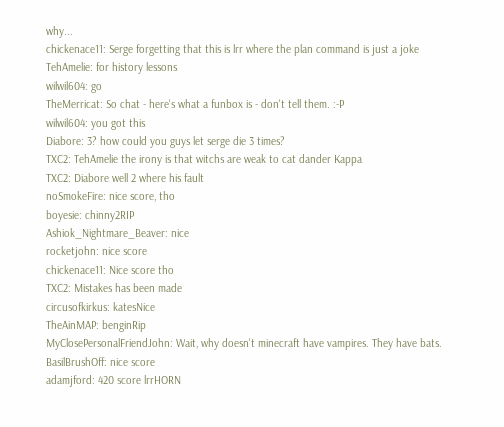why...
chickenace11: Serge forgetting that this is lrr where the plan command is just a joke
TehAmelie: for history lessons
wilwil604: go
TheMerricat: So chat - here's what a funbox is - don't tell them. :-P
wilwil604: you got this
Diabore: 3? how could you guys let serge die 3 times?
TXC2: TehAmelie the irony is that witchs are weak to cat dander Kappa
TXC2: Diabore well 2 where his fault
noSmokeFire: nice score, tho
boyesie: chinny2RIP
Ashiok_Nightmare_Beaver: nice
rocketjohn: nice score
chickenace11: Nice score tho
TXC2: Mistakes has been made
circusofkirkus: katesNice
TheAinMAP: benginRip
MyClosePersonalFriendJohn: Wait, why doesn't minecraft have vampires. They have bats.
BasilBrushOff: nice score
adamjford: 420 score lrrHORN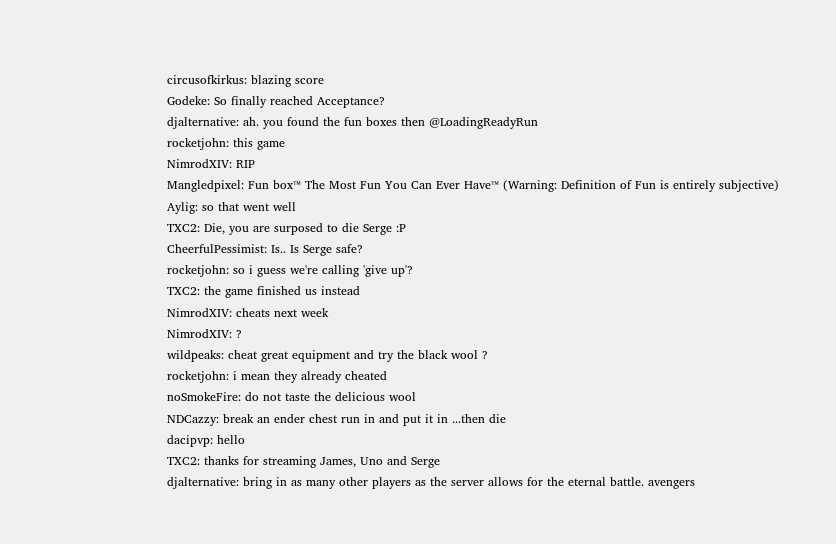circusofkirkus: blazing score
Godeke: So finally reached Acceptance?
djalternative: ah. you found the fun boxes then @LoadingReadyRun
rocketjohn: this game
NimrodXIV: RIP
Mangledpixel: Fun box™ The Most Fun You Can Ever Have™ (Warning: Definition of Fun is entirely subjective)
Aylig: so that went well
TXC2: Die, you are surposed to die Serge :P
CheerfulPessimist: Is.. Is Serge safe?
rocketjohn: so i guess we're calling 'give up'?
TXC2: the game finished us instead
NimrodXIV: cheats next week
NimrodXIV: ?
wildpeaks: cheat great equipment and try the black wool ?
rocketjohn: i mean they already cheated
noSmokeFire: do not taste the delicious wool
NDCazzy: break an ender chest run in and put it in ...then die
dacipvp: hello
TXC2: thanks for streaming James, Uno and Serge
djalternative: bring in as many other players as the server allows for the eternal battle. avengers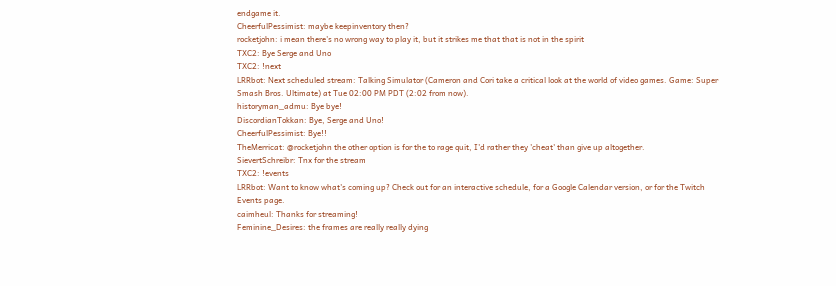endgame it.
CheerfulPessimist: maybe keepinventory then?
rocketjohn: i mean there's no wrong way to play it, but it strikes me that that is not in the spirit
TXC2: Bye Serge and Uno
TXC2: !next
LRRbot: Next scheduled stream: Talking Simulator (Cameron and Cori take a critical look at the world of video games. Game: Super Smash Bros. Ultimate) at Tue 02:00 PM PDT (2:02 from now).
historyman_admu: Bye bye!
DiscordianTokkan: Bye, Serge and Uno!
CheerfulPessimist: Bye!!
TheMerricat: @rocketjohn the other option is for the to rage quit, I'd rather they 'cheat' than give up altogether.
SievertSchreibr: Tnx for the stream
TXC2: !events
LRRbot: Want to know what's coming up? Check out for an interactive schedule, for a Google Calendar version, or for the Twitch Events page.
caimheul: Thanks for streaming!
Feminine_Desires: the frames are really really dying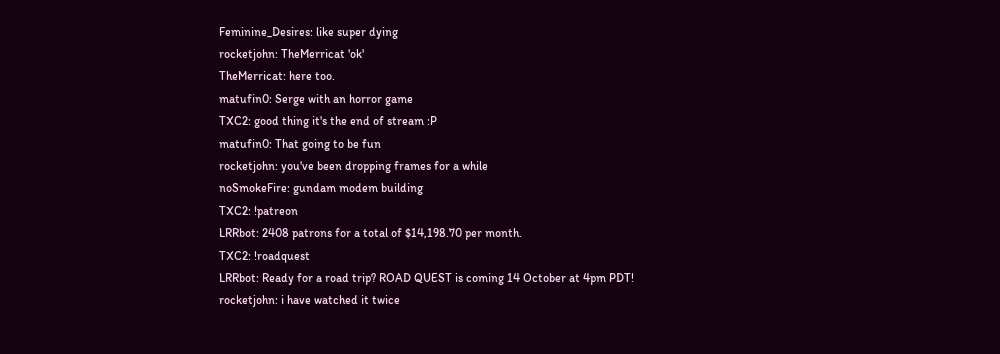Feminine_Desires: like super dying
rocketjohn: TheMerricat 'ok'
TheMerricat: here too.
matufin0: Serge with an horror game
TXC2: good thing it's the end of stream :P
matufin0: That going to be fun
rocketjohn: you've been dropping frames for a while
noSmokeFire: gundam modem building
TXC2: !patreon
LRRbot: 2408 patrons for a total of $14,198.70 per month.
TXC2: !roadquest
LRRbot: Ready for a road trip? ROAD QUEST is coming 14 October at 4pm PDT!
rocketjohn: i have watched it twice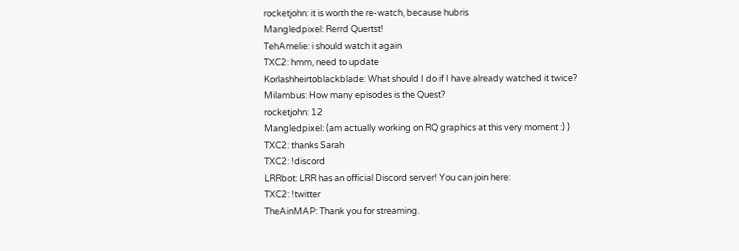rocketjohn: it is worth the re-watch, because hubris
Mangledpixel: Rerrd Quertst!
TehAmelie: i should watch it again
TXC2: hmm, need to update
Korlashheirtoblackblade: What should I do if I have already watched it twice?
Milambus: How many episodes is the Quest?
rocketjohn: 12
Mangledpixel: (am actually working on RQ graphics at this very moment :) )
TXC2: thanks Sarah
TXC2: !discord
LRRbot: LRR has an official Discord server! You can join here:
TXC2: !twitter
TheAinMAP: Thank you for streaming.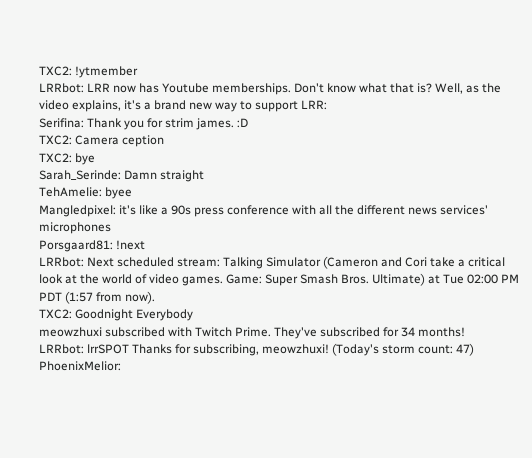TXC2: !ytmember
LRRbot: LRR now has Youtube memberships. Don't know what that is? Well, as the video explains, it's a brand new way to support LRR:
Serifina: Thank you for strim james. :D
TXC2: Camera ception
TXC2: bye
Sarah_Serinde: Damn straight
TehAmelie: byee
Mangledpixel: it's like a 90s press conference with all the different news services' microphones
Porsgaard81: !next
LRRbot: Next scheduled stream: Talking Simulator (Cameron and Cori take a critical look at the world of video games. Game: Super Smash Bros. Ultimate) at Tue 02:00 PM PDT (1:57 from now).
TXC2: Goodnight Everybody
meowzhuxi subscribed with Twitch Prime. They've subscribed for 34 months!
LRRbot: lrrSPOT Thanks for subscribing, meowzhuxi! (Today's storm count: 47)
PhoenixMelior: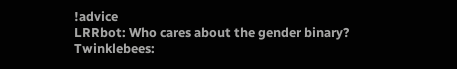!advice
LRRbot: Who cares about the gender binary?
Twinklebees: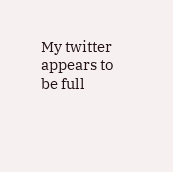My twitter appears to be full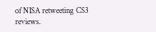of NISA retweeting CS3 reviews.